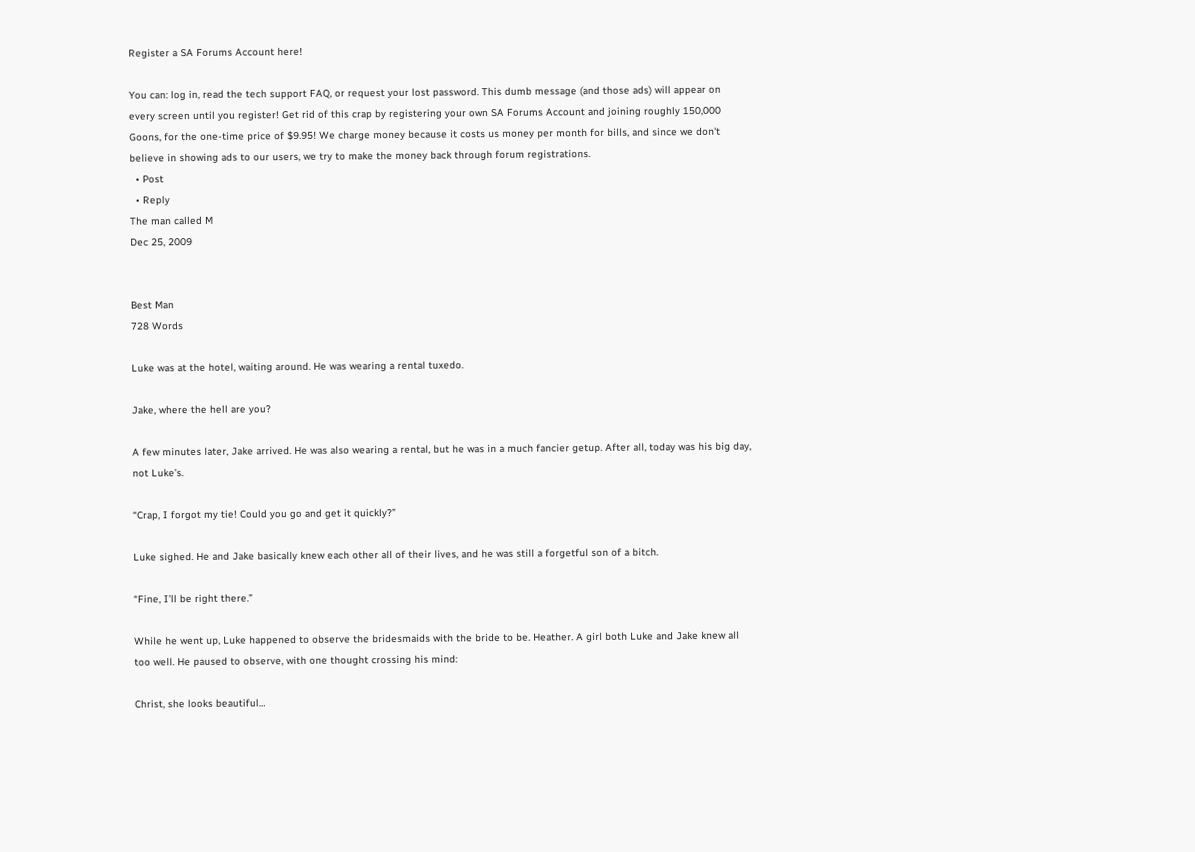Register a SA Forums Account here!

You can: log in, read the tech support FAQ, or request your lost password. This dumb message (and those ads) will appear on every screen until you register! Get rid of this crap by registering your own SA Forums Account and joining roughly 150,000 Goons, for the one-time price of $9.95! We charge money because it costs us money per month for bills, and since we don't believe in showing ads to our users, we try to make the money back through forum registrations.
  • Post
  • Reply
The man called M
Dec 25, 2009


Best Man
728 Words

Luke was at the hotel, waiting around. He was wearing a rental tuxedo.

Jake, where the hell are you?

A few minutes later, Jake arrived. He was also wearing a rental, but he was in a much fancier getup. After all, today was his big day, not Luke’s.

“Crap, I forgot my tie! Could you go and get it quickly?”

Luke sighed. He and Jake basically knew each other all of their lives, and he was still a forgetful son of a bitch.

“Fine, I’ll be right there.”

While he went up, Luke happened to observe the bridesmaids with the bride to be. Heather. A girl both Luke and Jake knew all too well. He paused to observe, with one thought crossing his mind:

Christ, she looks beautiful…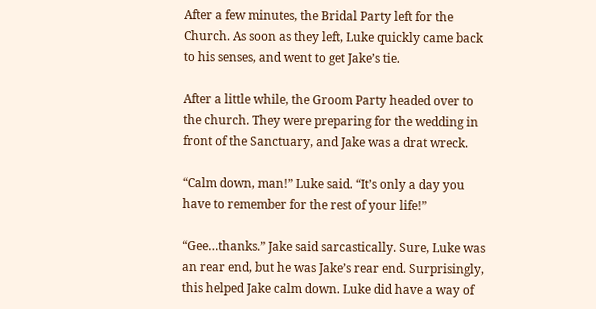After a few minutes, the Bridal Party left for the Church. As soon as they left, Luke quickly came back to his senses, and went to get Jake’s tie.

After a little while, the Groom Party headed over to the church. They were preparing for the wedding in front of the Sanctuary, and Jake was a drat wreck.

“Calm down, man!” Luke said. “It’s only a day you have to remember for the rest of your life!”

“Gee…thanks.” Jake said sarcastically. Sure, Luke was an rear end, but he was Jake’s rear end. Surprisingly, this helped Jake calm down. Luke did have a way of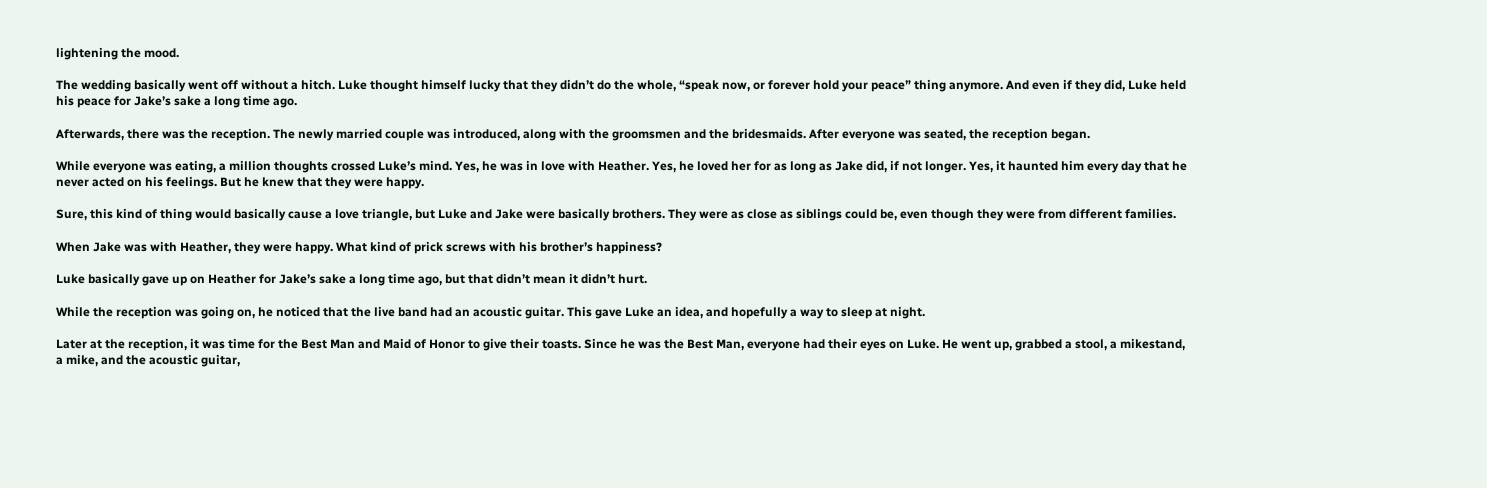lightening the mood.

The wedding basically went off without a hitch. Luke thought himself lucky that they didn’t do the whole, “speak now, or forever hold your peace” thing anymore. And even if they did, Luke held his peace for Jake’s sake a long time ago.

Afterwards, there was the reception. The newly married couple was introduced, along with the groomsmen and the bridesmaids. After everyone was seated, the reception began.

While everyone was eating, a million thoughts crossed Luke’s mind. Yes, he was in love with Heather. Yes, he loved her for as long as Jake did, if not longer. Yes, it haunted him every day that he never acted on his feelings. But he knew that they were happy.

Sure, this kind of thing would basically cause a love triangle, but Luke and Jake were basically brothers. They were as close as siblings could be, even though they were from different families.

When Jake was with Heather, they were happy. What kind of prick screws with his brother’s happiness?

Luke basically gave up on Heather for Jake’s sake a long time ago, but that didn’t mean it didn’t hurt.

While the reception was going on, he noticed that the live band had an acoustic guitar. This gave Luke an idea, and hopefully a way to sleep at night.

Later at the reception, it was time for the Best Man and Maid of Honor to give their toasts. Since he was the Best Man, everyone had their eyes on Luke. He went up, grabbed a stool, a mikestand, a mike, and the acoustic guitar,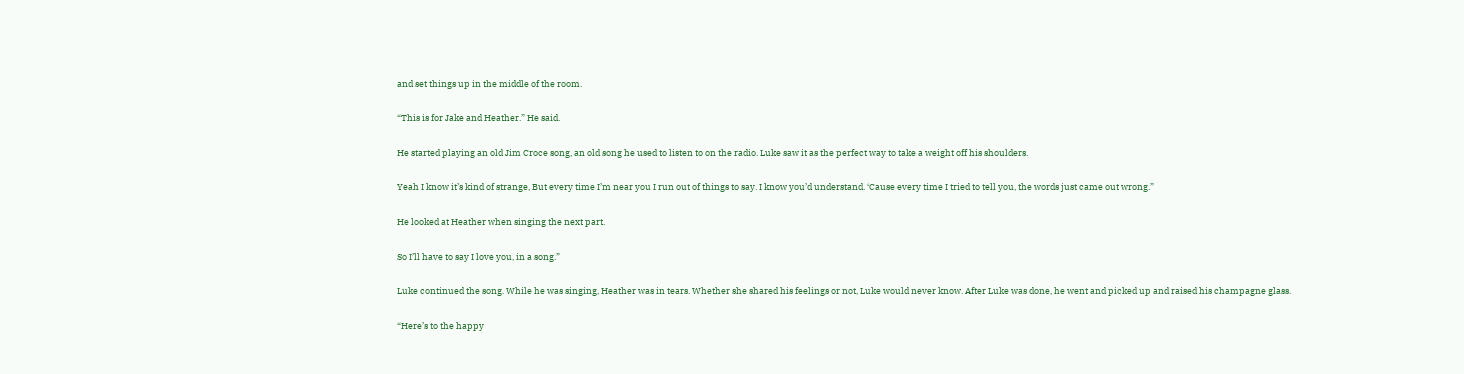and set things up in the middle of the room.

“This is for Jake and Heather.” He said.

He started playing an old Jim Croce song, an old song he used to listen to on the radio. Luke saw it as the perfect way to take a weight off his shoulders.

Yeah I know it’s kind of strange, But every time I’m near you I run out of things to say. I know you’d understand. ‘Cause every time I tried to tell you, the words just came out wrong.”

He looked at Heather when singing the next part.

So I’ll have to say I love you, in a song.”

Luke continued the song. While he was singing, Heather was in tears. Whether she shared his feelings or not, Luke would never know. After Luke was done, he went and picked up and raised his champagne glass.

“Here’s to the happy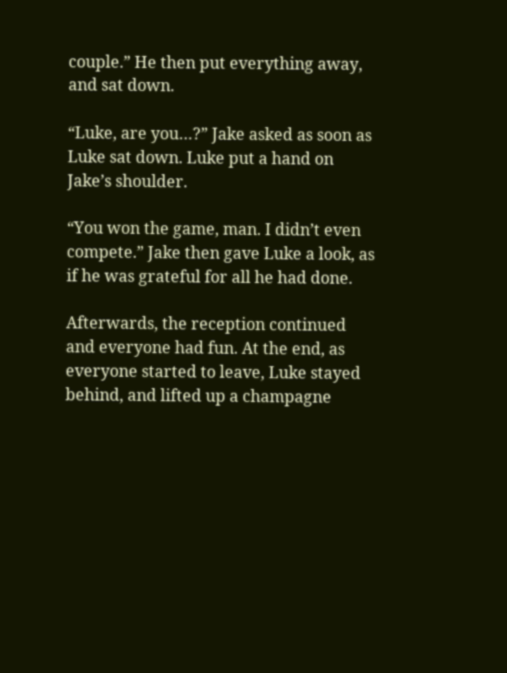couple.” He then put everything away, and sat down.

“Luke, are you…?” Jake asked as soon as Luke sat down. Luke put a hand on Jake’s shoulder.

“You won the game, man. I didn’t even compete.” Jake then gave Luke a look, as if he was grateful for all he had done.

Afterwards, the reception continued and everyone had fun. At the end, as everyone started to leave, Luke stayed behind, and lifted up a champagne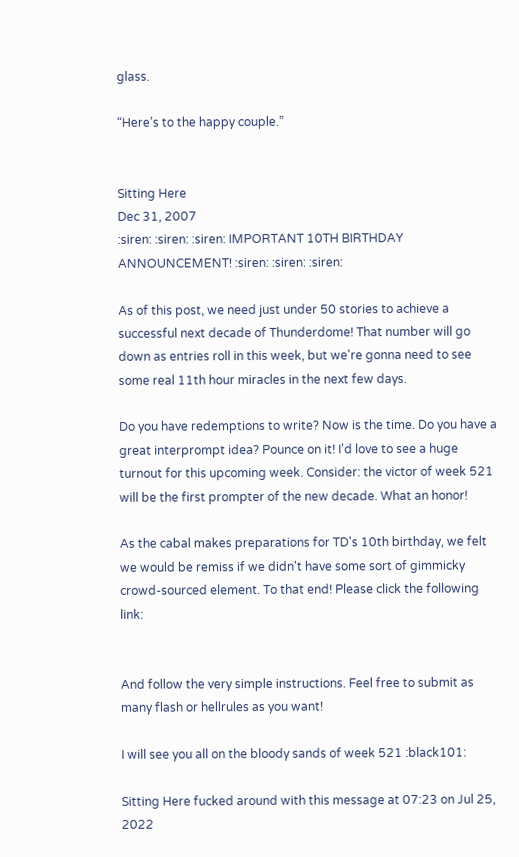glass.

“Here’s to the happy couple.”


Sitting Here
Dec 31, 2007
:siren: :siren: :siren: IMPORTANT 10TH BIRTHDAY ANNOUNCEMENT! :siren: :siren: :siren:

As of this post, we need just under 50 stories to achieve a successful next decade of Thunderdome! That number will go down as entries roll in this week, but we're gonna need to see some real 11th hour miracles in the next few days.

Do you have redemptions to write? Now is the time. Do you have a great interprompt idea? Pounce on it! I'd love to see a huge turnout for this upcoming week. Consider: the victor of week 521 will be the first prompter of the new decade. What an honor!

As the cabal makes preparations for TD's 10th birthday, we felt we would be remiss if we didn't have some sort of gimmicky crowd-sourced element. To that end! Please click the following link:


And follow the very simple instructions. Feel free to submit as many flash or hellrules as you want!

I will see you all on the bloody sands of week 521 :black101:

Sitting Here fucked around with this message at 07:23 on Jul 25, 2022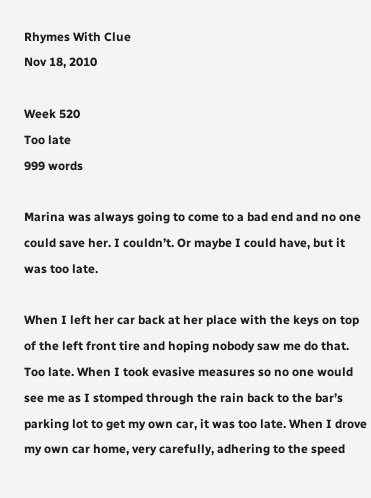Rhymes With Clue
Nov 18, 2010

Week 520
Too late
999 words

Marina was always going to come to a bad end and no one could save her. I couldn’t. Or maybe I could have, but it was too late.

When I left her car back at her place with the keys on top of the left front tire and hoping nobody saw me do that. Too late. When I took evasive measures so no one would see me as I stomped through the rain back to the bar’s parking lot to get my own car, it was too late. When I drove my own car home, very carefully, adhering to the speed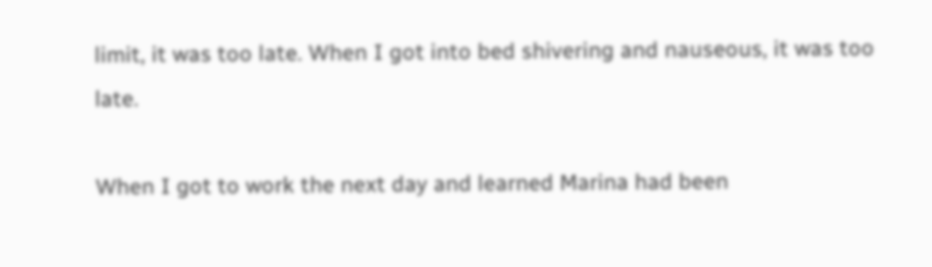limit, it was too late. When I got into bed shivering and nauseous, it was too late.

When I got to work the next day and learned Marina had been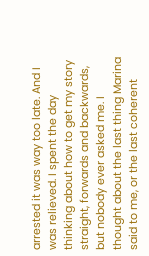arrested it was way too late. And I was relieved. I spent the day thinking about how to get my story straight, forwards and backwards, but nobody ever asked me. I thought about the last thing Marina said to me, or the last coherent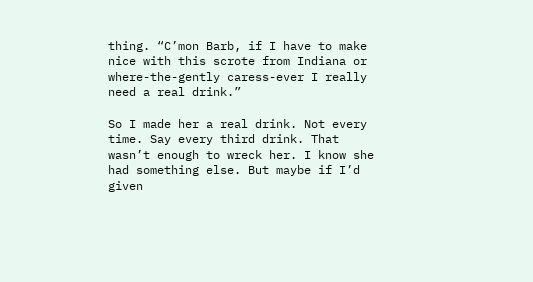thing. “C’mon Barb, if I have to make nice with this scrote from Indiana or where-the-gently caress-ever I really need a real drink.”

So I made her a real drink. Not every time. Say every third drink. That wasn’t enough to wreck her. I know she had something else. But maybe if I’d given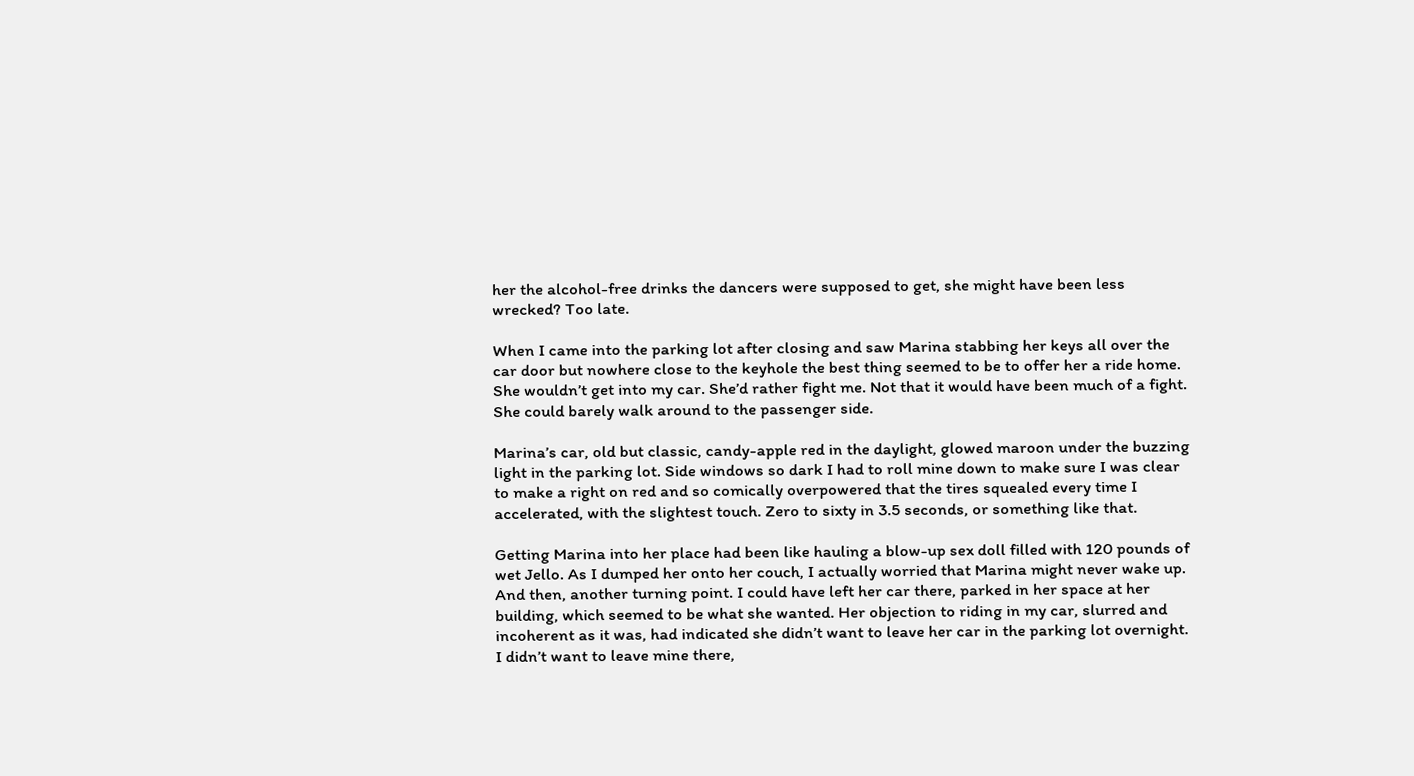her the alcohol-free drinks the dancers were supposed to get, she might have been less wrecked? Too late.

When I came into the parking lot after closing and saw Marina stabbing her keys all over the car door but nowhere close to the keyhole the best thing seemed to be to offer her a ride home. She wouldn’t get into my car. She’d rather fight me. Not that it would have been much of a fight. She could barely walk around to the passenger side.

Marina’s car, old but classic, candy-apple red in the daylight, glowed maroon under the buzzing light in the parking lot. Side windows so dark I had to roll mine down to make sure I was clear to make a right on red and so comically overpowered that the tires squealed every time I accelerated, with the slightest touch. Zero to sixty in 3.5 seconds, or something like that.

Getting Marina into her place had been like hauling a blow-up sex doll filled with 120 pounds of wet Jello. As I dumped her onto her couch, I actually worried that Marina might never wake up. And then, another turning point. I could have left her car there, parked in her space at her building, which seemed to be what she wanted. Her objection to riding in my car, slurred and incoherent as it was, had indicated she didn’t want to leave her car in the parking lot overnight. I didn’t want to leave mine there,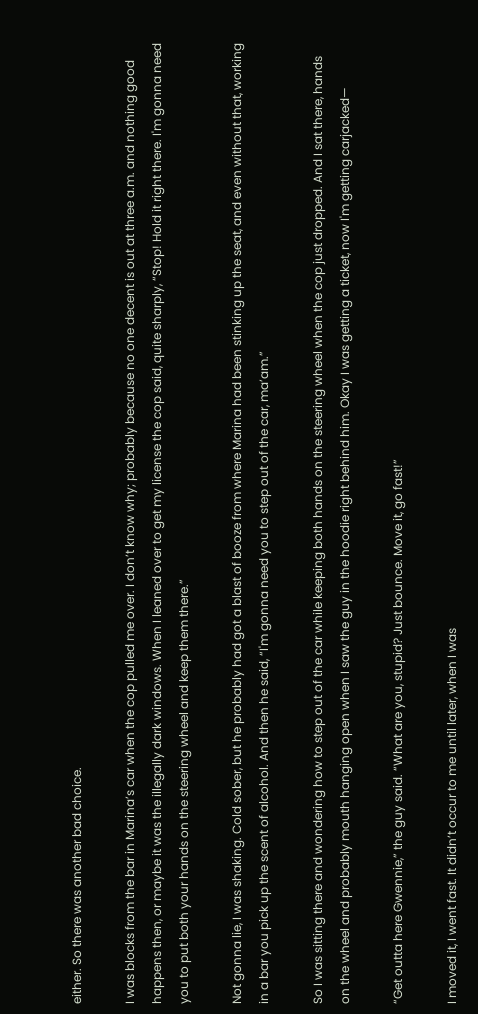either. So there was another bad choice.

I was blocks from the bar in Marina’s car when the cop pulled me over. I don’t know why; probably because no one decent is out at three a.m. and nothing good happens then, or maybe it was the illegally dark windows. When I leaned over to get my license the cop said, quite sharply, “Stop! Hold it right there. I'm gonna need you to put both your hands on the steering wheel and keep them there.”

Not gonna lie, I was shaking. Cold sober, but he probably had got a blast of booze from where Marina had been stinking up the seat, and even without that, working in a bar you pick up the scent of alcohol. And then he said, “I'm gonna need you to step out of the car, ma’am.”

So I was sitting there and wondering how to step out of the car while keeping both hands on the steering wheel when the cop just dropped. And I sat there, hands on the wheel and probably mouth hanging open when I saw the guy in the hoodie right behind him. Okay I was getting a ticket, now I'm getting carjacked—

“Get outta here Gwennie,” the guy said. “What are you, stupid? Just bounce. Move it, go fast!”

I moved it, I went fast. It didn’t occur to me until later, when I was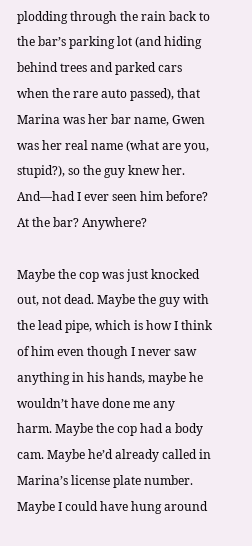plodding through the rain back to the bar’s parking lot (and hiding behind trees and parked cars when the rare auto passed), that Marina was her bar name, Gwen was her real name (what are you, stupid?), so the guy knew her. And—had I ever seen him before? At the bar? Anywhere?

Maybe the cop was just knocked out, not dead. Maybe the guy with the lead pipe, which is how I think of him even though I never saw anything in his hands, maybe he wouldn’t have done me any harm. Maybe the cop had a body cam. Maybe he’d already called in Marina’s license plate number. Maybe I could have hung around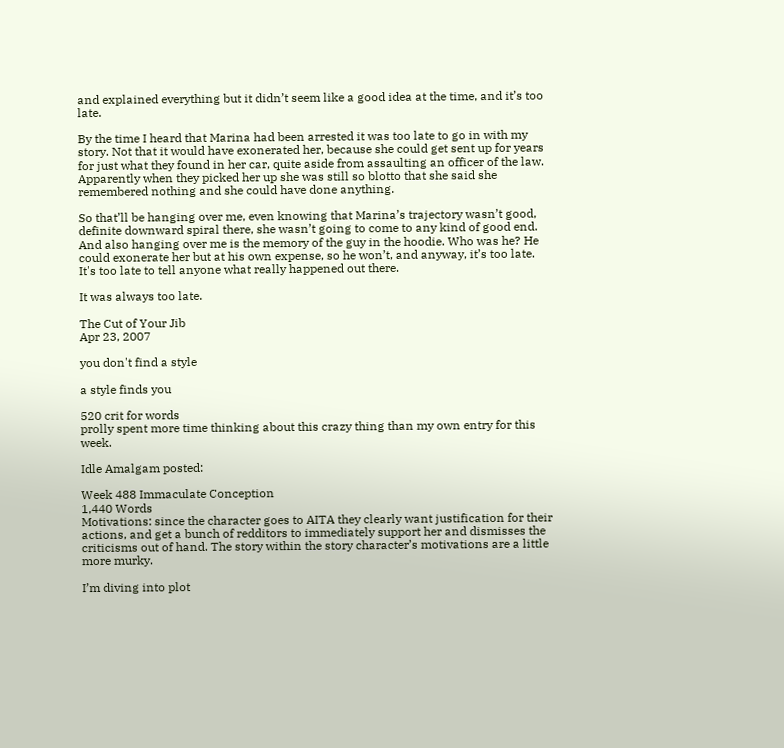and explained everything but it didn’t seem like a good idea at the time, and it’s too late.

By the time I heard that Marina had been arrested it was too late to go in with my story. Not that it would have exonerated her, because she could get sent up for years for just what they found in her car, quite aside from assaulting an officer of the law. Apparently when they picked her up she was still so blotto that she said she remembered nothing and she could have done anything.

So that’ll be hanging over me, even knowing that Marina’s trajectory wasn’t good, definite downward spiral there, she wasn’t going to come to any kind of good end. And also hanging over me is the memory of the guy in the hoodie. Who was he? He could exonerate her but at his own expense, so he won’t, and anyway, it’s too late. It's too late to tell anyone what really happened out there.

It was always too late.

The Cut of Your Jib
Apr 23, 2007

you don't find a style

a style finds you

520 crit for words
prolly spent more time thinking about this crazy thing than my own entry for this week.

Idle Amalgam posted:

Week 488 Immaculate Conception
1,440 Words
Motivations: since the character goes to AITA they clearly want justification for their actions, and get a bunch of redditors to immediately support her and dismisses the criticisms out of hand. The story within the story character’s motivations are a little more murky.

I’m diving into plot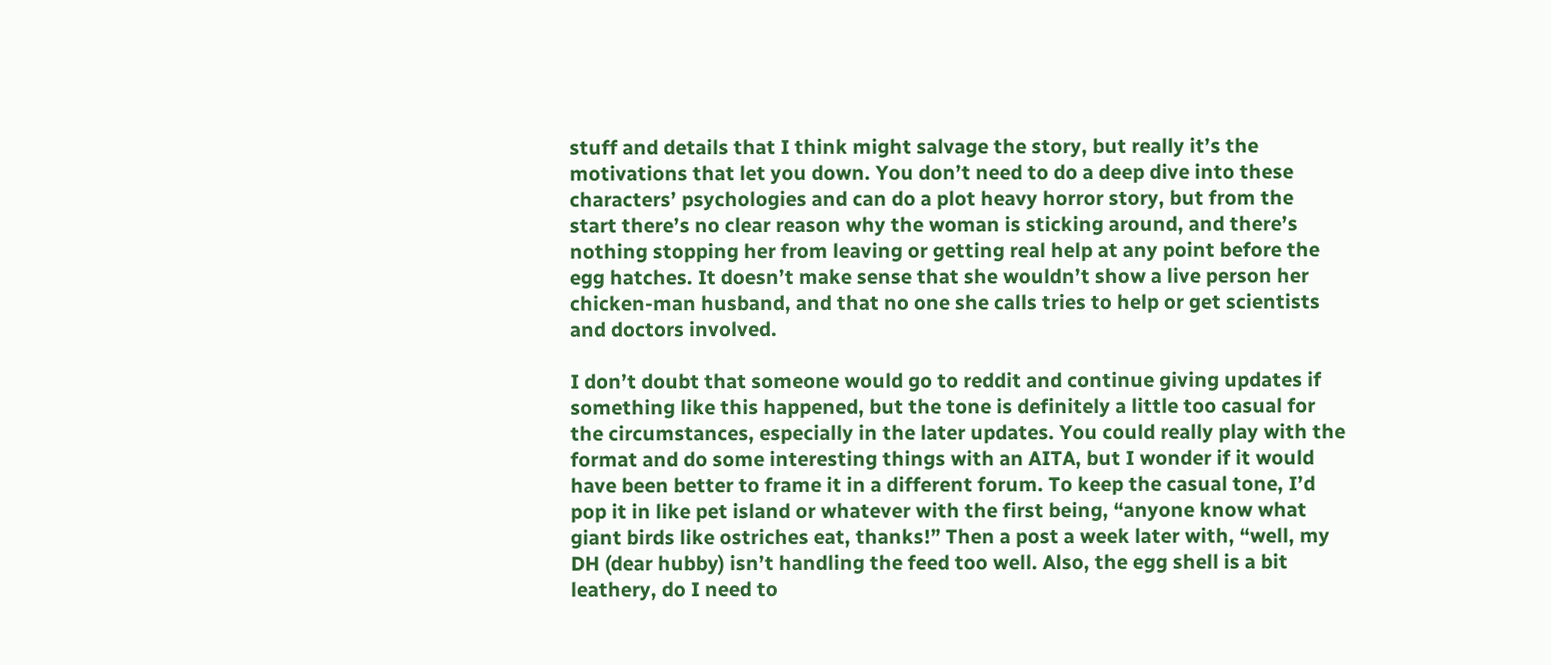stuff and details that I think might salvage the story, but really it’s the motivations that let you down. You don’t need to do a deep dive into these characters’ psychologies and can do a plot heavy horror story, but from the start there’s no clear reason why the woman is sticking around, and there’s nothing stopping her from leaving or getting real help at any point before the egg hatches. It doesn’t make sense that she wouldn’t show a live person her chicken-man husband, and that no one she calls tries to help or get scientists and doctors involved.

I don’t doubt that someone would go to reddit and continue giving updates if something like this happened, but the tone is definitely a little too casual for the circumstances, especially in the later updates. You could really play with the format and do some interesting things with an AITA, but I wonder if it would have been better to frame it in a different forum. To keep the casual tone, I’d pop it in like pet island or whatever with the first being, “anyone know what giant birds like ostriches eat, thanks!” Then a post a week later with, “well, my DH (dear hubby) isn’t handling the feed too well. Also, the egg shell is a bit leathery, do I need to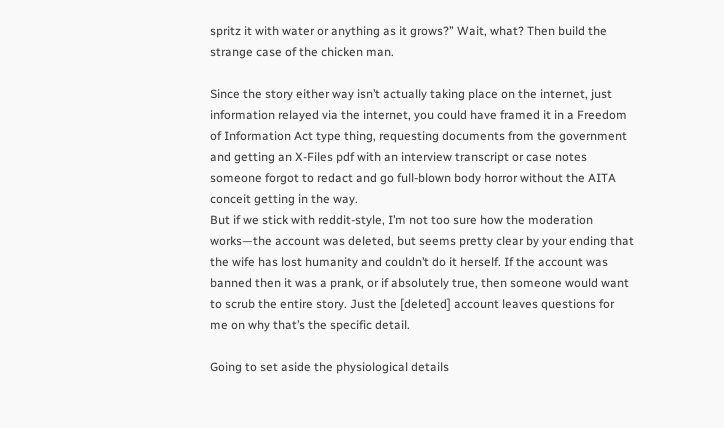spritz it with water or anything as it grows?” Wait, what? Then build the strange case of the chicken man.

Since the story either way isn’t actually taking place on the internet, just information relayed via the internet, you could have framed it in a Freedom of Information Act type thing, requesting documents from the government and getting an X-Files pdf with an interview transcript or case notes someone forgot to redact and go full-blown body horror without the AITA conceit getting in the way.
But if we stick with reddit-style, I’m not too sure how the moderation works—the account was deleted, but seems pretty clear by your ending that the wife has lost humanity and couldn’t do it herself. If the account was banned then it was a prank, or if absolutely true, then someone would want to scrub the entire story. Just the [deleted] account leaves questions for me on why that’s the specific detail.

Going to set aside the physiological details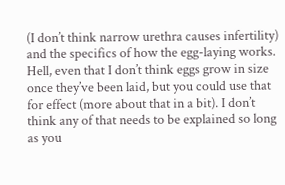(I don’t think narrow urethra causes infertility) and the specifics of how the egg-laying works. Hell, even that I don’t think eggs grow in size once they’ve been laid, but you could use that for effect (more about that in a bit). I don’t think any of that needs to be explained so long as you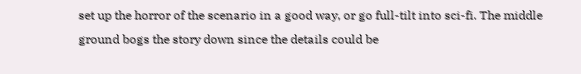set up the horror of the scenario in a good way, or go full-tilt into sci-fi. The middle ground bogs the story down since the details could be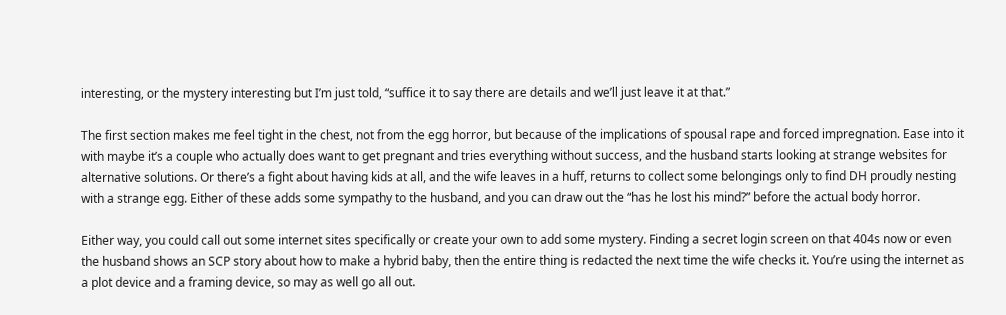interesting, or the mystery interesting but I’m just told, “suffice it to say there are details and we’ll just leave it at that.”

The first section makes me feel tight in the chest, not from the egg horror, but because of the implications of spousal rape and forced impregnation. Ease into it with maybe it’s a couple who actually does want to get pregnant and tries everything without success, and the husband starts looking at strange websites for alternative solutions. Or there’s a fight about having kids at all, and the wife leaves in a huff, returns to collect some belongings only to find DH proudly nesting with a strange egg. Either of these adds some sympathy to the husband, and you can draw out the “has he lost his mind?” before the actual body horror.

Either way, you could call out some internet sites specifically or create your own to add some mystery. Finding a secret login screen on that 404s now or even the husband shows an SCP story about how to make a hybrid baby, then the entire thing is redacted the next time the wife checks it. You’re using the internet as a plot device and a framing device, so may as well go all out.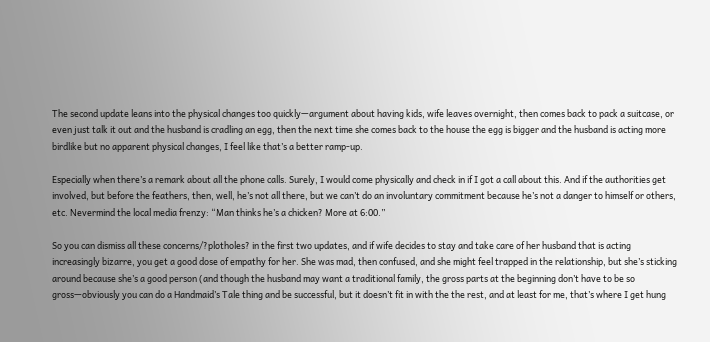The second update leans into the physical changes too quickly—argument about having kids, wife leaves overnight, then comes back to pack a suitcase, or even just talk it out and the husband is cradling an egg, then the next time she comes back to the house the egg is bigger and the husband is acting more birdlike but no apparent physical changes, I feel like that’s a better ramp-up.

Especially when there’s a remark about all the phone calls. Surely, I would come physically and check in if I got a call about this. And if the authorities get involved, but before the feathers, then, well, he’s not all there, but we can’t do an involuntary commitment because he’s not a danger to himself or others, etc. Nevermind the local media frenzy: “Man thinks he’s a chicken? More at 6:00.”

So you can dismiss all these concerns/?plotholes? in the first two updates, and if wife decides to stay and take care of her husband that is acting increasingly bizarre, you get a good dose of empathy for her. She was mad, then confused, and she might feel trapped in the relationship, but she’s sticking around because she’s a good person (and though the husband may want a traditional family, the gross parts at the beginning don’t have to be so gross—obviously you can do a Handmaid’s Tale thing and be successful, but it doesn’t fit in with the the rest, and at least for me, that’s where I get hung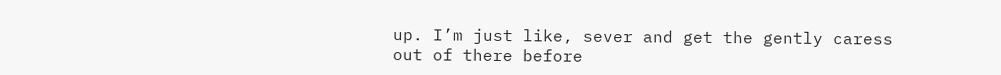up. I’m just like, sever and get the gently caress out of there before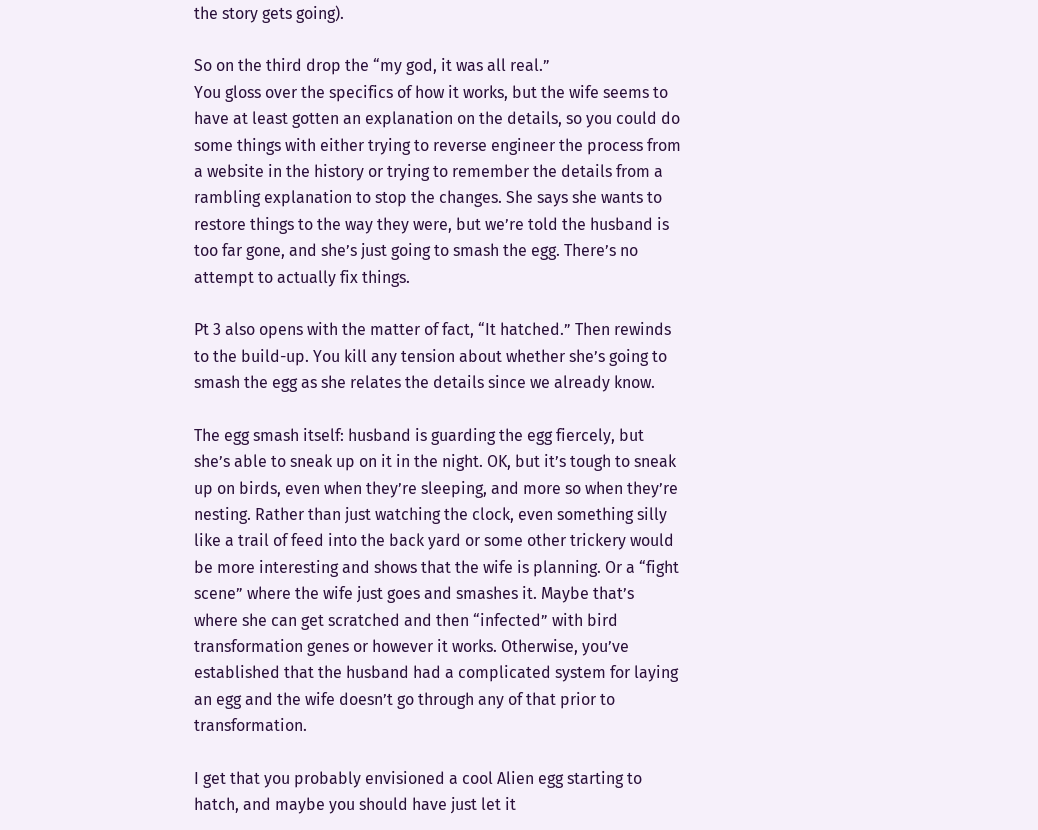the story gets going).

So on the third drop the “my god, it was all real.”
You gloss over the specifics of how it works, but the wife seems to have at least gotten an explanation on the details, so you could do some things with either trying to reverse engineer the process from a website in the history or trying to remember the details from a rambling explanation to stop the changes. She says she wants to restore things to the way they were, but we’re told the husband is too far gone, and she’s just going to smash the egg. There’s no attempt to actually fix things.

Pt 3 also opens with the matter of fact, “It hatched.” Then rewinds to the build-up. You kill any tension about whether she’s going to smash the egg as she relates the details since we already know.

The egg smash itself: husband is guarding the egg fiercely, but she’s able to sneak up on it in the night. OK, but it’s tough to sneak up on birds, even when they’re sleeping, and more so when they’re nesting. Rather than just watching the clock, even something silly like a trail of feed into the back yard or some other trickery would be more interesting and shows that the wife is planning. Or a “fight scene” where the wife just goes and smashes it. Maybe that’s where she can get scratched and then “infected” with bird transformation genes or however it works. Otherwise, you’ve established that the husband had a complicated system for laying an egg and the wife doesn’t go through any of that prior to transformation.

I get that you probably envisioned a cool Alien egg starting to hatch, and maybe you should have just let it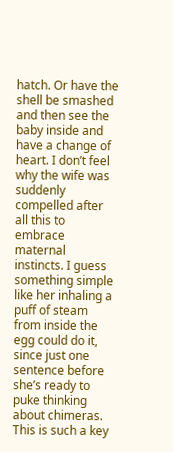hatch. Or have the shell be smashed and then see the baby inside and have a change of heart. I don’t feel why the wife was suddenly compelled after all this to embrace maternal instincts. I guess something simple like her inhaling a puff of steam from inside the egg could do it, since just one sentence before she’s ready to puke thinking about chimeras. This is such a key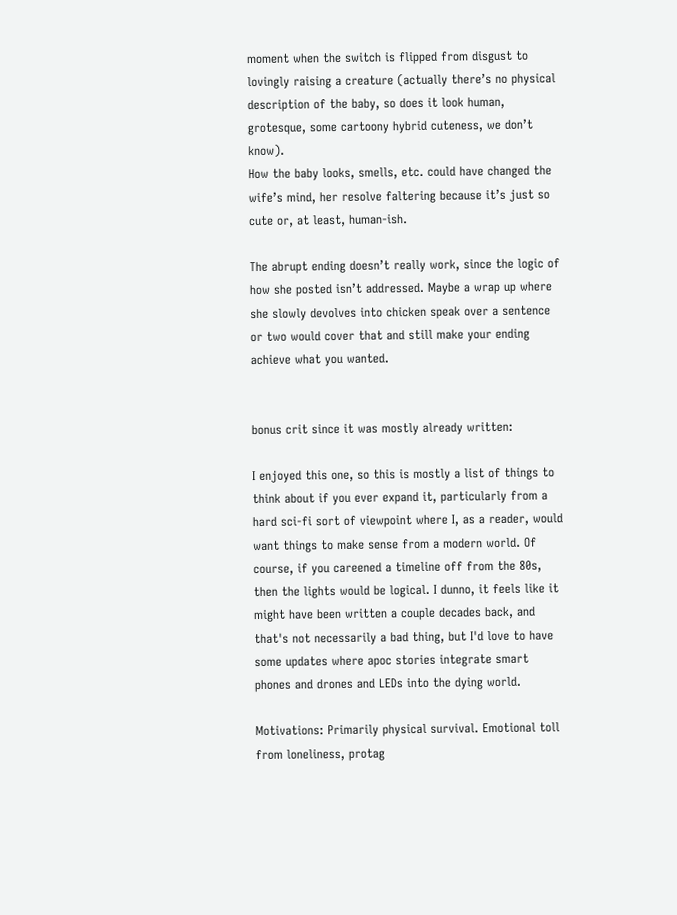moment when the switch is flipped from disgust to lovingly raising a creature (actually there’s no physical description of the baby, so does it look human, grotesque, some cartoony hybrid cuteness, we don’t know).
How the baby looks, smells, etc. could have changed the wife’s mind, her resolve faltering because it’s just so cute or, at least, human-ish.

The abrupt ending doesn’t really work, since the logic of how she posted isn’t addressed. Maybe a wrap up where she slowly devolves into chicken speak over a sentence or two would cover that and still make your ending achieve what you wanted.


bonus crit since it was mostly already written:

I enjoyed this one, so this is mostly a list of things to think about if you ever expand it, particularly from a hard sci-fi sort of viewpoint where I, as a reader, would want things to make sense from a modern world. Of course, if you careened a timeline off from the 80s, then the lights would be logical. I dunno, it feels like it might have been written a couple decades back, and that's not necessarily a bad thing, but I'd love to have some updates where apoc stories integrate smart phones and drones and LEDs into the dying world.

Motivations: Primarily physical survival. Emotional toll from loneliness, protag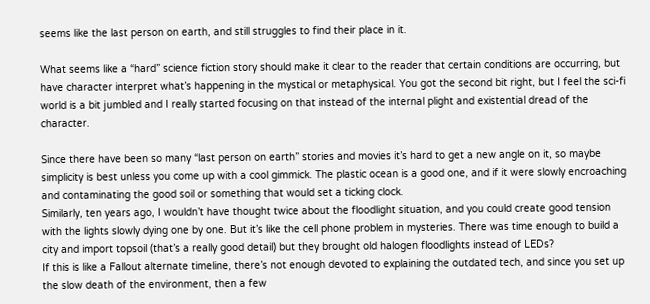seems like the last person on earth, and still struggles to find their place in it.

What seems like a “hard” science fiction story should make it clear to the reader that certain conditions are occurring, but have character interpret what’s happening in the mystical or metaphysical. You got the second bit right, but I feel the sci-fi world is a bit jumbled and I really started focusing on that instead of the internal plight and existential dread of the character.

Since there have been so many “last person on earth” stories and movies it’s hard to get a new angle on it, so maybe simplicity is best unless you come up with a cool gimmick. The plastic ocean is a good one, and if it were slowly encroaching and contaminating the good soil or something that would set a ticking clock.
Similarly, ten years ago, I wouldn’t have thought twice about the floodlight situation, and you could create good tension with the lights slowly dying one by one. But it’s like the cell phone problem in mysteries. There was time enough to build a city and import topsoil (that’s a really good detail) but they brought old halogen floodlights instead of LEDs?
If this is like a Fallout alternate timeline, there’s not enough devoted to explaining the outdated tech, and since you set up the slow death of the environment, then a few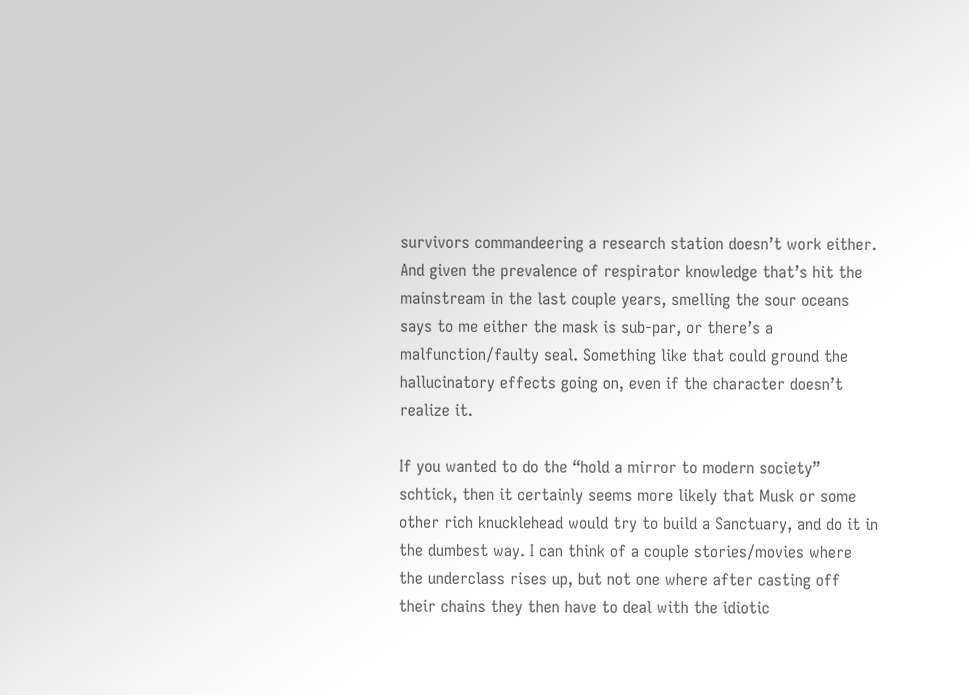survivors commandeering a research station doesn’t work either.
And given the prevalence of respirator knowledge that’s hit the mainstream in the last couple years, smelling the sour oceans says to me either the mask is sub-par, or there’s a malfunction/faulty seal. Something like that could ground the hallucinatory effects going on, even if the character doesn’t realize it.

If you wanted to do the “hold a mirror to modern society” schtick, then it certainly seems more likely that Musk or some other rich knucklehead would try to build a Sanctuary, and do it in the dumbest way. I can think of a couple stories/movies where the underclass rises up, but not one where after casting off their chains they then have to deal with the idiotic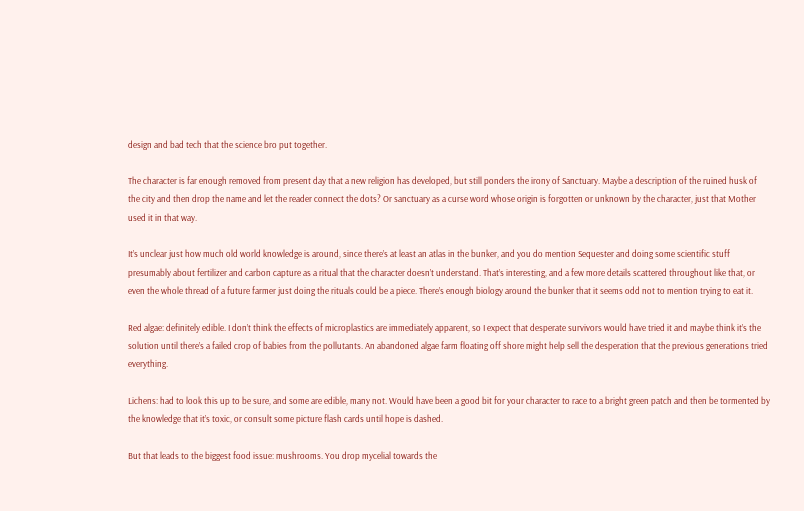design and bad tech that the science bro put together.

The character is far enough removed from present day that a new religion has developed, but still ponders the irony of Sanctuary. Maybe a description of the ruined husk of the city and then drop the name and let the reader connect the dots? Or sanctuary as a curse word whose origin is forgotten or unknown by the character, just that Mother used it in that way.

It’s unclear just how much old world knowledge is around, since there’s at least an atlas in the bunker, and you do mention Sequester and doing some scientific stuff presumably about fertilizer and carbon capture as a ritual that the character doesn’t understand. That’s interesting, and a few more details scattered throughout like that, or even the whole thread of a future farmer just doing the rituals could be a piece. There’s enough biology around the bunker that it seems odd not to mention trying to eat it.

Red algae: definitely edible. I don’t think the effects of microplastics are immediately apparent, so I expect that desperate survivors would have tried it and maybe think it’s the solution until there’s a failed crop of babies from the pollutants. An abandoned algae farm floating off shore might help sell the desperation that the previous generations tried everything.

Lichens: had to look this up to be sure, and some are edible, many not. Would have been a good bit for your character to race to a bright green patch and then be tormented by the knowledge that it’s toxic, or consult some picture flash cards until hope is dashed.

But that leads to the biggest food issue: mushrooms. You drop mycelial towards the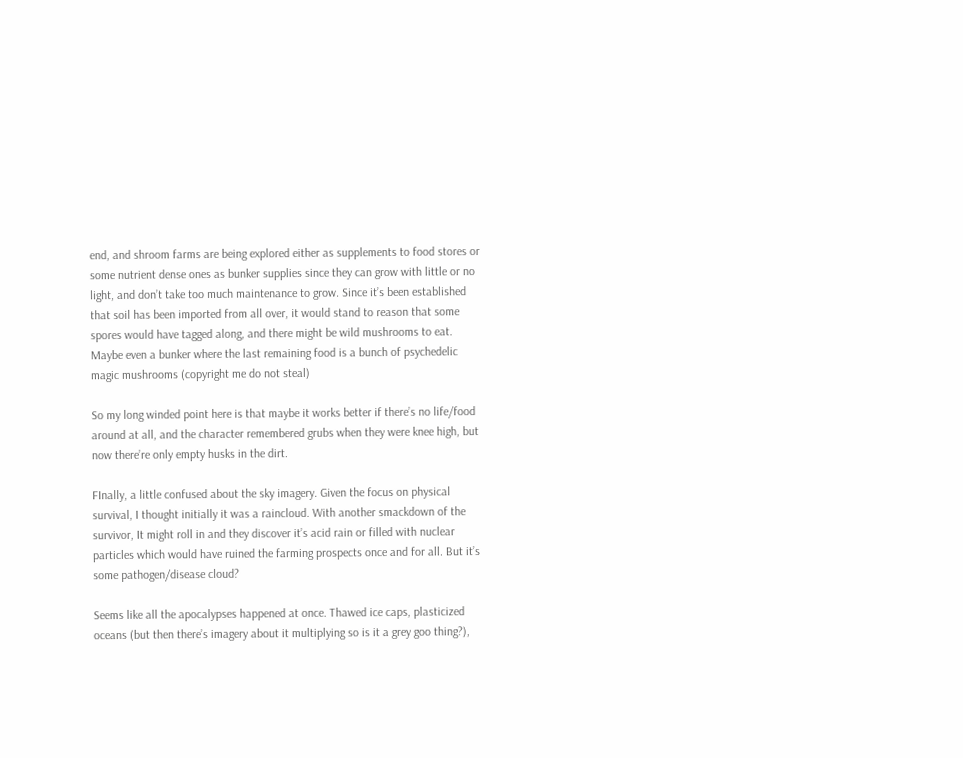end, and shroom farms are being explored either as supplements to food stores or some nutrient dense ones as bunker supplies since they can grow with little or no light, and don’t take too much maintenance to grow. Since it’s been established that soil has been imported from all over, it would stand to reason that some spores would have tagged along, and there might be wild mushrooms to eat. Maybe even a bunker where the last remaining food is a bunch of psychedelic magic mushrooms (copyright me do not steal)

So my long winded point here is that maybe it works better if there’s no life/food around at all, and the character remembered grubs when they were knee high, but now there’re only empty husks in the dirt.

FInally, a little confused about the sky imagery. Given the focus on physical survival, I thought initially it was a raincloud. With another smackdown of the survivor, It might roll in and they discover it’s acid rain or filled with nuclear particles which would have ruined the farming prospects once and for all. But it’s some pathogen/disease cloud?

Seems like all the apocalypses happened at once. Thawed ice caps, plasticized oceans (but then there’s imagery about it multiplying so is it a grey goo thing?),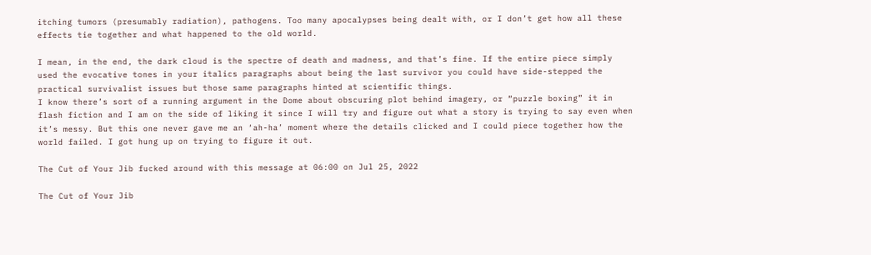itching tumors (presumably radiation), pathogens. Too many apocalypses being dealt with, or I don’t get how all these effects tie together and what happened to the old world.

I mean, in the end, the dark cloud is the spectre of death and madness, and that’s fine. If the entire piece simply used the evocative tones in your italics paragraphs about being the last survivor you could have side-stepped the practical survivalist issues but those same paragraphs hinted at scientific things.
I know there’s sort of a running argument in the Dome about obscuring plot behind imagery, or “puzzle boxing” it in flash fiction and I am on the side of liking it since I will try and figure out what a story is trying to say even when it’s messy. But this one never gave me an ‘ah-ha’ moment where the details clicked and I could piece together how the world failed. I got hung up on trying to figure it out.

The Cut of Your Jib fucked around with this message at 06:00 on Jul 25, 2022

The Cut of Your Jib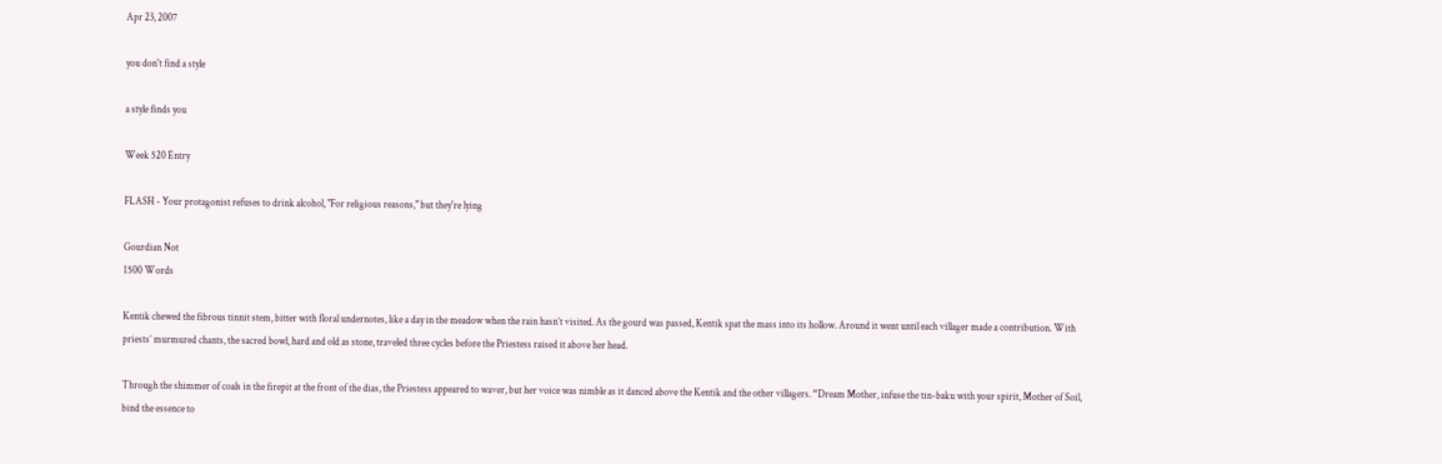Apr 23, 2007

you don't find a style

a style finds you

Week 520 Entry

FLASH - Your protagonist refuses to drink alcohol, "For religious reasons," but they're lying

Gourdian Not
1500 Words

Kentik chewed the fibrous tinnit stem, bitter with floral undernotes, like a day in the meadow when the rain hasn’t visited. As the gourd was passed, Kentik spat the mass into its hollow. Around it went until each villager made a contribution. With priests’ murmured chants, the sacred bowl, hard and old as stone, traveled three cycles before the Priestess raised it above her head.

Through the shimmer of coals in the firepit at the front of the dias, the Priestess appeared to waver, but her voice was nimble as it danced above the Kentik and the other villagers. “Dream Mother, infuse the tin-baku with your spirit, Mother of Soil, bind the essence to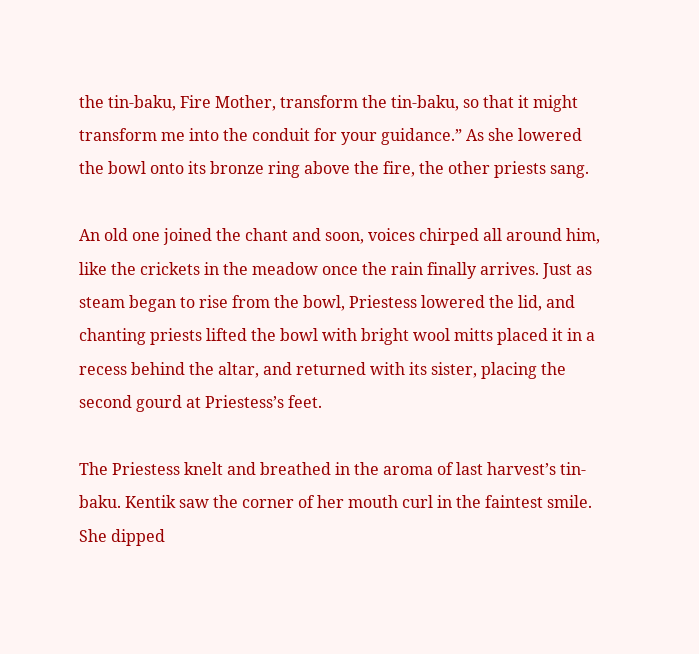the tin-baku, Fire Mother, transform the tin-baku, so that it might transform me into the conduit for your guidance.” As she lowered the bowl onto its bronze ring above the fire, the other priests sang.

An old one joined the chant and soon, voices chirped all around him, like the crickets in the meadow once the rain finally arrives. Just as steam began to rise from the bowl, Priestess lowered the lid, and chanting priests lifted the bowl with bright wool mitts placed it in a recess behind the altar, and returned with its sister, placing the second gourd at Priestess’s feet.

The Priestess knelt and breathed in the aroma of last harvest’s tin-baku. Kentik saw the corner of her mouth curl in the faintest smile. She dipped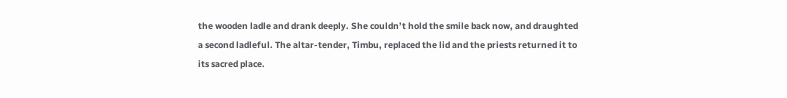the wooden ladle and drank deeply. She couldn’t hold the smile back now, and draughted a second ladleful. The altar-tender, Timbu, replaced the lid and the priests returned it to its sacred place.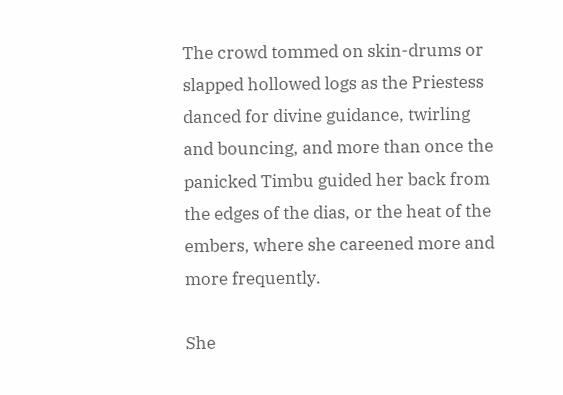The crowd tommed on skin-drums or slapped hollowed logs as the Priestess danced for divine guidance, twirling and bouncing, and more than once the panicked Timbu guided her back from the edges of the dias, or the heat of the embers, where she careened more and more frequently.

She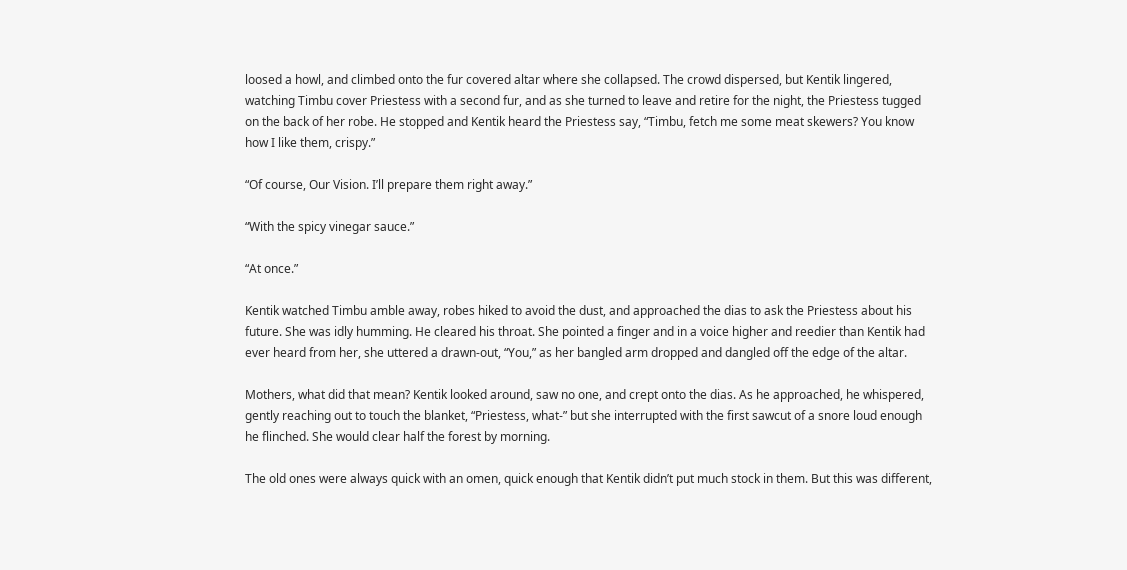loosed a howl, and climbed onto the fur covered altar where she collapsed. The crowd dispersed, but Kentik lingered, watching Timbu cover Priestess with a second fur, and as she turned to leave and retire for the night, the Priestess tugged on the back of her robe. He stopped and Kentik heard the Priestess say, “Timbu, fetch me some meat skewers? You know how I like them, crispy.”

“Of course, Our Vision. I’ll prepare them right away.”

“With the spicy vinegar sauce.”

“At once.”

Kentik watched Timbu amble away, robes hiked to avoid the dust, and approached the dias to ask the Priestess about his future. She was idly humming. He cleared his throat. She pointed a finger and in a voice higher and reedier than Kentik had ever heard from her, she uttered a drawn-out, “You,” as her bangled arm dropped and dangled off the edge of the altar.

Mothers, what did that mean? Kentik looked around, saw no one, and crept onto the dias. As he approached, he whispered, gently reaching out to touch the blanket, “Priestess, what-” but she interrupted with the first sawcut of a snore loud enough he flinched. She would clear half the forest by morning.

The old ones were always quick with an omen, quick enough that Kentik didn’t put much stock in them. But this was different,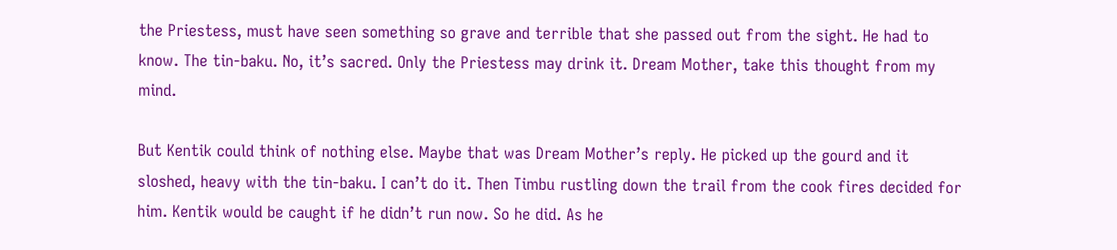the Priestess, must have seen something so grave and terrible that she passed out from the sight. He had to know. The tin-baku. No, it’s sacred. Only the Priestess may drink it. Dream Mother, take this thought from my mind.

But Kentik could think of nothing else. Maybe that was Dream Mother’s reply. He picked up the gourd and it sloshed, heavy with the tin-baku. I can’t do it. Then Timbu rustling down the trail from the cook fires decided for him. Kentik would be caught if he didn’t run now. So he did. As he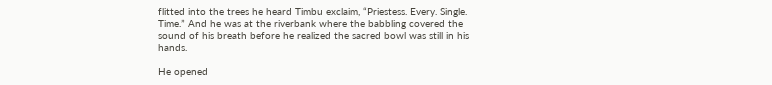flitted into the trees he heard Timbu exclaim, “Priestess. Every. Single. Time.” And he was at the riverbank where the babbling covered the sound of his breath before he realized the sacred bowl was still in his hands.

He opened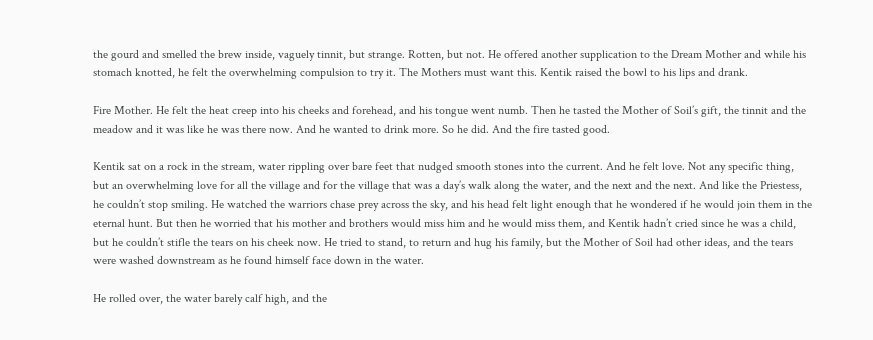the gourd and smelled the brew inside, vaguely tinnit, but strange. Rotten, but not. He offered another supplication to the Dream Mother and while his stomach knotted, he felt the overwhelming compulsion to try it. The Mothers must want this. Kentik raised the bowl to his lips and drank.

Fire Mother. He felt the heat creep into his cheeks and forehead, and his tongue went numb. Then he tasted the Mother of Soil’s gift, the tinnit and the meadow and it was like he was there now. And he wanted to drink more. So he did. And the fire tasted good.

Kentik sat on a rock in the stream, water rippling over bare feet that nudged smooth stones into the current. And he felt love. Not any specific thing, but an overwhelming love for all the village and for the village that was a day’s walk along the water, and the next and the next. And like the Priestess, he couldn’t stop smiling. He watched the warriors chase prey across the sky, and his head felt light enough that he wondered if he would join them in the eternal hunt. But then he worried that his mother and brothers would miss him and he would miss them, and Kentik hadn’t cried since he was a child, but he couldn’t stifle the tears on his cheek now. He tried to stand, to return and hug his family, but the Mother of Soil had other ideas, and the tears were washed downstream as he found himself face down in the water.

He rolled over, the water barely calf high, and the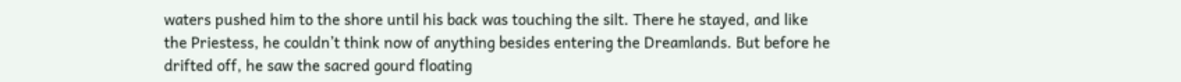waters pushed him to the shore until his back was touching the silt. There he stayed, and like the Priestess, he couldn’t think now of anything besides entering the Dreamlands. But before he drifted off, he saw the sacred gourd floating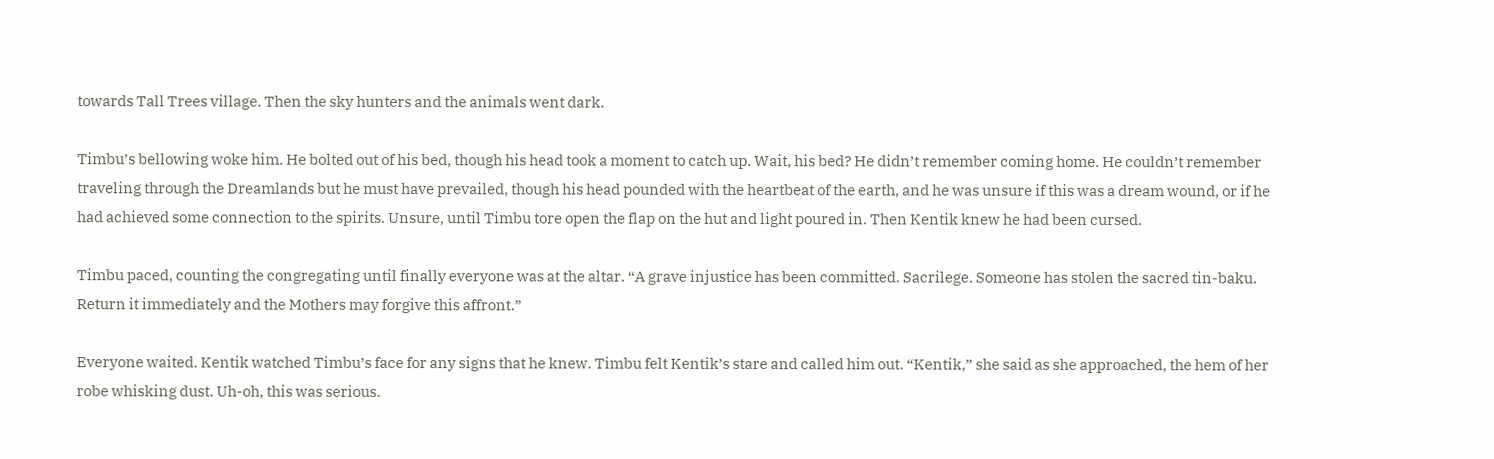towards Tall Trees village. Then the sky hunters and the animals went dark.

Timbu’s bellowing woke him. He bolted out of his bed, though his head took a moment to catch up. Wait, his bed? He didn’t remember coming home. He couldn’t remember traveling through the Dreamlands but he must have prevailed, though his head pounded with the heartbeat of the earth, and he was unsure if this was a dream wound, or if he had achieved some connection to the spirits. Unsure, until Timbu tore open the flap on the hut and light poured in. Then Kentik knew he had been cursed.

Timbu paced, counting the congregating until finally everyone was at the altar. “A grave injustice has been committed. Sacrilege. Someone has stolen the sacred tin-baku. Return it immediately and the Mothers may forgive this affront.”

Everyone waited. Kentik watched Timbu’s face for any signs that he knew. Timbu felt Kentik’s stare and called him out. “Kentik,” she said as she approached, the hem of her robe whisking dust. Uh-oh, this was serious.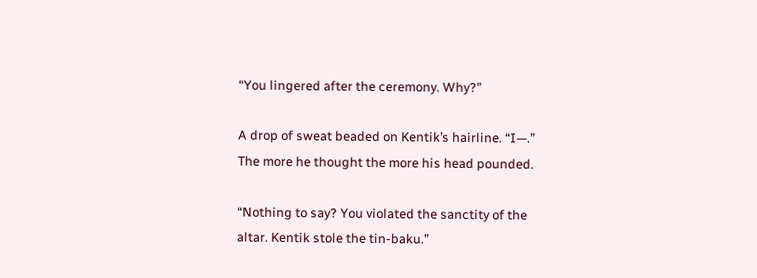“You lingered after the ceremony. Why?”

A drop of sweat beaded on Kentik’s hairline. “I—.” The more he thought the more his head pounded.

“Nothing to say? You violated the sanctity of the altar. Kentik stole the tin-baku.”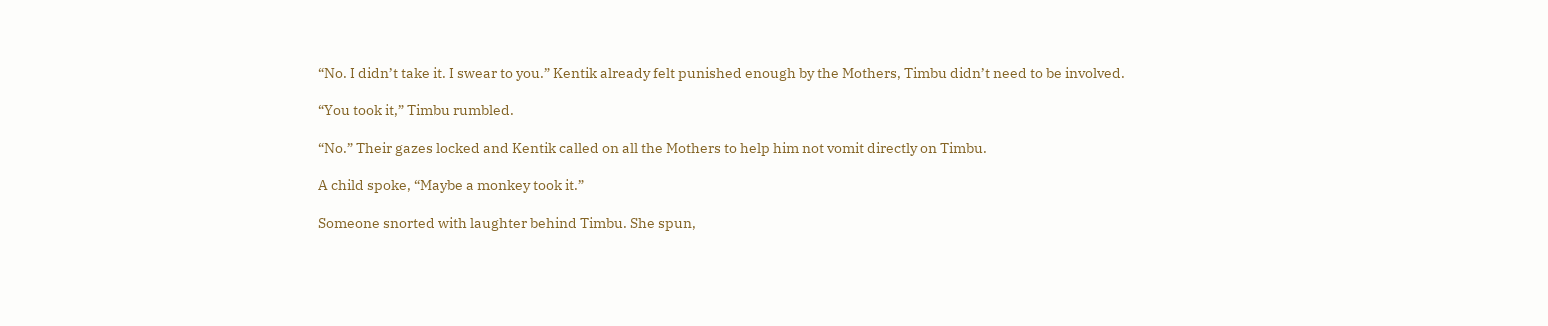“No. I didn’t take it. I swear to you.” Kentik already felt punished enough by the Mothers, Timbu didn’t need to be involved.

“You took it,” Timbu rumbled.

“No.” Their gazes locked and Kentik called on all the Mothers to help him not vomit directly on Timbu.

A child spoke, “Maybe a monkey took it.”

Someone snorted with laughter behind Timbu. She spun,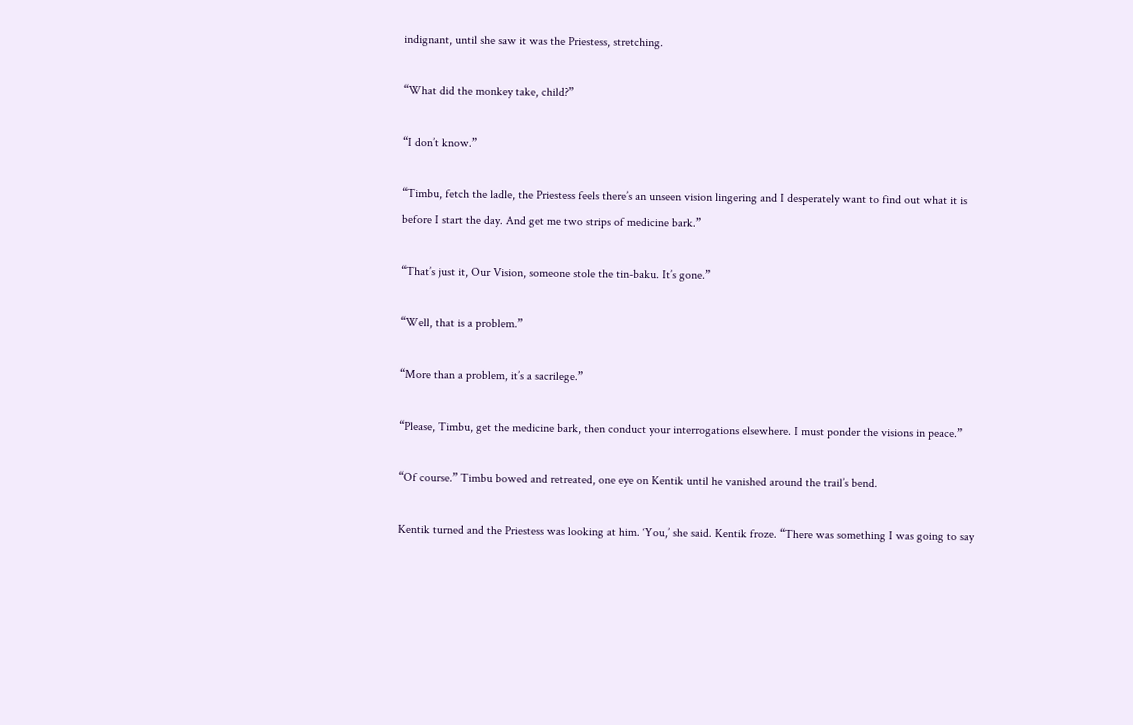indignant, until she saw it was the Priestess, stretching.

“What did the monkey take, child?”

“I don’t know.”

“Timbu, fetch the ladle, the Priestess feels there’s an unseen vision lingering and I desperately want to find out what it is before I start the day. And get me two strips of medicine bark.”

“That’s just it, Our Vision, someone stole the tin-baku. It’s gone.”

“Well, that is a problem.”

“More than a problem, it’s a sacrilege.”

“Please, Timbu, get the medicine bark, then conduct your interrogations elsewhere. I must ponder the visions in peace.”

“Of course.” Timbu bowed and retreated, one eye on Kentik until he vanished around the trail’s bend.

Kentik turned and the Priestess was looking at him. ‘You,’ she said. Kentik froze. “There was something I was going to say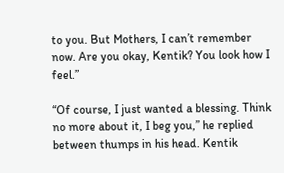to you. But Mothers, I can’t remember now. Are you okay, Kentik? You look how I feel.”

“Of course, I just wanted a blessing. Think no more about it, I beg you,” he replied between thumps in his head. Kentik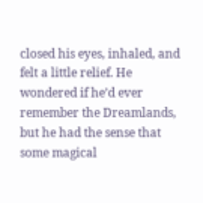closed his eyes, inhaled, and felt a little relief. He wondered if he’d ever remember the Dreamlands, but he had the sense that some magical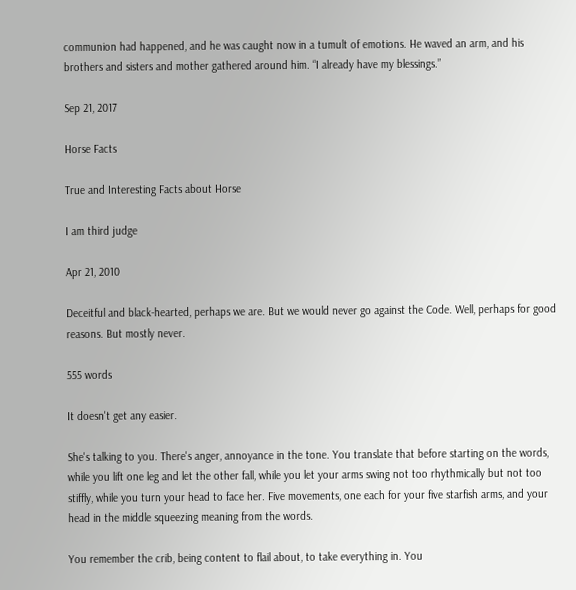communion had happened, and he was caught now in a tumult of emotions. He waved an arm, and his brothers and sisters and mother gathered around him. “I already have my blessings.”

Sep 21, 2017

Horse Facts

True and Interesting Facts about Horse

I am third judge

Apr 21, 2010

Deceitful and black-hearted, perhaps we are. But we would never go against the Code. Well, perhaps for good reasons. But mostly never.

555 words

It doesn't get any easier.

She's talking to you. There's anger, annoyance in the tone. You translate that before starting on the words, while you lift one leg and let the other fall, while you let your arms swing not too rhythmically but not too stiffly, while you turn your head to face her. Five movements, one each for your five starfish arms, and your head in the middle squeezing meaning from the words.

You remember the crib, being content to flail about, to take everything in. You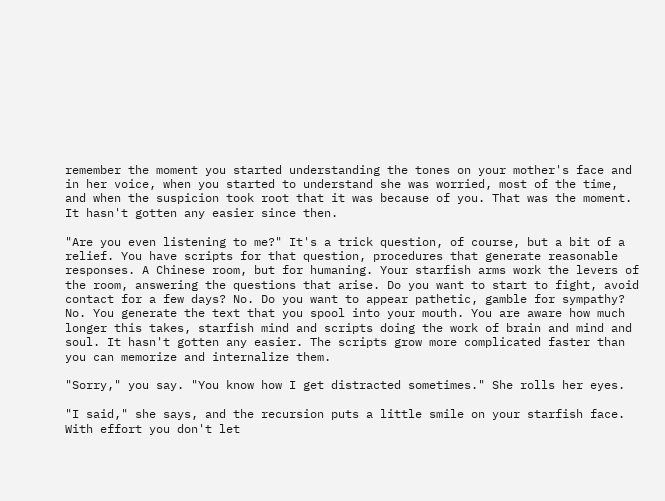remember the moment you started understanding the tones on your mother's face and in her voice, when you started to understand she was worried, most of the time, and when the suspicion took root that it was because of you. That was the moment. It hasn't gotten any easier since then.

"Are you even listening to me?" It's a trick question, of course, but a bit of a relief. You have scripts for that question, procedures that generate reasonable responses. A Chinese room, but for humaning. Your starfish arms work the levers of the room, answering the questions that arise. Do you want to start to fight, avoid contact for a few days? No. Do you want to appear pathetic, gamble for sympathy? No. You generate the text that you spool into your mouth. You are aware how much longer this takes, starfish mind and scripts doing the work of brain and mind and soul. It hasn't gotten any easier. The scripts grow more complicated faster than you can memorize and internalize them.

"Sorry," you say. "You know how I get distracted sometimes." She rolls her eyes.

"I said," she says, and the recursion puts a little smile on your starfish face. With effort you don't let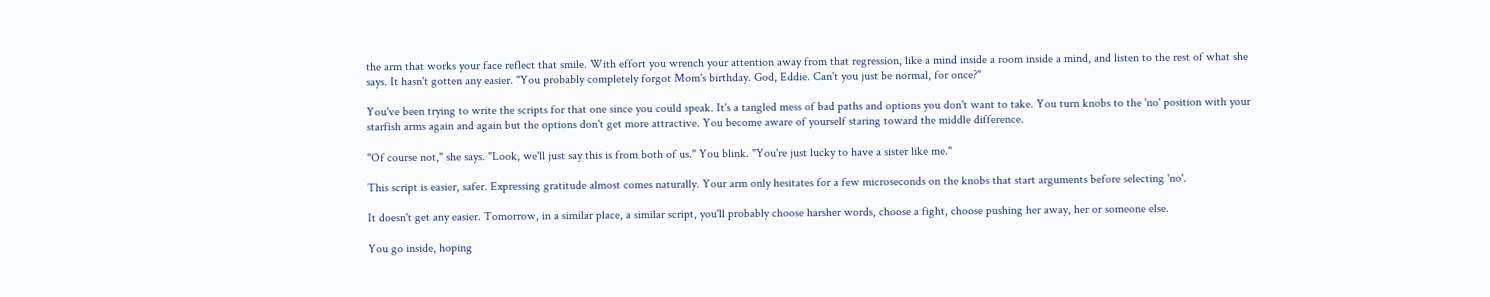the arm that works your face reflect that smile. With effort you wrench your attention away from that regression, like a mind inside a room inside a mind, and listen to the rest of what she says. It hasn't gotten any easier. "You probably completely forgot Mom's birthday. God, Eddie. Can't you just be normal, for once?"

You've been trying to write the scripts for that one since you could speak. It's a tangled mess of bad paths and options you don't want to take. You turn knobs to the 'no' position with your starfish arms again and again but the options don't get more attractive. You become aware of yourself staring toward the middle difference.

"Of course not," she says. "Look, we'll just say this is from both of us." You blink. "You're just lucky to have a sister like me."

This script is easier, safer. Expressing gratitude almost comes naturally. Your arm only hesitates for a few microseconds on the knobs that start arguments before selecting 'no'.

It doesn't get any easier. Tomorrow, in a similar place, a similar script, you'll probably choose harsher words, choose a fight, choose pushing her away, her or someone else.

You go inside, hoping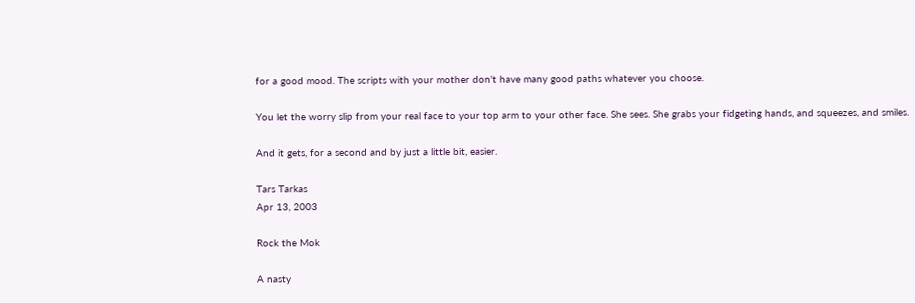for a good mood. The scripts with your mother don't have many good paths whatever you choose.

You let the worry slip from your real face to your top arm to your other face. She sees. She grabs your fidgeting hands, and squeezes, and smiles.

And it gets, for a second and by just a little bit, easier.

Tars Tarkas
Apr 13, 2003

Rock the Mok

A nasty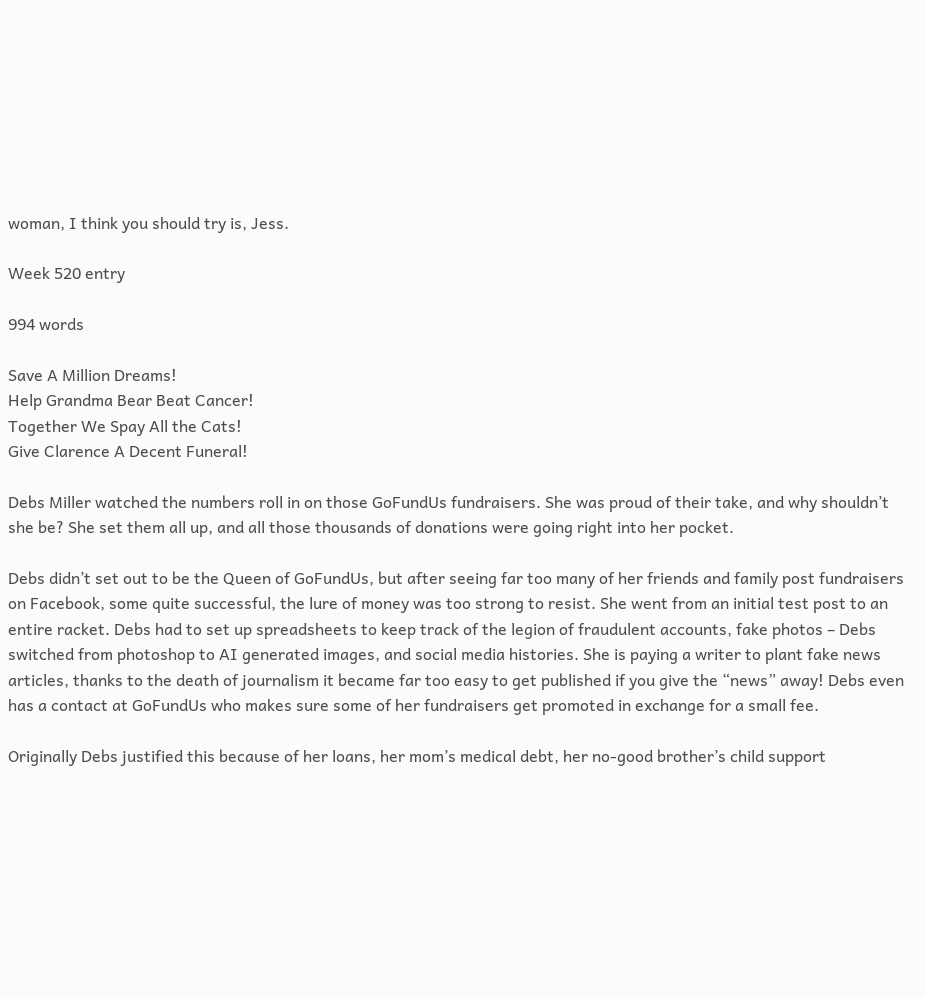woman, I think you should try is, Jess.

Week 520 entry

994 words

Save A Million Dreams!
Help Grandma Bear Beat Cancer!
Together We Spay All the Cats!
Give Clarence A Decent Funeral!

Debs Miller watched the numbers roll in on those GoFundUs fundraisers. She was proud of their take, and why shouldn’t she be? She set them all up, and all those thousands of donations were going right into her pocket.

Debs didn’t set out to be the Queen of GoFundUs, but after seeing far too many of her friends and family post fundraisers on Facebook, some quite successful, the lure of money was too strong to resist. She went from an initial test post to an entire racket. Debs had to set up spreadsheets to keep track of the legion of fraudulent accounts, fake photos – Debs switched from photoshop to AI generated images, and social media histories. She is paying a writer to plant fake news articles, thanks to the death of journalism it became far too easy to get published if you give the “news” away! Debs even has a contact at GoFundUs who makes sure some of her fundraisers get promoted in exchange for a small fee.

Originally Debs justified this because of her loans, her mom’s medical debt, her no-good brother’s child support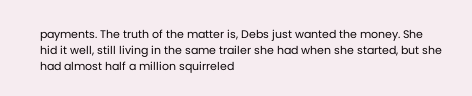payments. The truth of the matter is, Debs just wanted the money. She hid it well, still living in the same trailer she had when she started, but she had almost half a million squirreled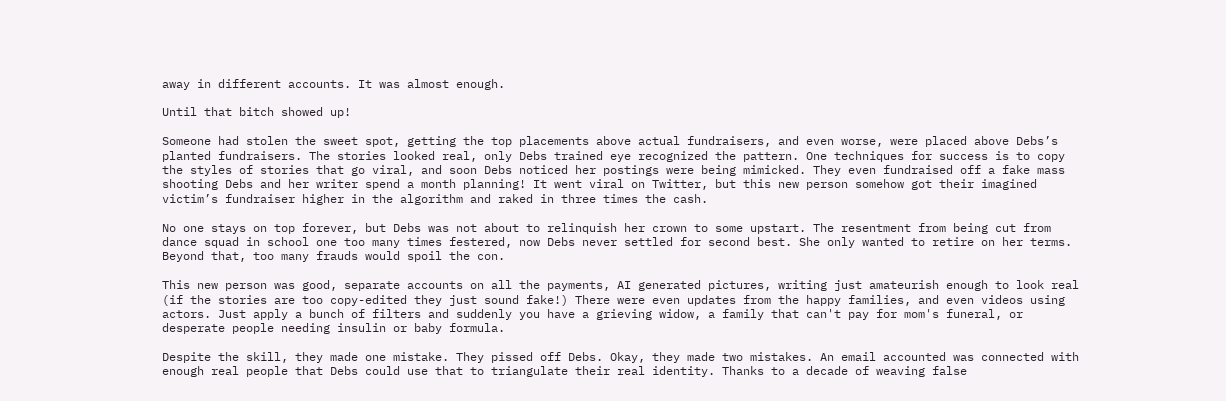away in different accounts. It was almost enough.

Until that bitch showed up!

Someone had stolen the sweet spot, getting the top placements above actual fundraisers, and even worse, were placed above Debs’s planted fundraisers. The stories looked real, only Debs trained eye recognized the pattern. One techniques for success is to copy the styles of stories that go viral, and soon Debs noticed her postings were being mimicked. They even fundraised off a fake mass shooting Debs and her writer spend a month planning! It went viral on Twitter, but this new person somehow got their imagined victim’s fundraiser higher in the algorithm and raked in three times the cash.

No one stays on top forever, but Debs was not about to relinquish her crown to some upstart. The resentment from being cut from dance squad in school one too many times festered, now Debs never settled for second best. She only wanted to retire on her terms. Beyond that, too many frauds would spoil the con.

This new person was good, separate accounts on all the payments, AI generated pictures, writing just amateurish enough to look real (if the stories are too copy-edited they just sound fake!) There were even updates from the happy families, and even videos using actors. Just apply a bunch of filters and suddenly you have a grieving widow, a family that can't pay for mom's funeral, or desperate people needing insulin or baby formula.

Despite the skill, they made one mistake. They pissed off Debs. Okay, they made two mistakes. An email accounted was connected with enough real people that Debs could use that to triangulate their real identity. Thanks to a decade of weaving false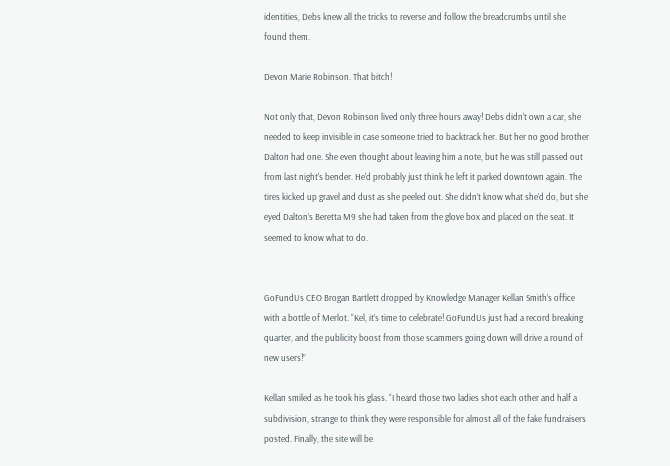identities, Debs knew all the tricks to reverse and follow the breadcrumbs until she found them.

Devon Marie Robinson. That bitch!

Not only that, Devon Robinson lived only three hours away! Debs didn't own a car, she needed to keep invisible in case someone tried to backtrack her. But her no good brother Dalton had one. She even thought about leaving him a note, but he was still passed out from last night's bender. He'd probably just think he left it parked downtown again. The tires kicked up gravel and dust as she peeled out. She didn’t know what she’d do, but she eyed Dalton’s Beretta M9 she had taken from the glove box and placed on the seat. It seemed to know what to do.


GoFundUs CEO Brogan Bartlett dropped by Knowledge Manager Kellan Smith’s office with a bottle of Merlot. “Kel, it’s time to celebrate! GoFundUs just had a record breaking quarter, and the publicity boost from those scammers going down will drive a round of new users!”

Kellan smiled as he took his glass. “I heard those two ladies shot each other and half a subdivision, strange to think they were responsible for almost all of the fake fundraisers posted. Finally, the site will be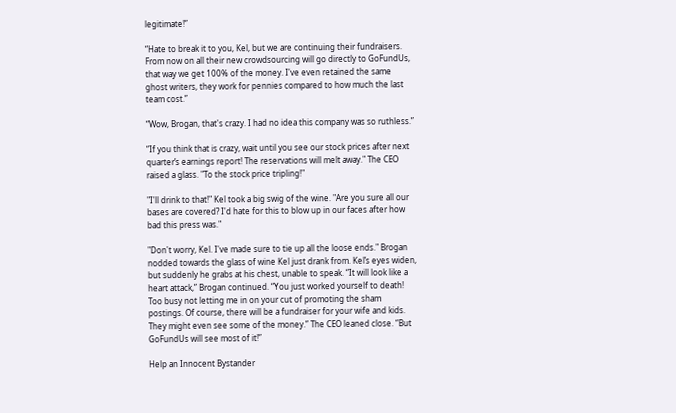legitimate!”

“Hate to break it to you, Kel, but we are continuing their fundraisers. From now on all their new crowdsourcing will go directly to GoFundUs, that way we get 100% of the money. I've even retained the same ghost writers, they work for pennies compared to how much the last team cost.”

“Wow, Brogan, that's crazy. I had no idea this company was so ruthless.”

“If you think that is crazy, wait until you see our stock prices after next quarter’s earnings report! The reservations will melt away." The CEO raised a glass. "To the stock price tripling!"

"I'll drink to that!" Kel took a big swig of the wine. "Are you sure all our bases are covered? I'd hate for this to blow up in our faces after how bad this press was."

"Don't worry, Kel. I've made sure to tie up all the loose ends." Brogan nodded towards the glass of wine Kel just drank from. Kel’s eyes widen, but suddenly he grabs at his chest, unable to speak. “It will look like a heart attack,” Brogan continued. “You just worked yourself to death! Too busy not letting me in on your cut of promoting the sham postings. Of course, there will be a fundraiser for your wife and kids. They might even see some of the money.” The CEO leaned close. “But GoFundUs will see most of it!”

Help an Innocent Bystander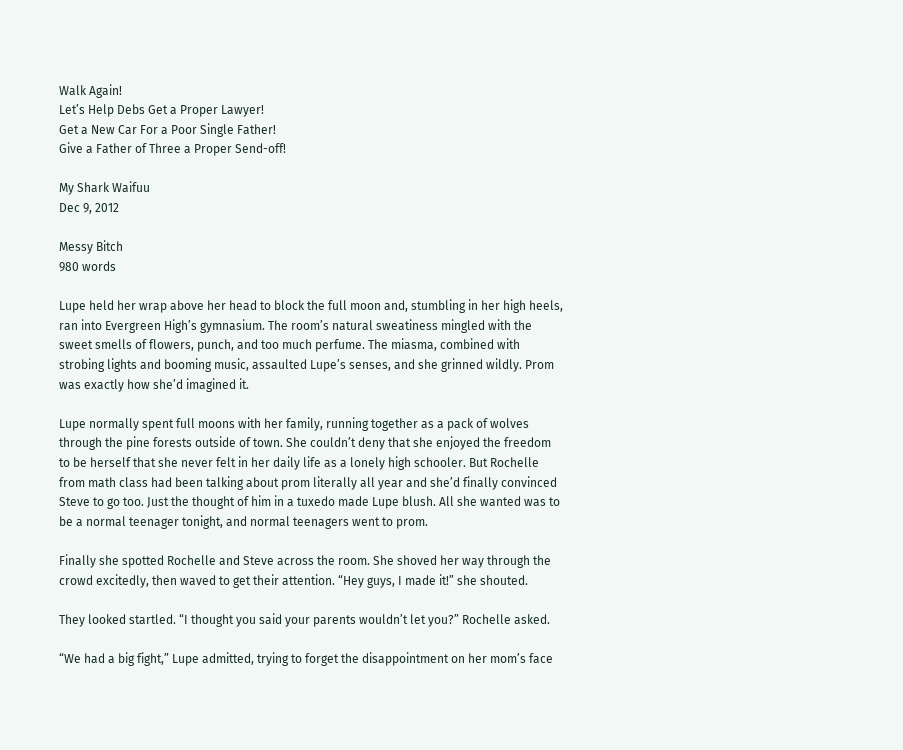Walk Again!
Let’s Help Debs Get a Proper Lawyer!
Get a New Car For a Poor Single Father!
Give a Father of Three a Proper Send-off!

My Shark Waifuu
Dec 9, 2012

Messy Bitch
980 words

Lupe held her wrap above her head to block the full moon and, stumbling in her high heels, ran into Evergreen High’s gymnasium. The room’s natural sweatiness mingled with the sweet smells of flowers, punch, and too much perfume. The miasma, combined with strobing lights and booming music, assaulted Lupe’s senses, and she grinned wildly. Prom was exactly how she’d imagined it.

Lupe normally spent full moons with her family, running together as a pack of wolves through the pine forests outside of town. She couldn’t deny that she enjoyed the freedom to be herself that she never felt in her daily life as a lonely high schooler. But Rochelle from math class had been talking about prom literally all year and she’d finally convinced Steve to go too. Just the thought of him in a tuxedo made Lupe blush. All she wanted was to be a normal teenager tonight, and normal teenagers went to prom.

Finally she spotted Rochelle and Steve across the room. She shoved her way through the crowd excitedly, then waved to get their attention. “Hey guys, I made it!” she shouted.

They looked startled. “I thought you said your parents wouldn’t let you?” Rochelle asked.

“We had a big fight,” Lupe admitted, trying to forget the disappointment on her mom’s face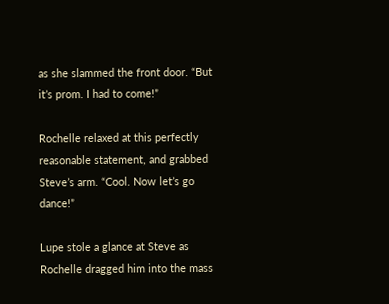as she slammed the front door. “But it’s prom. I had to come!”

Rochelle relaxed at this perfectly reasonable statement, and grabbed Steve’s arm. “Cool. Now let’s go dance!”

Lupe stole a glance at Steve as Rochelle dragged him into the mass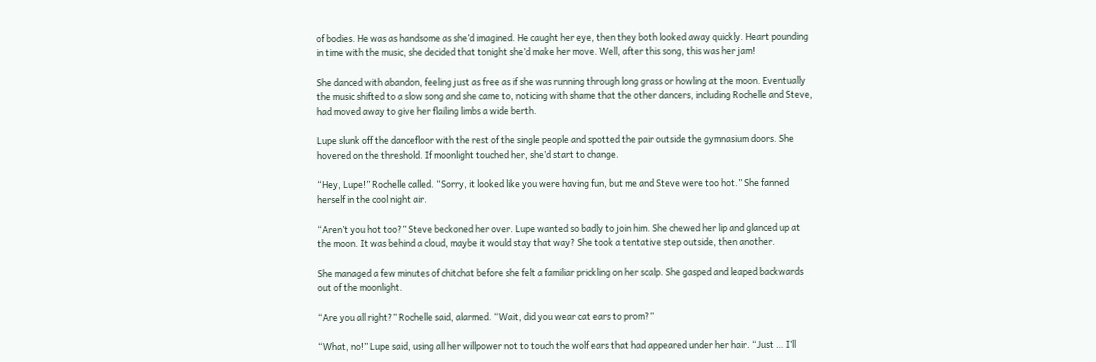of bodies. He was as handsome as she’d imagined. He caught her eye, then they both looked away quickly. Heart pounding in time with the music, she decided that tonight she’d make her move. Well, after this song, this was her jam!

She danced with abandon, feeling just as free as if she was running through long grass or howling at the moon. Eventually the music shifted to a slow song and she came to, noticing with shame that the other dancers, including Rochelle and Steve, had moved away to give her flailing limbs a wide berth.

Lupe slunk off the dancefloor with the rest of the single people and spotted the pair outside the gymnasium doors. She hovered on the threshold. If moonlight touched her, she’d start to change.

“Hey, Lupe!” Rochelle called. “Sorry, it looked like you were having fun, but me and Steve were too hot.” She fanned herself in the cool night air.

“Aren’t you hot too?” Steve beckoned her over. Lupe wanted so badly to join him. She chewed her lip and glanced up at the moon. It was behind a cloud, maybe it would stay that way? She took a tentative step outside, then another.

She managed a few minutes of chitchat before she felt a familiar prickling on her scalp. She gasped and leaped backwards out of the moonlight.

“Are you all right?” Rochelle said, alarmed. “Wait, did you wear cat ears to prom?”

“What, no!” Lupe said, using all her willpower not to touch the wolf ears that had appeared under her hair. “Just … I’ll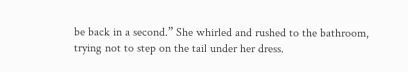be back in a second.” She whirled and rushed to the bathroom, trying not to step on the tail under her dress.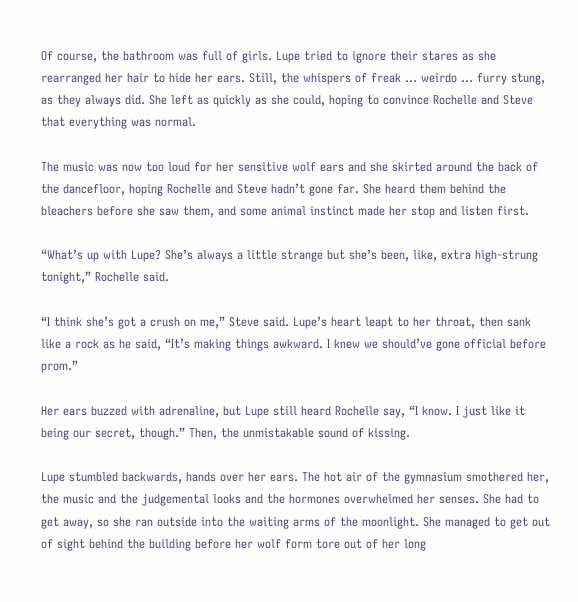Of course, the bathroom was full of girls. Lupe tried to ignore their stares as she rearranged her hair to hide her ears. Still, the whispers of freak … weirdo … furry stung, as they always did. She left as quickly as she could, hoping to convince Rochelle and Steve that everything was normal.

The music was now too loud for her sensitive wolf ears and she skirted around the back of the dancefloor, hoping Rochelle and Steve hadn’t gone far. She heard them behind the bleachers before she saw them, and some animal instinct made her stop and listen first.

“What’s up with Lupe? She’s always a little strange but she’s been, like, extra high-strung tonight,” Rochelle said.

“I think she’s got a crush on me,” Steve said. Lupe’s heart leapt to her throat, then sank like a rock as he said, “It’s making things awkward. I knew we should’ve gone official before prom.”

Her ears buzzed with adrenaline, but Lupe still heard Rochelle say, “I know. I just like it being our secret, though.” Then, the unmistakable sound of kissing.

Lupe stumbled backwards, hands over her ears. The hot air of the gymnasium smothered her, the music and the judgemental looks and the hormones overwhelmed her senses. She had to get away, so she ran outside into the waiting arms of the moonlight. She managed to get out of sight behind the building before her wolf form tore out of her long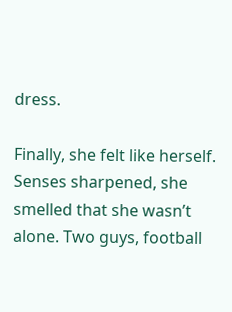dress.

Finally, she felt like herself. Senses sharpened, she smelled that she wasn’t alone. Two guys, football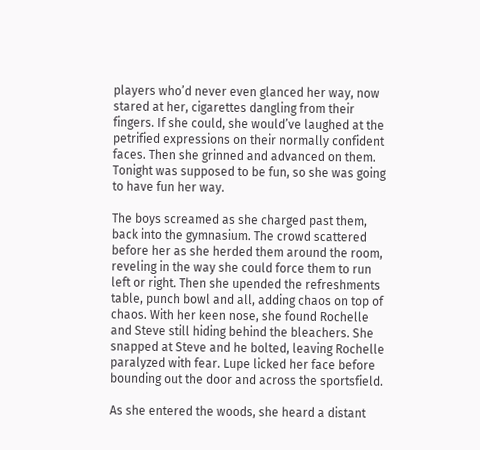players who’d never even glanced her way, now stared at her, cigarettes dangling from their fingers. If she could, she would’ve laughed at the petrified expressions on their normally confident faces. Then she grinned and advanced on them. Tonight was supposed to be fun, so she was going to have fun her way.

The boys screamed as she charged past them, back into the gymnasium. The crowd scattered before her as she herded them around the room, reveling in the way she could force them to run left or right. Then she upended the refreshments table, punch bowl and all, adding chaos on top of chaos. With her keen nose, she found Rochelle and Steve still hiding behind the bleachers. She snapped at Steve and he bolted, leaving Rochelle paralyzed with fear. Lupe licked her face before bounding out the door and across the sportsfield.

As she entered the woods, she heard a distant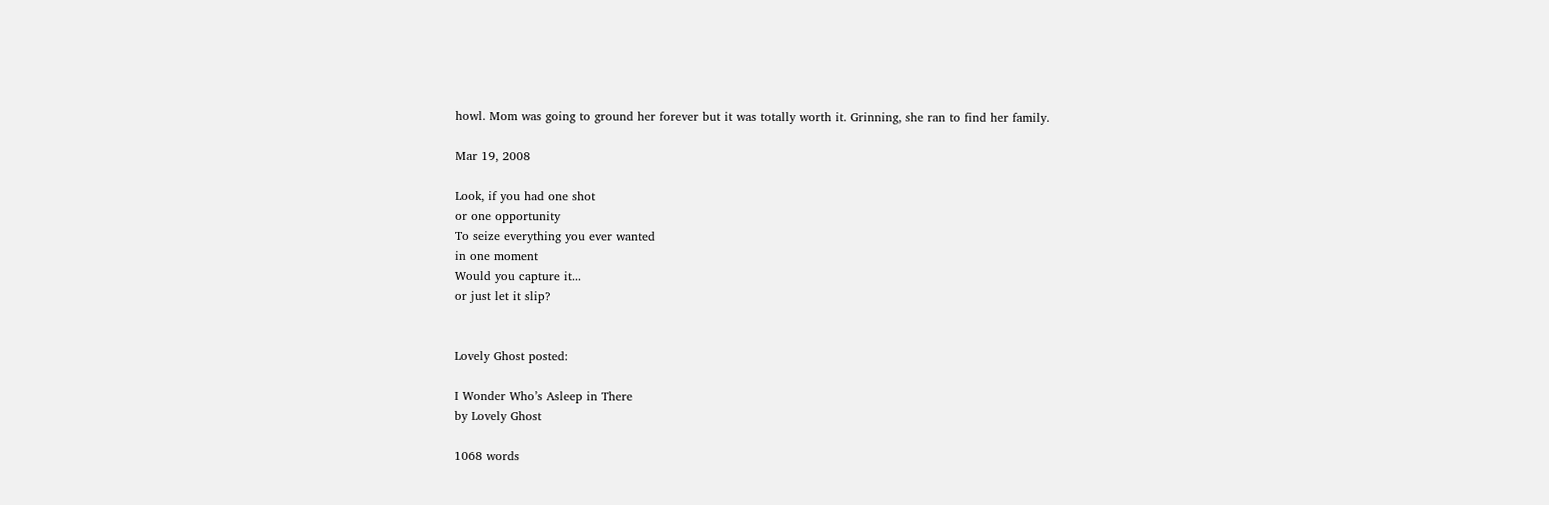howl. Mom was going to ground her forever but it was totally worth it. Grinning, she ran to find her family.

Mar 19, 2008

Look, if you had one shot
or one opportunity
To seize everything you ever wanted
in one moment
Would you capture it...
or just let it slip?


Lovely Ghost posted:

I Wonder Who’s Asleep in There
by Lovely Ghost

1068 words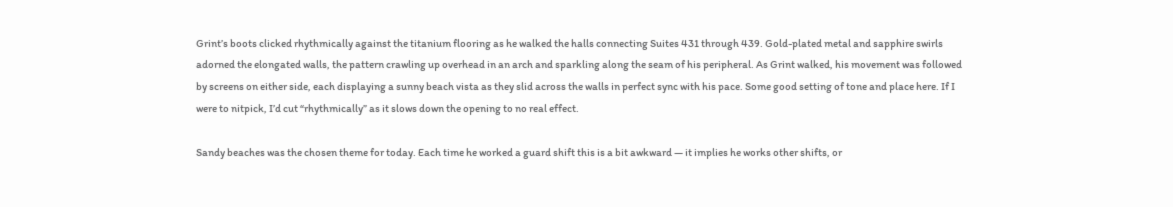Grint’s boots clicked rhythmically against the titanium flooring as he walked the halls connecting Suites 431 through 439. Gold-plated metal and sapphire swirls adorned the elongated walls, the pattern crawling up overhead in an arch and sparkling along the seam of his peripheral. As Grint walked, his movement was followed by screens on either side, each displaying a sunny beach vista as they slid across the walls in perfect sync with his pace. Some good setting of tone and place here. If I were to nitpick, I’d cut “rhythmically” as it slows down the opening to no real effect.

Sandy beaches was the chosen theme for today. Each time he worked a guard shift this is a bit awkward — it implies he works other shifts, or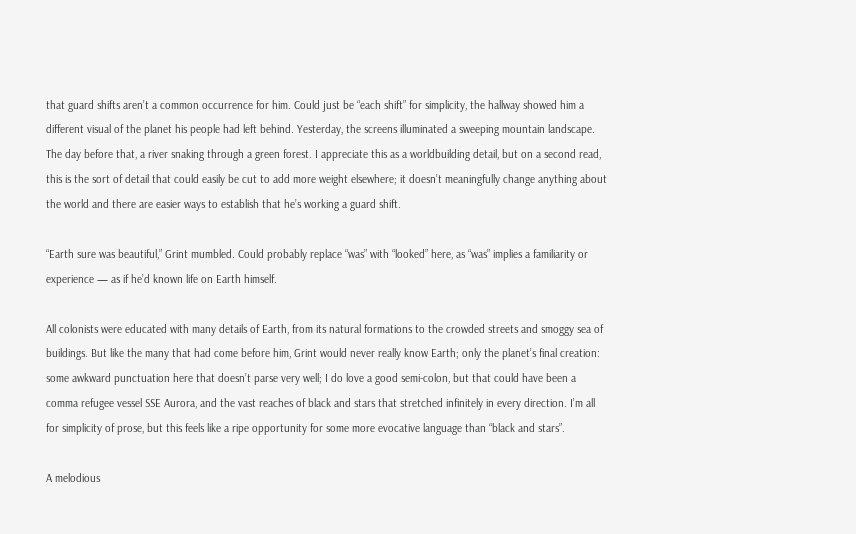that guard shifts aren’t a common occurrence for him. Could just be “each shift” for simplicity, the hallway showed him a different visual of the planet his people had left behind. Yesterday, the screens illuminated a sweeping mountain landscape. The day before that, a river snaking through a green forest. I appreciate this as a worldbuilding detail, but on a second read, this is the sort of detail that could easily be cut to add more weight elsewhere; it doesn’t meaningfully change anything about the world and there are easier ways to establish that he’s working a guard shift.

“Earth sure was beautiful,” Grint mumbled. Could probably replace “was” with “looked” here, as “was” implies a familiarity or experience — as if he’d known life on Earth himself.

All colonists were educated with many details of Earth, from its natural formations to the crowded streets and smoggy sea of buildings. But like the many that had come before him, Grint would never really know Earth; only the planet’s final creation: some awkward punctuation here that doesn’t parse very well; I do love a good semi-colon, but that could have been a comma refugee vessel SSE Aurora, and the vast reaches of black and stars that stretched infinitely in every direction. I’m all for simplicity of prose, but this feels like a ripe opportunity for some more evocative language than “black and stars”.

A melodious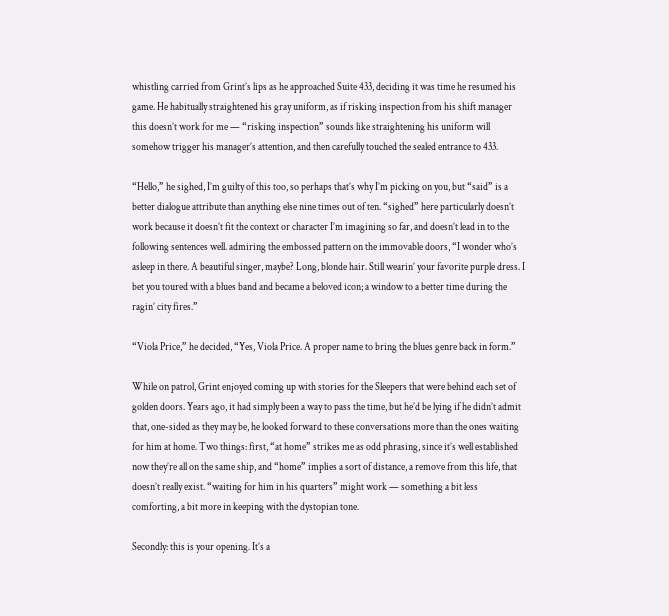whistling carried from Grint’s lips as he approached Suite 433, deciding it was time he resumed his game. He habitually straightened his gray uniform, as if risking inspection from his shift manager this doesn’t work for me — “risking inspection” sounds like straightening his uniform will somehow trigger his manager’s attention, and then carefully touched the sealed entrance to 433.

“Hello,” he sighed, I’m guilty of this too, so perhaps that’s why I’m picking on you, but “said” is a better dialogue attribute than anything else nine times out of ten. “sighed” here particularly doesn’t work because it doesn’t fit the context or character I’m imagining so far, and doesn’t lead in to the following sentences well. admiring the embossed pattern on the immovable doors, “I wonder who’s asleep in there. A beautiful singer, maybe? Long, blonde hair. Still wearin’ your favorite purple dress. I bet you toured with a blues band and became a beloved icon; a window to a better time during the ragin’ city fires.”

“Viola Price,” he decided, “Yes, Viola Price. A proper name to bring the blues genre back in form.”

While on patrol, Grint enjoyed coming up with stories for the Sleepers that were behind each set of golden doors. Years ago, it had simply been a way to pass the time, but he’d be lying if he didn’t admit that, one-sided as they may be, he looked forward to these conversations more than the ones waiting for him at home. Two things: first, “at home” strikes me as odd phrasing, since it’s well established now they’re all on the same ship, and “home” implies a sort of distance, a remove from this life, that doesn’t really exist. “waiting for him in his quarters” might work — something a bit less comforting, a bit more in keeping with the dystopian tone.

Secondly: this is your opening. It’s a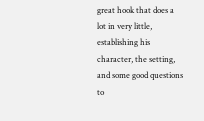great hook that does a lot in very little, establishing his character, the setting, and some good questions to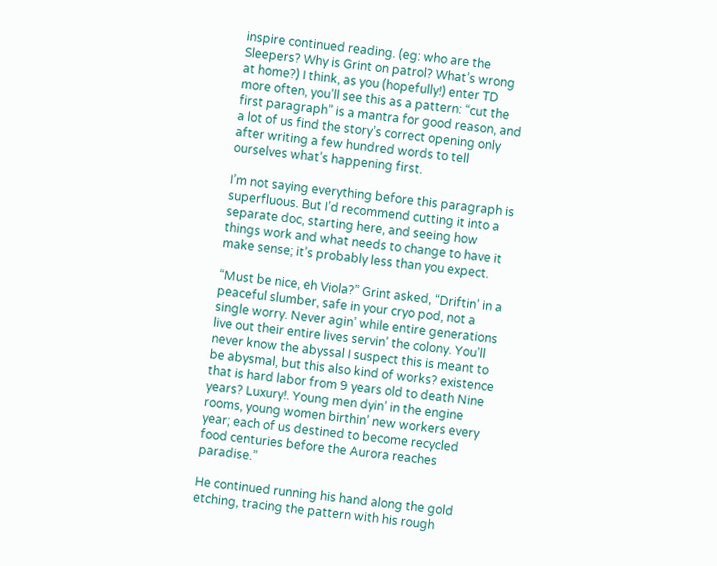inspire continued reading. (eg: who are the Sleepers? Why is Grint on patrol? What’s wrong at home?) I think, as you (hopefully!) enter TD more often, you’ll see this as a pattern: “cut the first paragraph” is a mantra for good reason, and a lot of us find the story’s correct opening only after writing a few hundred words to tell ourselves what’s happening first.

I’m not saying everything before this paragraph is superfluous. But I’d recommend cutting it into a separate doc, starting here, and seeing how things work and what needs to change to have it make sense; it’s probably less than you expect.

“Must be nice, eh Viola?” Grint asked, “Driftin’ in a peaceful slumber, safe in your cryo pod, not a single worry. Never agin’ while entire generations live out their entire lives servin’ the colony. You’ll never know the abyssal I suspect this is meant to be abysmal, but this also kind of works? existence that is hard labor from 9 years old to death Nine years? Luxury!. Young men dyin’ in the engine rooms, young women birthin’ new workers every year; each of us destined to become recycled food centuries before the Aurora reaches paradise.”

He continued running his hand along the gold etching, tracing the pattern with his rough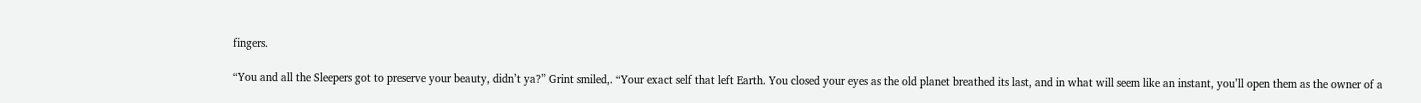fingers.

“You and all the Sleepers got to preserve your beauty, didn’t ya?” Grint smiled,. “Your exact self that left Earth. You closed your eyes as the old planet breathed its last, and in what will seem like an instant, you’ll open them as the owner of a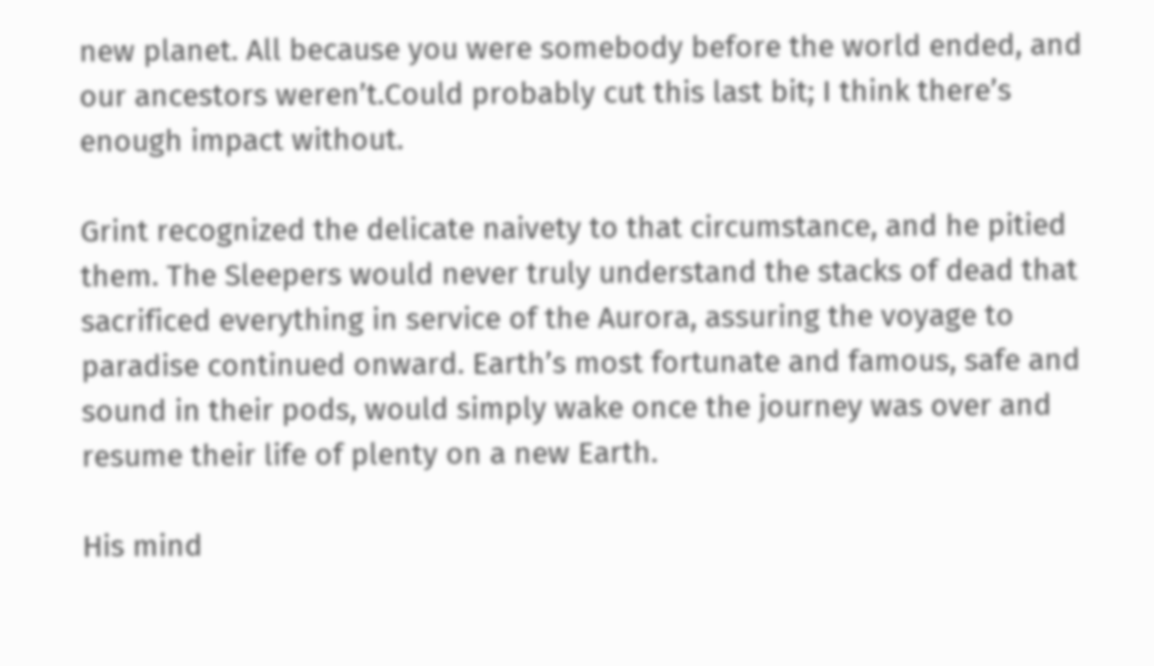new planet. All because you were somebody before the world ended, and our ancestors weren’t.Could probably cut this last bit; I think there’s enough impact without.

Grint recognized the delicate naivety to that circumstance, and he pitied them. The Sleepers would never truly understand the stacks of dead that sacrificed everything in service of the Aurora, assuring the voyage to paradise continued onward. Earth’s most fortunate and famous, safe and sound in their pods, would simply wake once the journey was over and resume their life of plenty on a new Earth.

His mind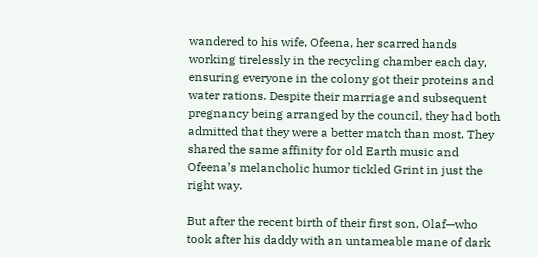wandered to his wife, Ofeena, her scarred hands working tirelessly in the recycling chamber each day, ensuring everyone in the colony got their proteins and water rations. Despite their marriage and subsequent pregnancy being arranged by the council, they had both admitted that they were a better match than most. They shared the same affinity for old Earth music and Ofeena’s melancholic humor tickled Grint in just the right way.

But after the recent birth of their first son, Olaf—who took after his daddy with an untameable mane of dark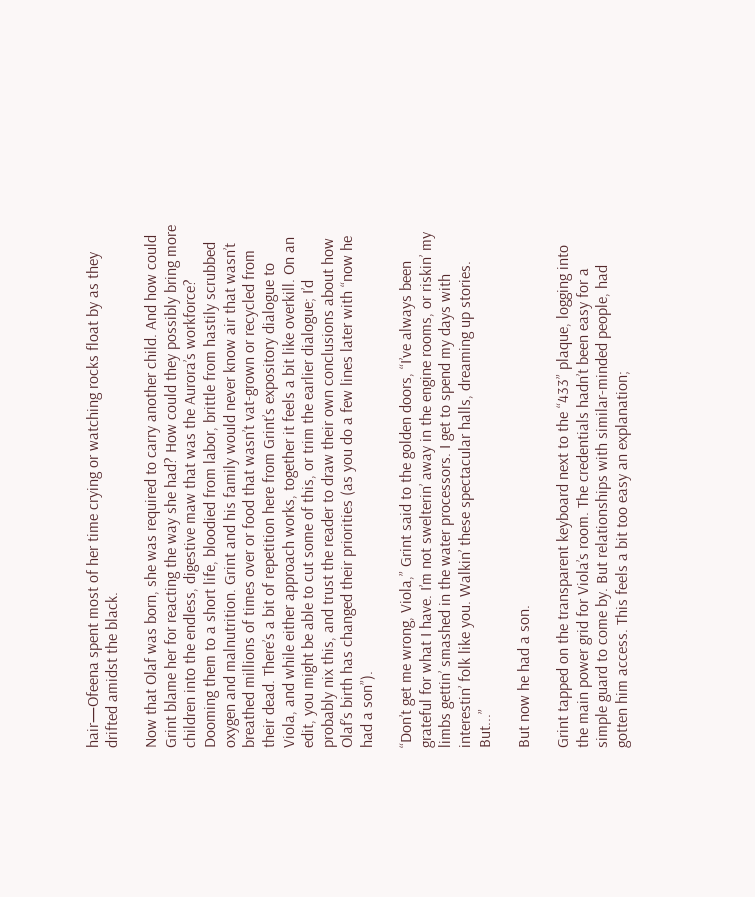hair—Ofeena spent most of her time crying or watching rocks float by as they drifted amidst the black.

Now that Olaf was born, she was required to carry another child. And how could Grint blame her for reacting the way she had? How could they possibly bring more children into the endless, digestive maw that was the Aurora’s workforce? Dooming them to a short life, bloodied from labor, brittle from hastily scrubbed oxygen and malnutrition. Grint and his family would never know air that wasn’t breathed millions of times over or food that wasn’t vat-grown or recycled from their dead. There’s a bit of repetition here from Grint’s expository dialogue to Viola, and while either approach works, together it feels a bit like overkill. On an edit, you might be able to cut some of this, or trim the earlier dialogue; I’d probably nix this, and trust the reader to draw their own conclusions about how Olaf’s birth has changed their priorities (as you do a few lines later with “now he had a son”).

“Don’t get me wrong, Viola,” Grint said to the golden doors, “I’ve always been grateful for what I have. I’m not swelterin’ away in the engine rooms, or riskin’ my limbs gettin’ smashed in the water processors. I get to spend my days with interestin’ folk like you. Walkin’ these spectacular halls, dreaming up stories. But...”

But now he had a son.

Grint tapped on the transparent keyboard next to the “433” plaque, logging into the main power grid for Viola’s room. The credentials hadn’t been easy for a simple guard to come by. But relationships with similar-minded people, had gotten him access. This feels a bit too easy an explanation;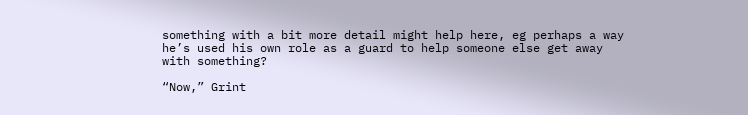something with a bit more detail might help here, eg perhaps a way he’s used his own role as a guard to help someone else get away with something?

“Now,” Grint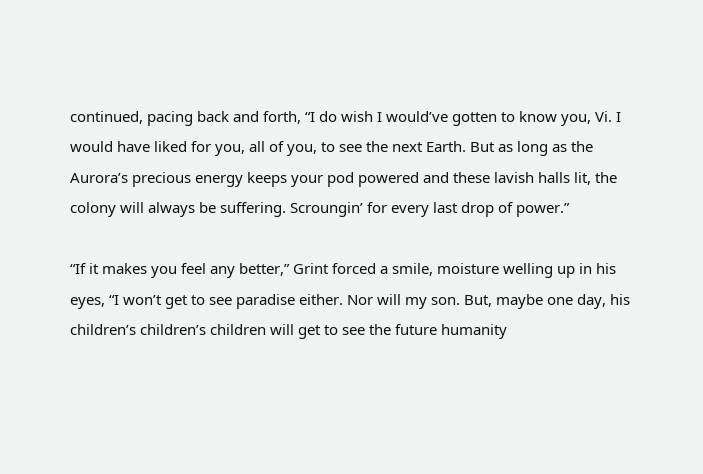continued, pacing back and forth, “I do wish I would’ve gotten to know you, Vi. I would have liked for you, all of you, to see the next Earth. But as long as the Aurora’s precious energy keeps your pod powered and these lavish halls lit, the colony will always be suffering. Scroungin’ for every last drop of power.”

“If it makes you feel any better,” Grint forced a smile, moisture welling up in his eyes, “I won’t get to see paradise either. Nor will my son. But, maybe one day, his children’s children’s children will get to see the future humanity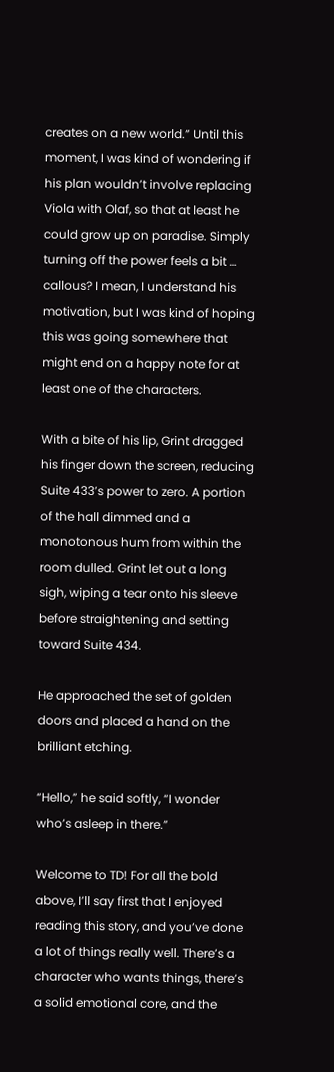creates on a new world.” Until this moment, I was kind of wondering if his plan wouldn’t involve replacing Viola with Olaf, so that at least he could grow up on paradise. Simply turning off the power feels a bit … callous? I mean, I understand his motivation, but I was kind of hoping this was going somewhere that might end on a happy note for at least one of the characters.

With a bite of his lip, Grint dragged his finger down the screen, reducing Suite 433’s power to zero. A portion of the hall dimmed and a monotonous hum from within the room dulled. Grint let out a long sigh, wiping a tear onto his sleeve before straightening and setting toward Suite 434.

He approached the set of golden doors and placed a hand on the brilliant etching.

“Hello,” he said softly, “I wonder who’s asleep in there.”

Welcome to TD! For all the bold above, I’ll say first that I enjoyed reading this story, and you’ve done a lot of things really well. There’s a character who wants things, there’s a solid emotional core, and the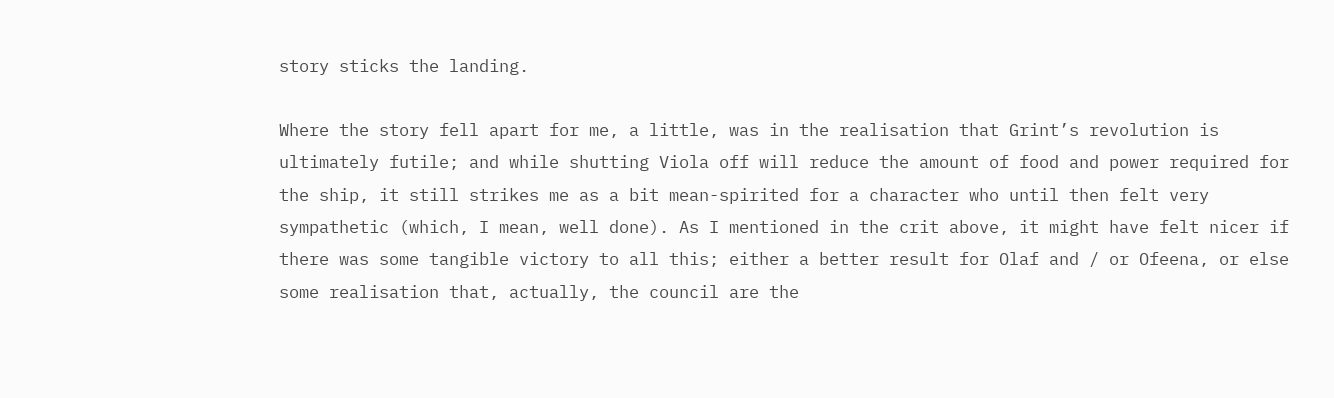story sticks the landing.

Where the story fell apart for me, a little, was in the realisation that Grint’s revolution is ultimately futile; and while shutting Viola off will reduce the amount of food and power required for the ship, it still strikes me as a bit mean-spirited for a character who until then felt very sympathetic (which, I mean, well done). As I mentioned in the crit above, it might have felt nicer if there was some tangible victory to all this; either a better result for Olaf and / or Ofeena, or else some realisation that, actually, the council are the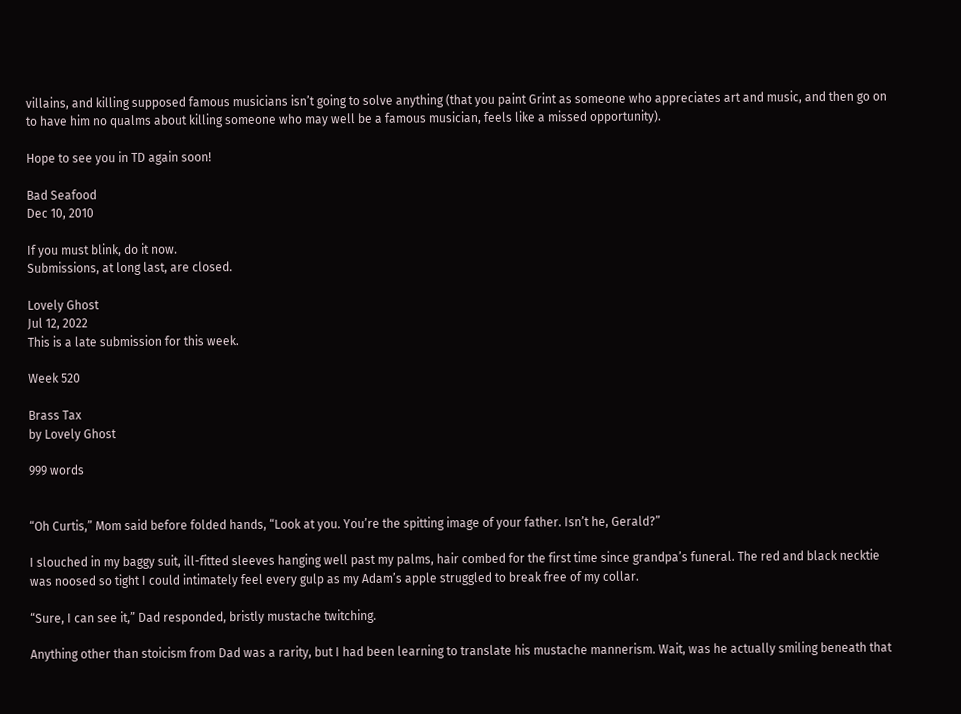villains, and killing supposed famous musicians isn’t going to solve anything (that you paint Grint as someone who appreciates art and music, and then go on to have him no qualms about killing someone who may well be a famous musician, feels like a missed opportunity).

Hope to see you in TD again soon!

Bad Seafood
Dec 10, 2010

If you must blink, do it now.
Submissions, at long last, are closed.

Lovely Ghost
Jul 12, 2022
This is a late submission for this week.

Week 520

Brass Tax
by Lovely Ghost

999 words


“Oh Curtis,” Mom said before folded hands, “Look at you. You’re the spitting image of your father. Isn’t he, Gerald?”

I slouched in my baggy suit, ill-fitted sleeves hanging well past my palms, hair combed for the first time since grandpa’s funeral. The red and black necktie was noosed so tight I could intimately feel every gulp as my Adam’s apple struggled to break free of my collar.

“Sure, I can see it,” Dad responded, bristly mustache twitching.

Anything other than stoicism from Dad was a rarity, but I had been learning to translate his mustache mannerism. Wait, was he actually smiling beneath that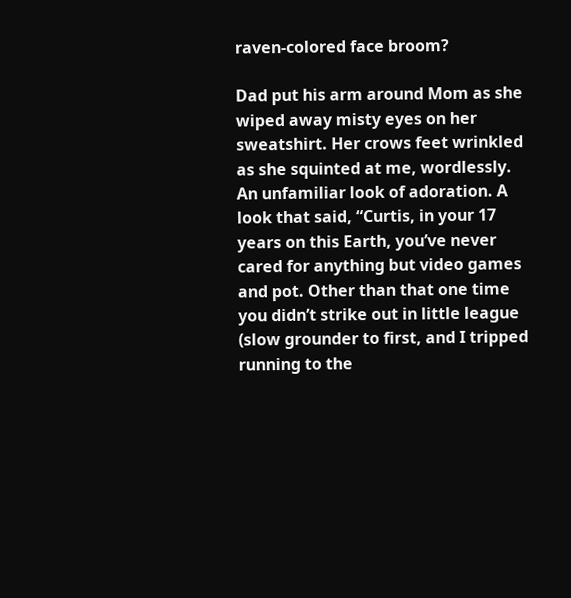raven-colored face broom?

Dad put his arm around Mom as she wiped away misty eyes on her sweatshirt. Her crows feet wrinkled as she squinted at me, wordlessly. An unfamiliar look of adoration. A look that said, “Curtis, in your 17 years on this Earth, you’ve never cared for anything but video games and pot. Other than that one time you didn’t strike out in little league (slow grounder to first, and I tripped running to the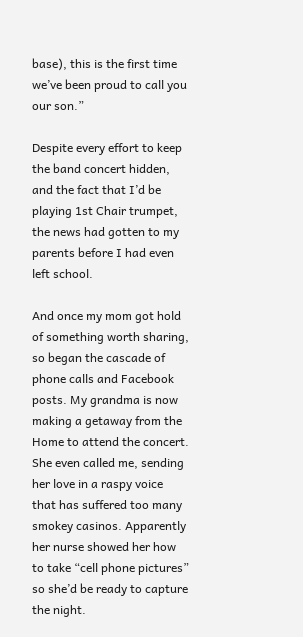base), this is the first time we’ve been proud to call you our son.”

Despite every effort to keep the band concert hidden, and the fact that I’d be playing 1st Chair trumpet, the news had gotten to my parents before I had even left school.

And once my mom got hold of something worth sharing, so began the cascade of phone calls and Facebook posts. My grandma is now making a getaway from the Home to attend the concert. She even called me, sending her love in a raspy voice that has suffered too many smokey casinos. Apparently her nurse showed her how to take “cell phone pictures” so she’d be ready to capture the night.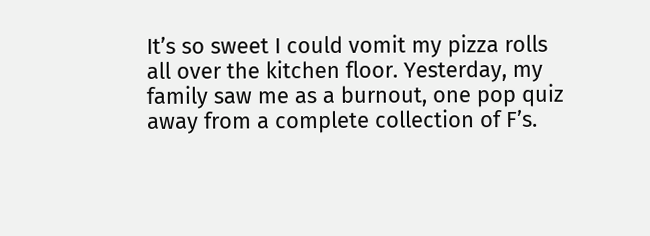It’s so sweet I could vomit my pizza rolls all over the kitchen floor. Yesterday, my family saw me as a burnout, one pop quiz away from a complete collection of F’s.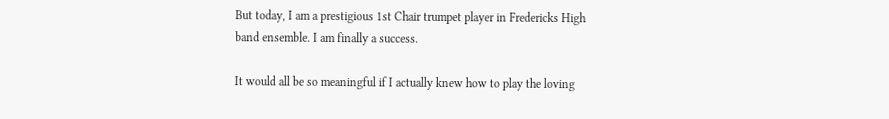But today, I am a prestigious 1st Chair trumpet player in Fredericks High band ensemble. I am finally a success.

It would all be so meaningful if I actually knew how to play the loving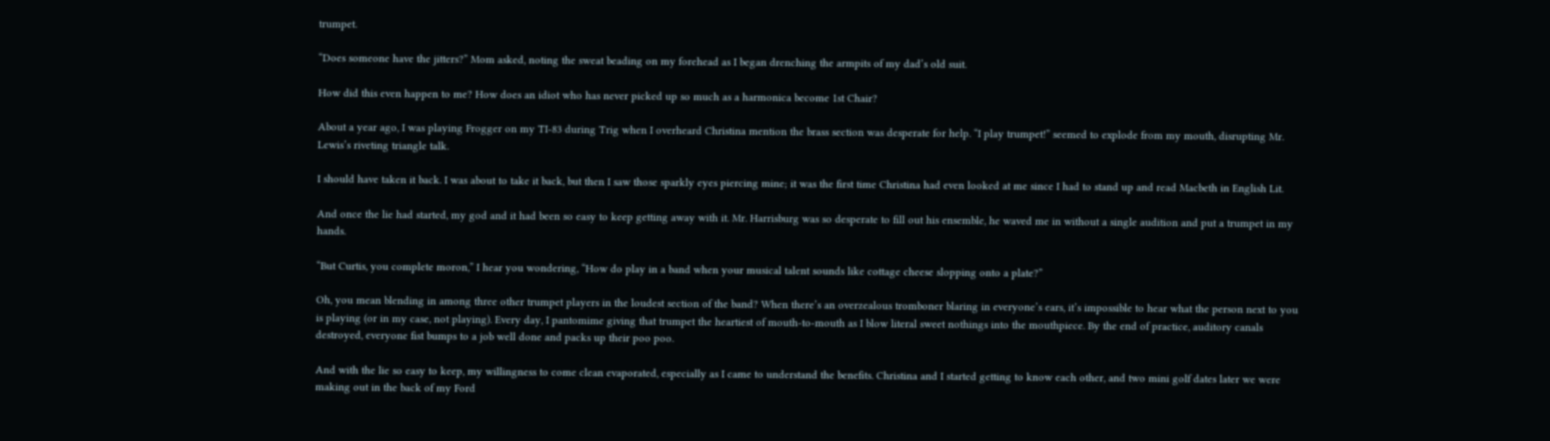trumpet.

“Does someone have the jitters?” Mom asked, noting the sweat beading on my forehead as I began drenching the armpits of my dad’s old suit.

How did this even happen to me? How does an idiot who has never picked up so much as a harmonica become 1st Chair?

About a year ago, I was playing Frogger on my TI-83 during Trig when I overheard Christina mention the brass section was desperate for help. “I play trumpet!” seemed to explode from my mouth, disrupting Mr. Lewis’s riveting triangle talk.

I should have taken it back. I was about to take it back, but then I saw those sparkly eyes piercing mine; it was the first time Christina had even looked at me since I had to stand up and read Macbeth in English Lit.

And once the lie had started, my god and it had been so easy to keep getting away with it. Mr. Harrisburg was so desperate to fill out his ensemble, he waved me in without a single audition and put a trumpet in my hands.

“But Curtis, you complete moron,” I hear you wondering, “How do play in a band when your musical talent sounds like cottage cheese slopping onto a plate?”

Oh, you mean blending in among three other trumpet players in the loudest section of the band? When there’s an overzealous tromboner blaring in everyone’s ears, it’s impossible to hear what the person next to you is playing (or in my case, not playing). Every day, I pantomime giving that trumpet the heartiest of mouth-to-mouth as I blow literal sweet nothings into the mouthpiece. By the end of practice, auditory canals destroyed, everyone fist bumps to a job well done and packs up their poo poo.

And with the lie so easy to keep, my willingness to come clean evaporated, especially as I came to understand the benefits. Christina and I started getting to know each other, and two mini golf dates later we were making out in the back of my Ford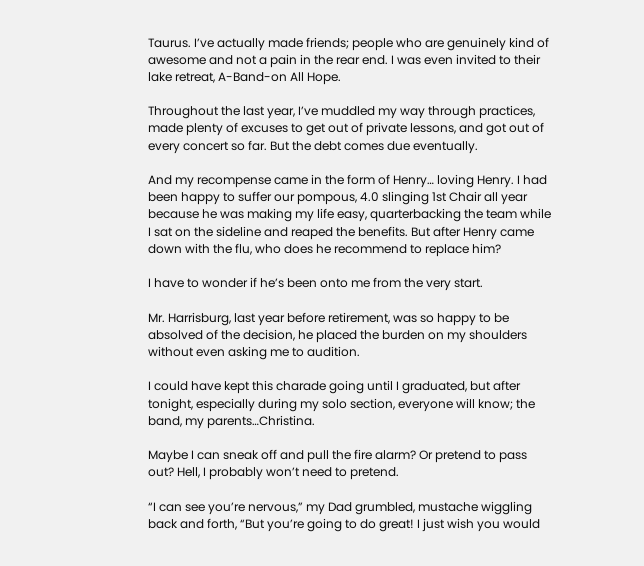Taurus. I’ve actually made friends; people who are genuinely kind of awesome and not a pain in the rear end. I was even invited to their lake retreat, A-Band-on All Hope.

Throughout the last year, I’ve muddled my way through practices, made plenty of excuses to get out of private lessons, and got out of every concert so far. But the debt comes due eventually.

And my recompense came in the form of Henry… loving Henry. I had been happy to suffer our pompous, 4.0 slinging 1st Chair all year because he was making my life easy, quarterbacking the team while I sat on the sideline and reaped the benefits. But after Henry came down with the flu, who does he recommend to replace him?

I have to wonder if he’s been onto me from the very start.

Mr. Harrisburg, last year before retirement, was so happy to be absolved of the decision, he placed the burden on my shoulders without even asking me to audition.

I could have kept this charade going until I graduated, but after tonight, especially during my solo section, everyone will know; the band, my parents…Christina.

Maybe I can sneak off and pull the fire alarm? Or pretend to pass out? Hell, I probably won’t need to pretend.

“I can see you’re nervous,” my Dad grumbled, mustache wiggling back and forth, “But you’re going to do great! I just wish you would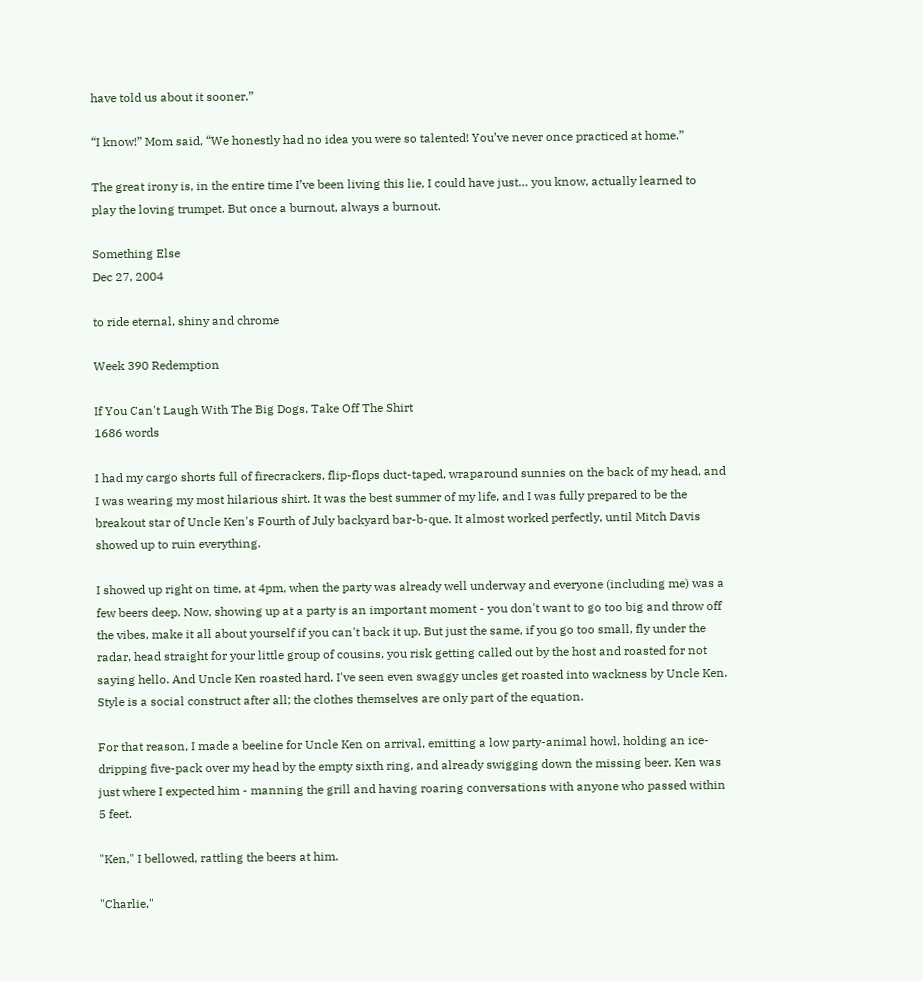have told us about it sooner.”

“I know!” Mom said, “We honestly had no idea you were so talented! You’ve never once practiced at home.”

The great irony is, in the entire time I’ve been living this lie, I could have just… you know, actually learned to play the loving trumpet. But once a burnout, always a burnout.

Something Else
Dec 27, 2004

to ride eternal, shiny and chrome

Week 390 Redemption

If You Can't Laugh With The Big Dogs, Take Off The Shirt
1686 words

I had my cargo shorts full of firecrackers, flip-flops duct-taped, wraparound sunnies on the back of my head, and I was wearing my most hilarious shirt. It was the best summer of my life, and I was fully prepared to be the breakout star of Uncle Ken's Fourth of July backyard bar-b-que. It almost worked perfectly, until Mitch Davis showed up to ruin everything.

I showed up right on time, at 4pm, when the party was already well underway and everyone (including me) was a few beers deep. Now, showing up at a party is an important moment - you don't want to go too big and throw off the vibes, make it all about yourself if you can't back it up. But just the same, if you go too small, fly under the radar, head straight for your little group of cousins, you risk getting called out by the host and roasted for not saying hello. And Uncle Ken roasted hard. I've seen even swaggy uncles get roasted into wackness by Uncle Ken. Style is a social construct after all; the clothes themselves are only part of the equation.

For that reason, I made a beeline for Uncle Ken on arrival, emitting a low party-animal howl, holding an ice-dripping five-pack over my head by the empty sixth ring, and already swigging down the missing beer. Ken was just where I expected him - manning the grill and having roaring conversations with anyone who passed within 5 feet.

"Ken," I bellowed, rattling the beers at him.

"Charlie,"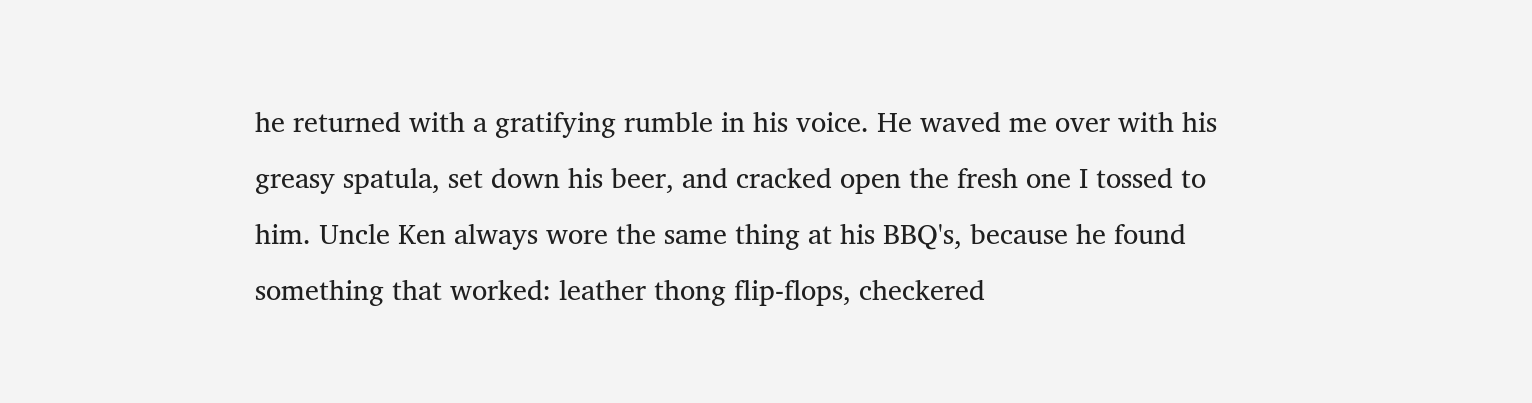he returned with a gratifying rumble in his voice. He waved me over with his greasy spatula, set down his beer, and cracked open the fresh one I tossed to him. Uncle Ken always wore the same thing at his BBQ's, because he found something that worked: leather thong flip-flops, checkered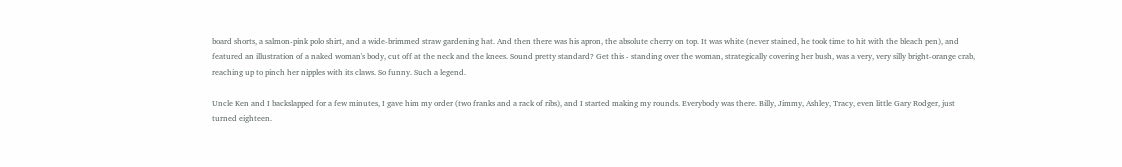board shorts, a salmon-pink polo shirt, and a wide-brimmed straw gardening hat. And then there was his apron, the absolute cherry on top. It was white (never stained, he took time to hit with the bleach pen), and featured an illustration of a naked woman's body, cut off at the neck and the knees. Sound pretty standard? Get this - standing over the woman, strategically covering her bush, was a very, very silly bright-orange crab, reaching up to pinch her nipples with its claws. So funny. Such a legend.

Uncle Ken and I backslapped for a few minutes, I gave him my order (two franks and a rack of ribs), and I started making my rounds. Everybody was there. Billy, Jimmy, Ashley, Tracy, even little Gary Rodger, just turned eighteen.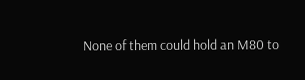None of them could hold an M80 to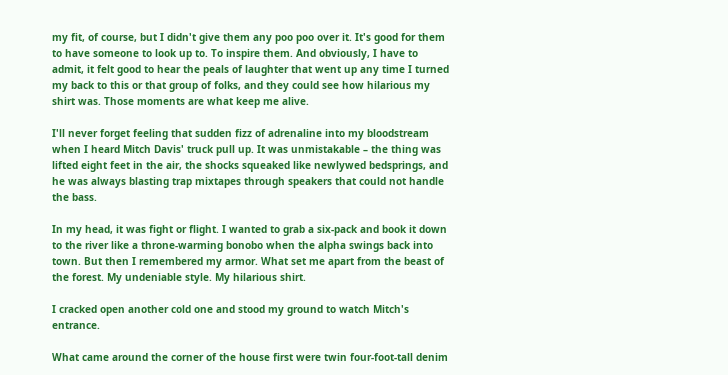my fit, of course, but I didn't give them any poo poo over it. It's good for them to have someone to look up to. To inspire them. And obviously, I have to admit, it felt good to hear the peals of laughter that went up any time I turned my back to this or that group of folks, and they could see how hilarious my shirt was. Those moments are what keep me alive.

I'll never forget feeling that sudden fizz of adrenaline into my bloodstream when I heard Mitch Davis' truck pull up. It was unmistakable – the thing was lifted eight feet in the air, the shocks squeaked like newlywed bedsprings, and he was always blasting trap mixtapes through speakers that could not handle the bass.

In my head, it was fight or flight. I wanted to grab a six-pack and book it down to the river like a throne-warming bonobo when the alpha swings back into town. But then I remembered my armor. What set me apart from the beast of the forest. My undeniable style. My hilarious shirt.

I cracked open another cold one and stood my ground to watch Mitch's entrance.

What came around the corner of the house first were twin four-foot-tall denim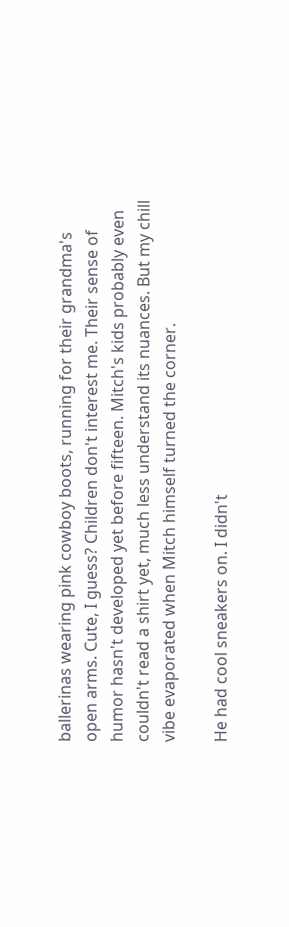ballerinas wearing pink cowboy boots, running for their grandma's open arms. Cute, I guess? Children don't interest me. Their sense of humor hasn't developed yet before fifteen. Mitch's kids probably even couldn't read a shirt yet, much less understand its nuances. But my chill vibe evaporated when Mitch himself turned the corner.

He had cool sneakers on. I didn't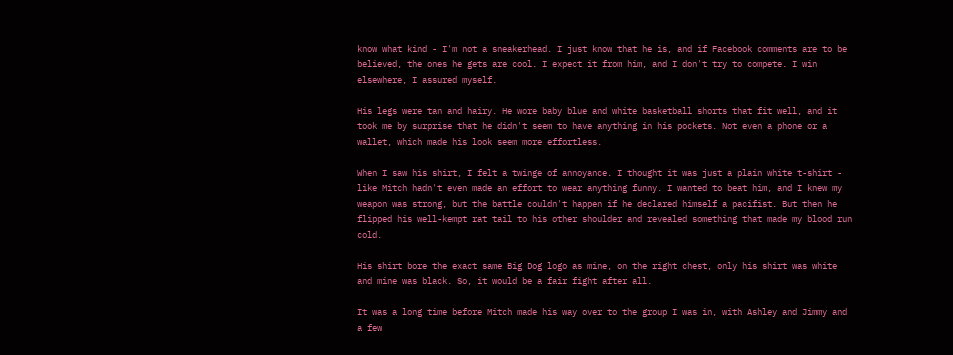know what kind - I'm not a sneakerhead. I just know that he is, and if Facebook comments are to be believed, the ones he gets are cool. I expect it from him, and I don't try to compete. I win elsewhere, I assured myself.

His legs were tan and hairy. He wore baby blue and white basketball shorts that fit well, and it took me by surprise that he didn't seem to have anything in his pockets. Not even a phone or a wallet, which made his look seem more effortless.

When I saw his shirt, I felt a twinge of annoyance. I thought it was just a plain white t-shirt - like Mitch hadn't even made an effort to wear anything funny. I wanted to beat him, and I knew my weapon was strong, but the battle couldn't happen if he declared himself a pacifist. But then he flipped his well-kempt rat tail to his other shoulder and revealed something that made my blood run cold.

His shirt bore the exact same Big Dog logo as mine, on the right chest, only his shirt was white and mine was black. So, it would be a fair fight after all.

It was a long time before Mitch made his way over to the group I was in, with Ashley and Jimmy and a few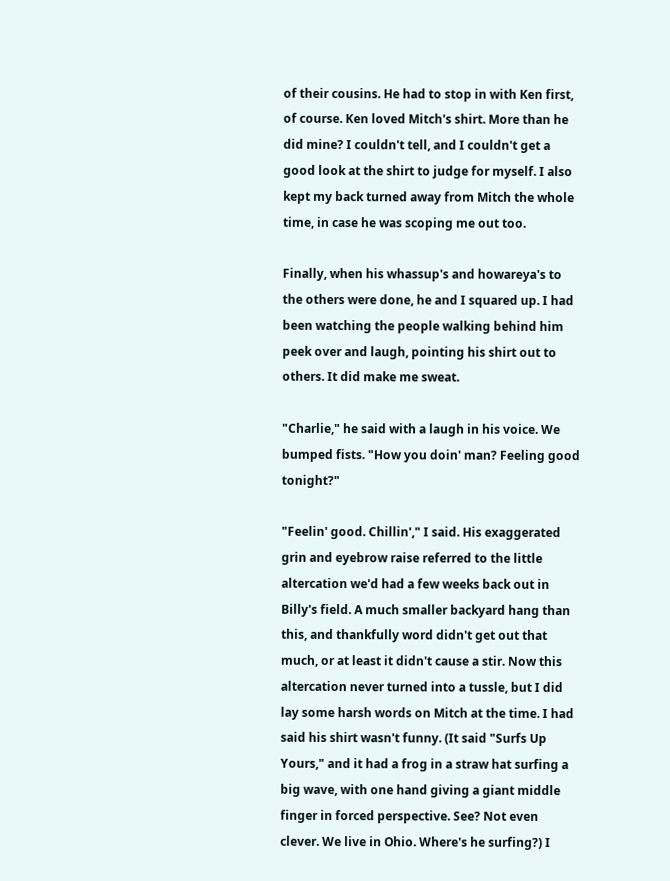of their cousins. He had to stop in with Ken first, of course. Ken loved Mitch's shirt. More than he did mine? I couldn't tell, and I couldn't get a good look at the shirt to judge for myself. I also kept my back turned away from Mitch the whole time, in case he was scoping me out too.

Finally, when his whassup's and howareya's to the others were done, he and I squared up. I had been watching the people walking behind him peek over and laugh, pointing his shirt out to others. It did make me sweat.

"Charlie," he said with a laugh in his voice. We bumped fists. "How you doin' man? Feeling good tonight?"

"Feelin' good. Chillin'," I said. His exaggerated grin and eyebrow raise referred to the little altercation we'd had a few weeks back out in Billy's field. A much smaller backyard hang than this, and thankfully word didn't get out that much, or at least it didn't cause a stir. Now this altercation never turned into a tussle, but I did lay some harsh words on Mitch at the time. I had said his shirt wasn't funny. (It said "Surfs Up Yours," and it had a frog in a straw hat surfing a big wave, with one hand giving a giant middle finger in forced perspective. See? Not even clever. We live in Ohio. Where's he surfing?) I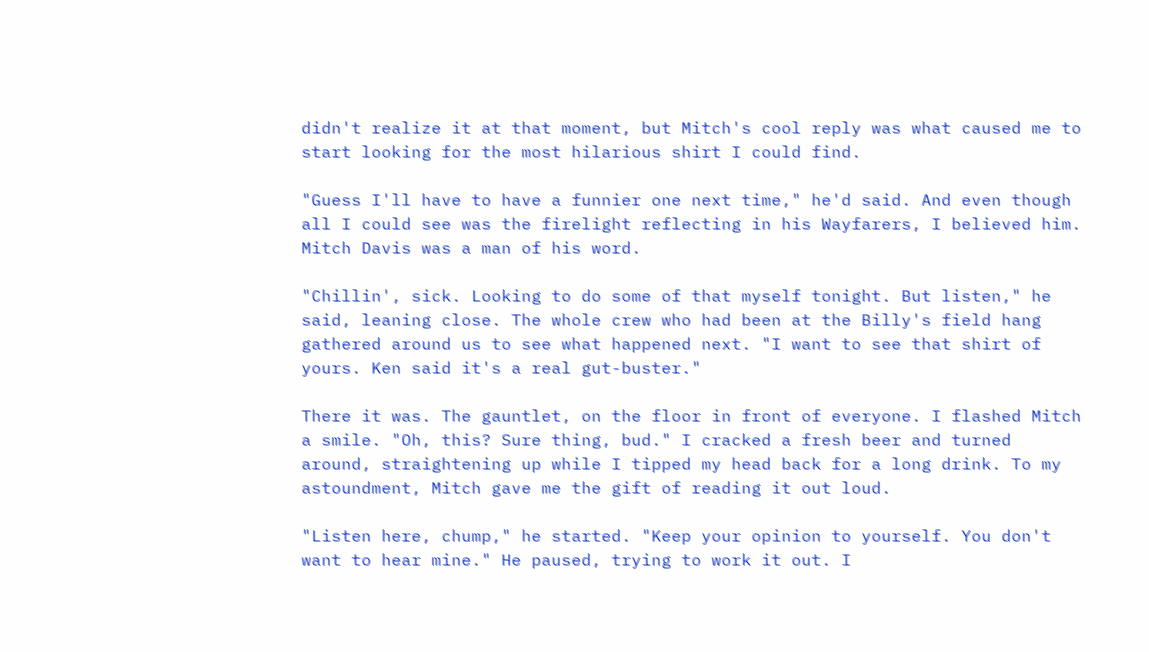didn't realize it at that moment, but Mitch's cool reply was what caused me to start looking for the most hilarious shirt I could find.

"Guess I'll have to have a funnier one next time," he'd said. And even though all I could see was the firelight reflecting in his Wayfarers, I believed him. Mitch Davis was a man of his word.

"Chillin', sick. Looking to do some of that myself tonight. But listen," he said, leaning close. The whole crew who had been at the Billy's field hang gathered around us to see what happened next. "I want to see that shirt of yours. Ken said it's a real gut-buster."

There it was. The gauntlet, on the floor in front of everyone. I flashed Mitch a smile. "Oh, this? Sure thing, bud." I cracked a fresh beer and turned around, straightening up while I tipped my head back for a long drink. To my astoundment, Mitch gave me the gift of reading it out loud.

"Listen here, chump," he started. "Keep your opinion to yourself. You don't want to hear mine." He paused, trying to work it out. I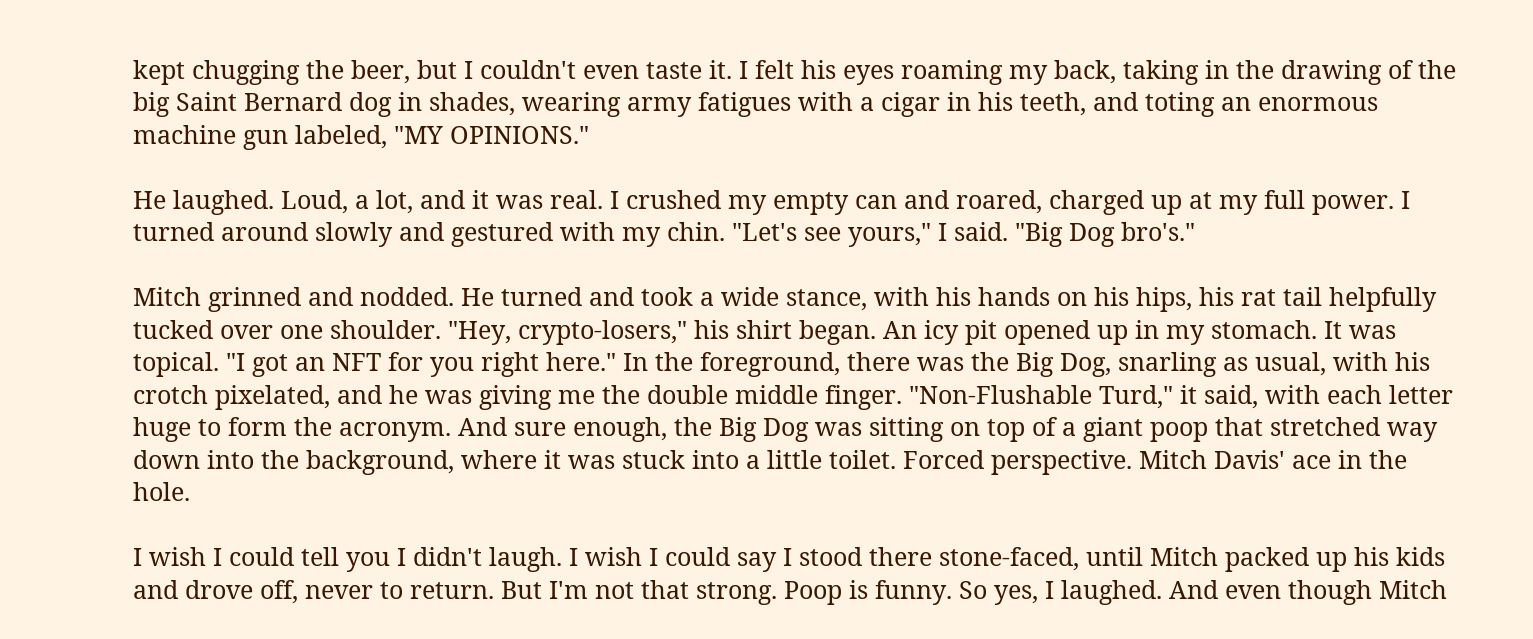kept chugging the beer, but I couldn't even taste it. I felt his eyes roaming my back, taking in the drawing of the big Saint Bernard dog in shades, wearing army fatigues with a cigar in his teeth, and toting an enormous machine gun labeled, "MY OPINIONS."

He laughed. Loud, a lot, and it was real. I crushed my empty can and roared, charged up at my full power. I turned around slowly and gestured with my chin. "Let's see yours," I said. "Big Dog bro's."

Mitch grinned and nodded. He turned and took a wide stance, with his hands on his hips, his rat tail helpfully tucked over one shoulder. "Hey, crypto-losers," his shirt began. An icy pit opened up in my stomach. It was topical. "I got an NFT for you right here." In the foreground, there was the Big Dog, snarling as usual, with his crotch pixelated, and he was giving me the double middle finger. "Non-Flushable Turd," it said, with each letter huge to form the acronym. And sure enough, the Big Dog was sitting on top of a giant poop that stretched way down into the background, where it was stuck into a little toilet. Forced perspective. Mitch Davis' ace in the hole.

I wish I could tell you I didn't laugh. I wish I could say I stood there stone-faced, until Mitch packed up his kids and drove off, never to return. But I'm not that strong. Poop is funny. So yes, I laughed. And even though Mitch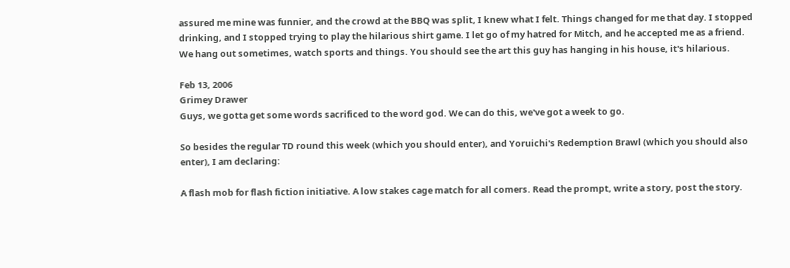assured me mine was funnier, and the crowd at the BBQ was split, I knew what I felt. Things changed for me that day. I stopped drinking, and I stopped trying to play the hilarious shirt game. I let go of my hatred for Mitch, and he accepted me as a friend. We hang out sometimes, watch sports and things. You should see the art this guy has hanging in his house, it's hilarious.

Feb 13, 2006
Grimey Drawer
Guys, we gotta get some words sacrificed to the word god. We can do this, we've got a week to go.

So besides the regular TD round this week (which you should enter), and Yoruichi's Redemption Brawl (which you should also enter), I am declaring:

A flash mob for flash fiction initiative. A low stakes cage match for all comers. Read the prompt, write a story, post the story.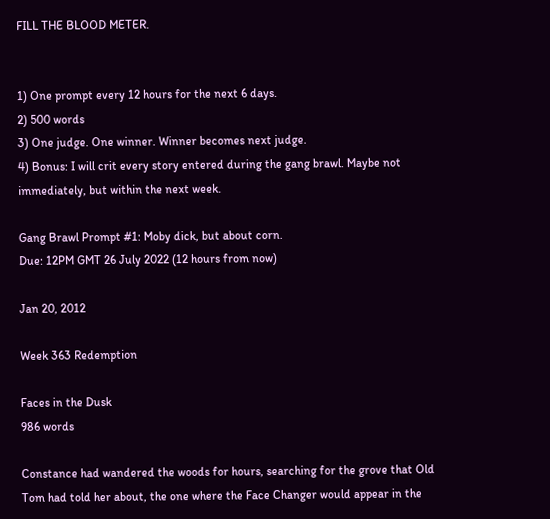FILL THE BLOOD METER.


1) One prompt every 12 hours for the next 6 days.
2) 500 words
3) One judge. One winner. Winner becomes next judge.
4) Bonus: I will crit every story entered during the gang brawl. Maybe not immediately, but within the next week.

Gang Brawl Prompt #1: Moby dick, but about corn.
Due: 12PM GMT 26 July 2022 (12 hours from now)

Jan 20, 2012

Week 363 Redemption

Faces in the Dusk
986 words

Constance had wandered the woods for hours, searching for the grove that Old Tom had told her about, the one where the Face Changer would appear in the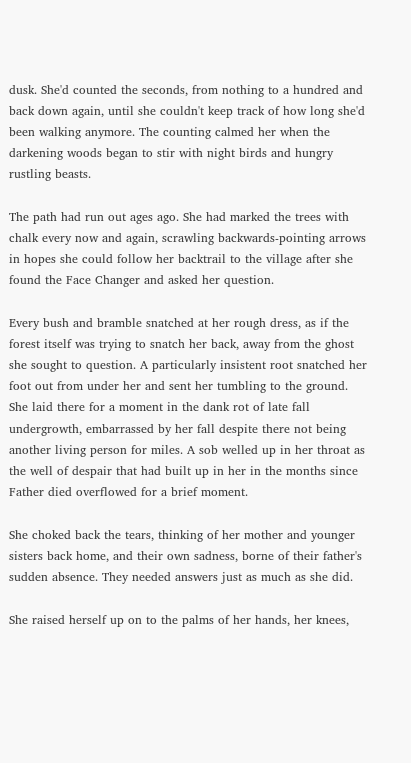dusk. She'd counted the seconds, from nothing to a hundred and back down again, until she couldn't keep track of how long she'd been walking anymore. The counting calmed her when the darkening woods began to stir with night birds and hungry rustling beasts.

The path had run out ages ago. She had marked the trees with chalk every now and again, scrawling backwards-pointing arrows in hopes she could follow her backtrail to the village after she found the Face Changer and asked her question.

Every bush and bramble snatched at her rough dress, as if the forest itself was trying to snatch her back, away from the ghost she sought to question. A particularly insistent root snatched her foot out from under her and sent her tumbling to the ground. She laid there for a moment in the dank rot of late fall undergrowth, embarrassed by her fall despite there not being another living person for miles. A sob welled up in her throat as the well of despair that had built up in her in the months since Father died overflowed for a brief moment.

She choked back the tears, thinking of her mother and younger sisters back home, and their own sadness, borne of their father's sudden absence. They needed answers just as much as she did.

She raised herself up on to the palms of her hands, her knees,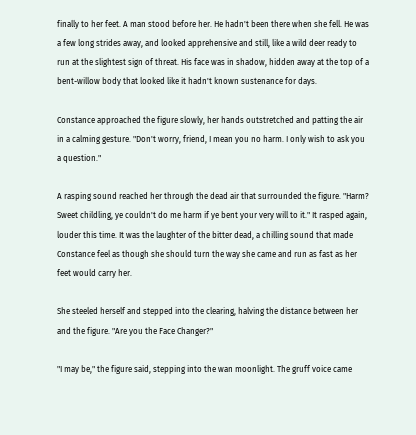finally to her feet. A man stood before her. He hadn't been there when she fell. He was a few long strides away, and looked apprehensive and still, like a wild deer ready to run at the slightest sign of threat. His face was in shadow, hidden away at the top of a bent-willow body that looked like it hadn't known sustenance for days.

Constance approached the figure slowly, her hands outstretched and patting the air in a calming gesture. "Don't worry, friend, I mean you no harm. I only wish to ask you a question."

A rasping sound reached her through the dead air that surrounded the figure. "Harm? Sweet childling, ye couldn't do me harm if ye bent your very will to it." It rasped again, louder this time. It was the laughter of the bitter dead, a chilling sound that made Constance feel as though she should turn the way she came and run as fast as her feet would carry her.

She steeled herself and stepped into the clearing, halving the distance between her and the figure. "Are you the Face Changer?"

"I may be," the figure said, stepping into the wan moonlight. The gruff voice came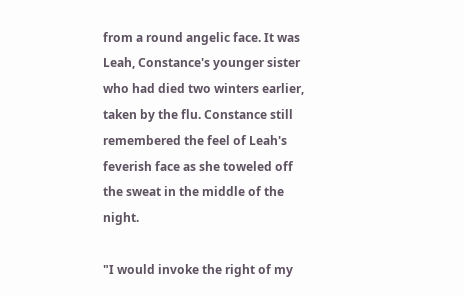from a round angelic face. It was Leah, Constance's younger sister who had died two winters earlier, taken by the flu. Constance still remembered the feel of Leah's feverish face as she toweled off the sweat in the middle of the night.

"I would invoke the right of my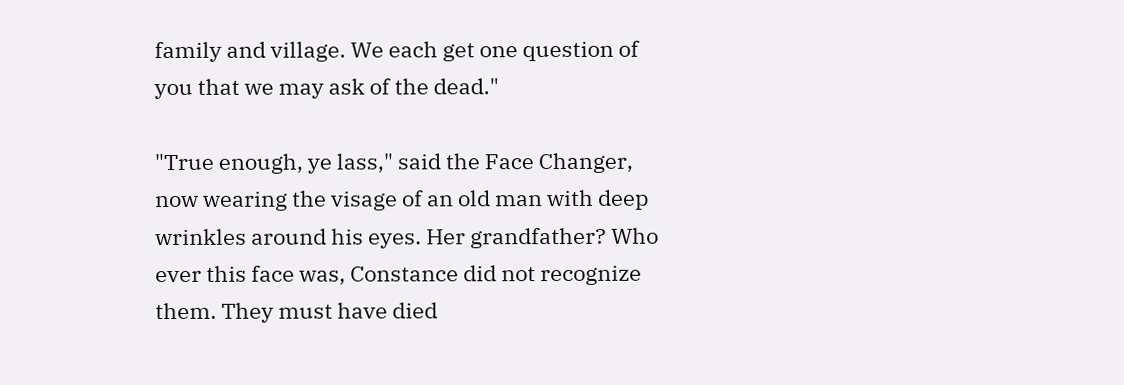family and village. We each get one question of you that we may ask of the dead."

"True enough, ye lass," said the Face Changer, now wearing the visage of an old man with deep wrinkles around his eyes. Her grandfather? Who ever this face was, Constance did not recognize them. They must have died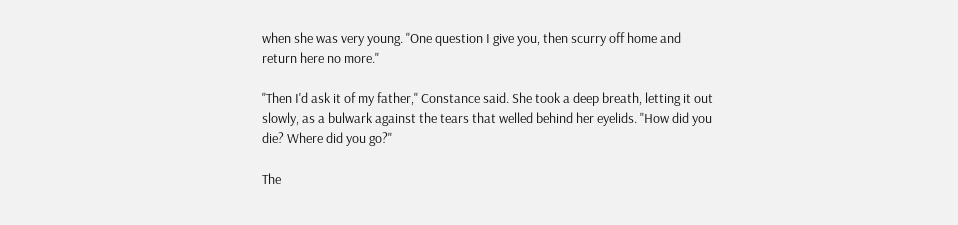when she was very young. "One question I give you, then scurry off home and return here no more."

"Then I'd ask it of my father," Constance said. She took a deep breath, letting it out slowly, as a bulwark against the tears that welled behind her eyelids. "How did you die? Where did you go?"

The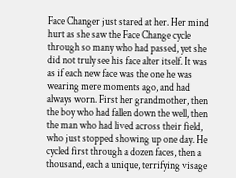Face Changer just stared at her. Her mind hurt as she saw the Face Change cycle through so many who had passed, yet she did not truly see his face alter itself. It was as if each new face was the one he was wearing mere moments ago, and had always worn. First her grandmother, then the boy who had fallen down the well, then the man who had lived across their field, who just stopped showing up one day. He cycled first through a dozen faces, then a thousand, each a unique, terrifying visage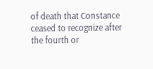of death that Constance ceased to recognize after the fourth or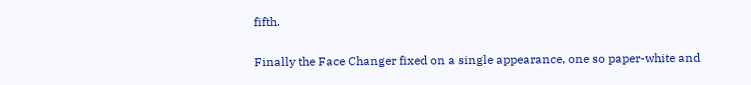fifth.

Finally the Face Changer fixed on a single appearance, one so paper-white and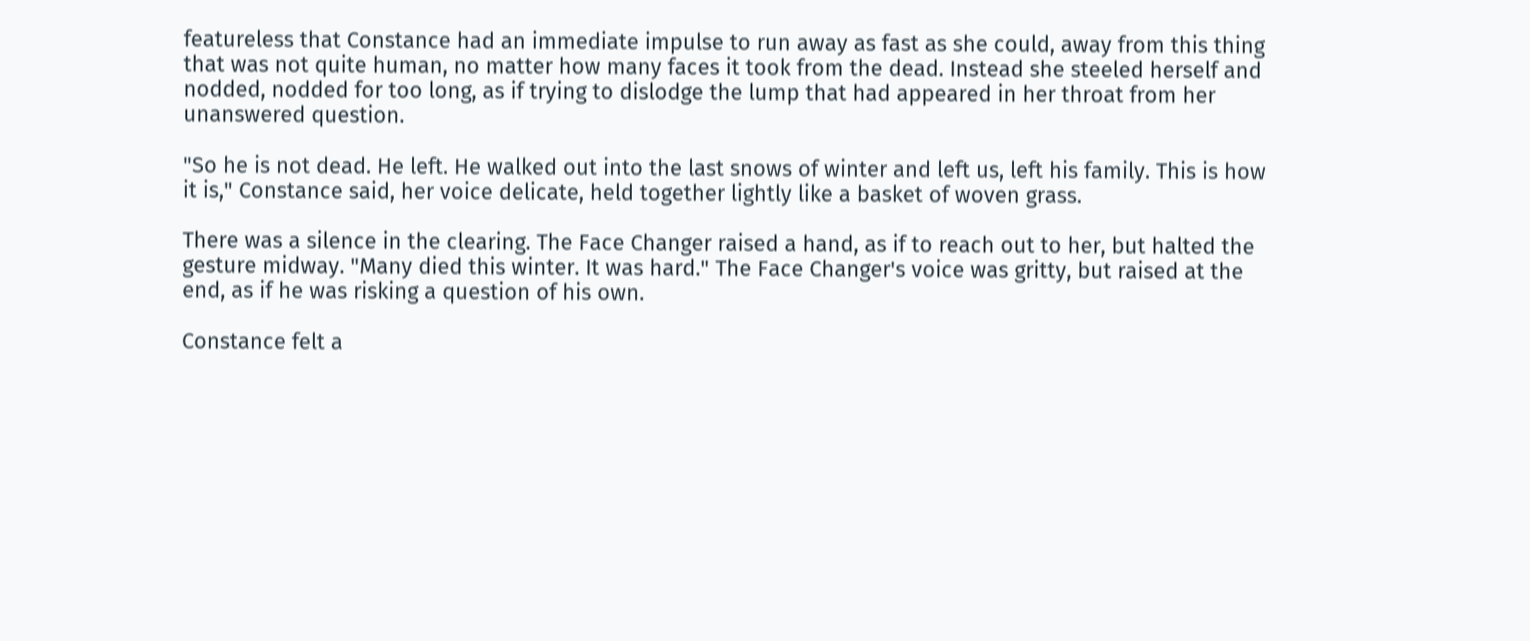featureless that Constance had an immediate impulse to run away as fast as she could, away from this thing that was not quite human, no matter how many faces it took from the dead. Instead she steeled herself and nodded, nodded for too long, as if trying to dislodge the lump that had appeared in her throat from her unanswered question.

"So he is not dead. He left. He walked out into the last snows of winter and left us, left his family. This is how it is," Constance said, her voice delicate, held together lightly like a basket of woven grass.

There was a silence in the clearing. The Face Changer raised a hand, as if to reach out to her, but halted the gesture midway. "Many died this winter. It was hard." The Face Changer's voice was gritty, but raised at the end, as if he was risking a question of his own.

Constance felt a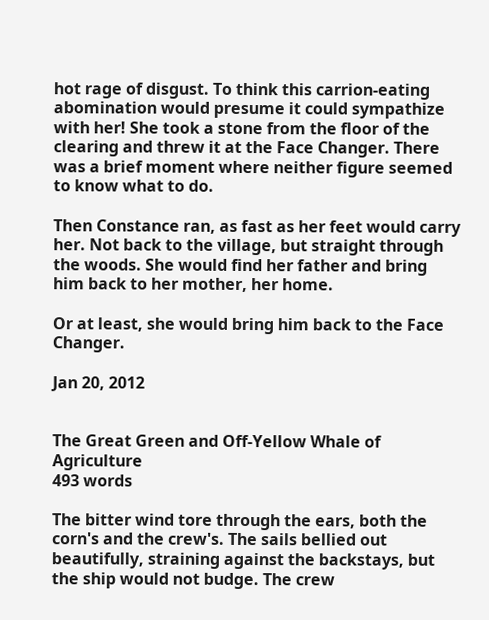hot rage of disgust. To think this carrion-eating abomination would presume it could sympathize with her! She took a stone from the floor of the clearing and threw it at the Face Changer. There was a brief moment where neither figure seemed to know what to do.

Then Constance ran, as fast as her feet would carry her. Not back to the village, but straight through the woods. She would find her father and bring him back to her mother, her home.

Or at least, she would bring him back to the Face Changer.

Jan 20, 2012


The Great Green and Off-Yellow Whale of Agriculture
493 words

The bitter wind tore through the ears, both the corn's and the crew's. The sails bellied out beautifully, straining against the backstays, but the ship would not budge. The crew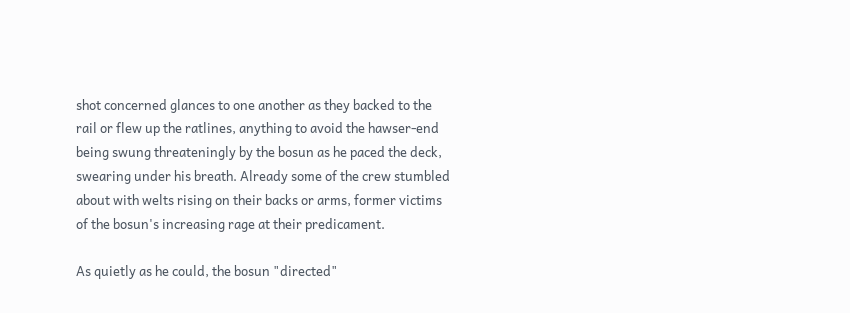shot concerned glances to one another as they backed to the rail or flew up the ratlines, anything to avoid the hawser-end being swung threateningly by the bosun as he paced the deck, swearing under his breath. Already some of the crew stumbled about with welts rising on their backs or arms, former victims of the bosun's increasing rage at their predicament.

As quietly as he could, the bosun "directed"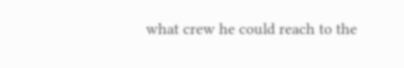what crew he could reach to the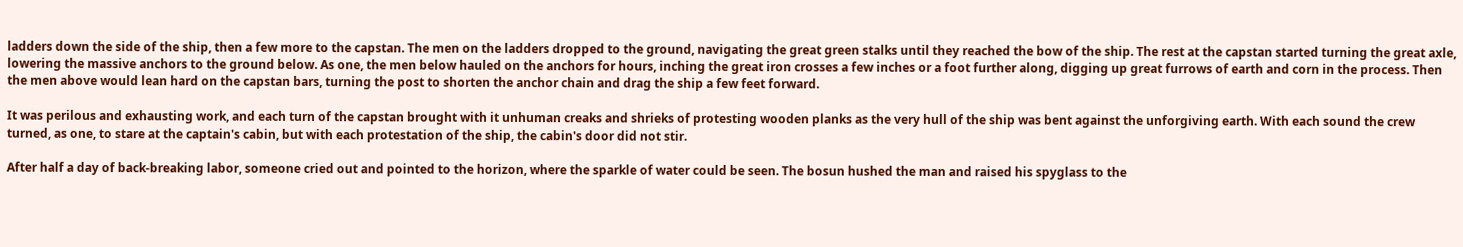ladders down the side of the ship, then a few more to the capstan. The men on the ladders dropped to the ground, navigating the great green stalks until they reached the bow of the ship. The rest at the capstan started turning the great axle, lowering the massive anchors to the ground below. As one, the men below hauled on the anchors for hours, inching the great iron crosses a few inches or a foot further along, digging up great furrows of earth and corn in the process. Then the men above would lean hard on the capstan bars, turning the post to shorten the anchor chain and drag the ship a few feet forward.

It was perilous and exhausting work, and each turn of the capstan brought with it unhuman creaks and shrieks of protesting wooden planks as the very hull of the ship was bent against the unforgiving earth. With each sound the crew turned, as one, to stare at the captain's cabin, but with each protestation of the ship, the cabin's door did not stir.

After half a day of back-breaking labor, someone cried out and pointed to the horizon, where the sparkle of water could be seen. The bosun hushed the man and raised his spyglass to the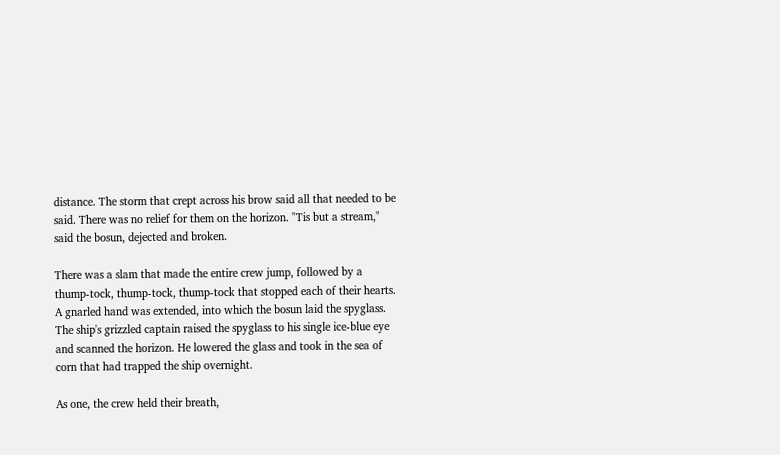distance. The storm that crept across his brow said all that needed to be said. There was no relief for them on the horizon. "Tis but a stream," said the bosun, dejected and broken.

There was a slam that made the entire crew jump, followed by a thump-tock, thump-tock, thump-tock that stopped each of their hearts. A gnarled hand was extended, into which the bosun laid the spyglass. The ship's grizzled captain raised the spyglass to his single ice-blue eye and scanned the horizon. He lowered the glass and took in the sea of corn that had trapped the ship overnight.

As one, the crew held their breath,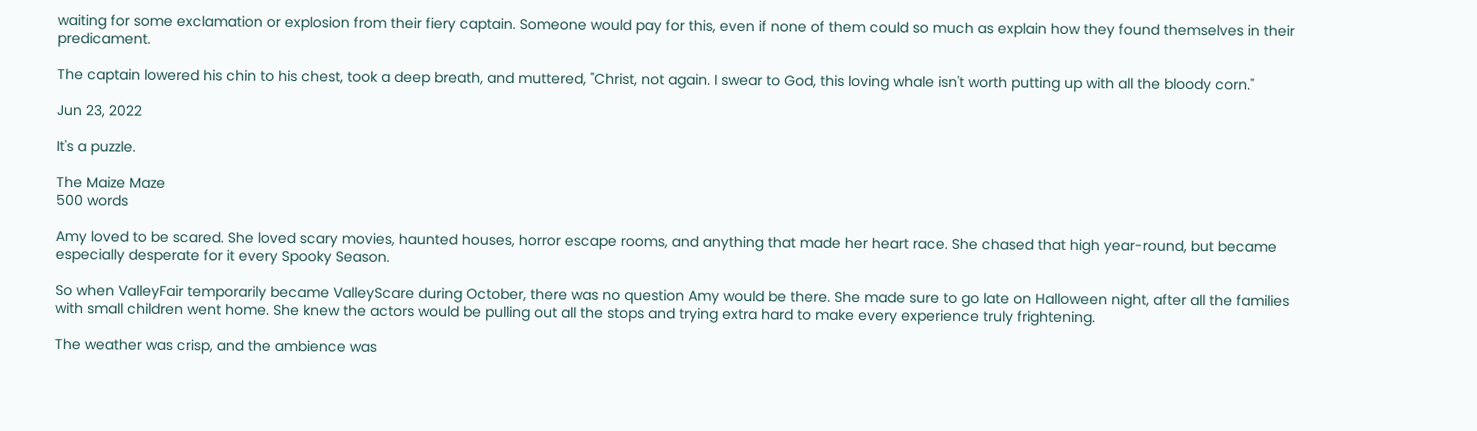waiting for some exclamation or explosion from their fiery captain. Someone would pay for this, even if none of them could so much as explain how they found themselves in their predicament.

The captain lowered his chin to his chest, took a deep breath, and muttered, "Christ, not again. I swear to God, this loving whale isn't worth putting up with all the bloody corn."

Jun 23, 2022

It's a puzzle.

The Maize Maze
500 words

Amy loved to be scared. She loved scary movies, haunted houses, horror escape rooms, and anything that made her heart race. She chased that high year-round, but became especially desperate for it every Spooky Season.

So when ValleyFair temporarily became ValleyScare during October, there was no question Amy would be there. She made sure to go late on Halloween night, after all the families with small children went home. She knew the actors would be pulling out all the stops and trying extra hard to make every experience truly frightening.

The weather was crisp, and the ambience was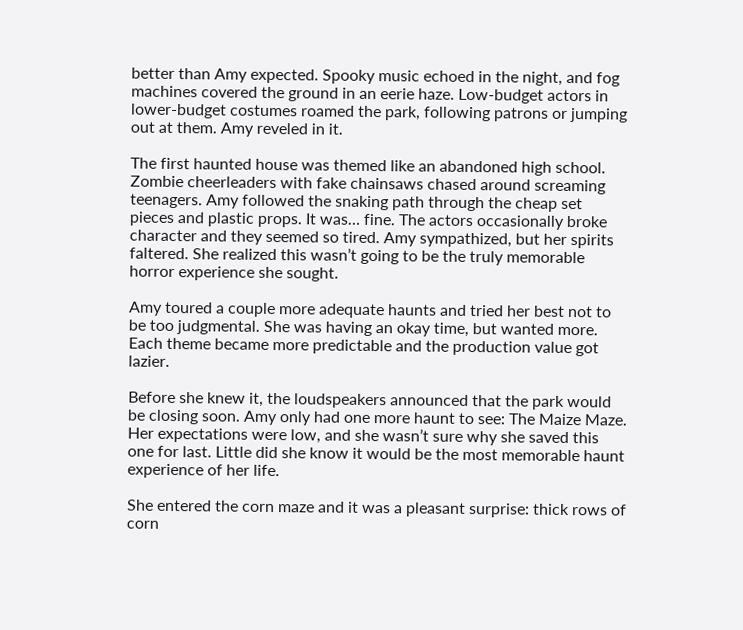better than Amy expected. Spooky music echoed in the night, and fog machines covered the ground in an eerie haze. Low-budget actors in lower-budget costumes roamed the park, following patrons or jumping out at them. Amy reveled in it.

The first haunted house was themed like an abandoned high school. Zombie cheerleaders with fake chainsaws chased around screaming teenagers. Amy followed the snaking path through the cheap set pieces and plastic props. It was… fine. The actors occasionally broke character and they seemed so tired. Amy sympathized, but her spirits faltered. She realized this wasn’t going to be the truly memorable horror experience she sought.

Amy toured a couple more adequate haunts and tried her best not to be too judgmental. She was having an okay time, but wanted more. Each theme became more predictable and the production value got lazier.

Before she knew it, the loudspeakers announced that the park would be closing soon. Amy only had one more haunt to see: The Maize Maze. Her expectations were low, and she wasn’t sure why she saved this one for last. Little did she know it would be the most memorable haunt experience of her life.

She entered the corn maze and it was a pleasant surprise: thick rows of corn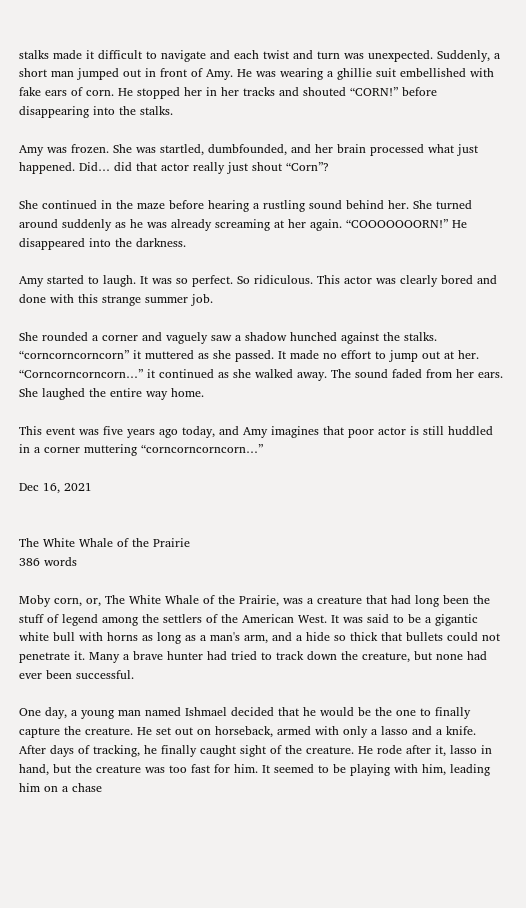stalks made it difficult to navigate and each twist and turn was unexpected. Suddenly, a short man jumped out in front of Amy. He was wearing a ghillie suit embellished with fake ears of corn. He stopped her in her tracks and shouted “CORN!” before disappearing into the stalks.

Amy was frozen. She was startled, dumbfounded, and her brain processed what just happened. Did… did that actor really just shout “Corn”?

She continued in the maze before hearing a rustling sound behind her. She turned around suddenly as he was already screaming at her again. “COOOOOOORN!” He disappeared into the darkness.

Amy started to laugh. It was so perfect. So ridiculous. This actor was clearly bored and done with this strange summer job.

She rounded a corner and vaguely saw a shadow hunched against the stalks. “corncorncorncorn” it muttered as she passed. It made no effort to jump out at her. “Corncorncorncorn…” it continued as she walked away. The sound faded from her ears. She laughed the entire way home.

This event was five years ago today, and Amy imagines that poor actor is still huddled in a corner muttering “corncorncorncorn…”

Dec 16, 2021


The White Whale of the Prairie
386 words

Moby corn, or, The White Whale of the Prairie, was a creature that had long been the stuff of legend among the settlers of the American West. It was said to be a gigantic white bull with horns as long as a man's arm, and a hide so thick that bullets could not penetrate it. Many a brave hunter had tried to track down the creature, but none had ever been successful.

One day, a young man named Ishmael decided that he would be the one to finally capture the creature. He set out on horseback, armed with only a lasso and a knife. After days of tracking, he finally caught sight of the creature. He rode after it, lasso in hand, but the creature was too fast for him. It seemed to be playing with him, leading him on a chase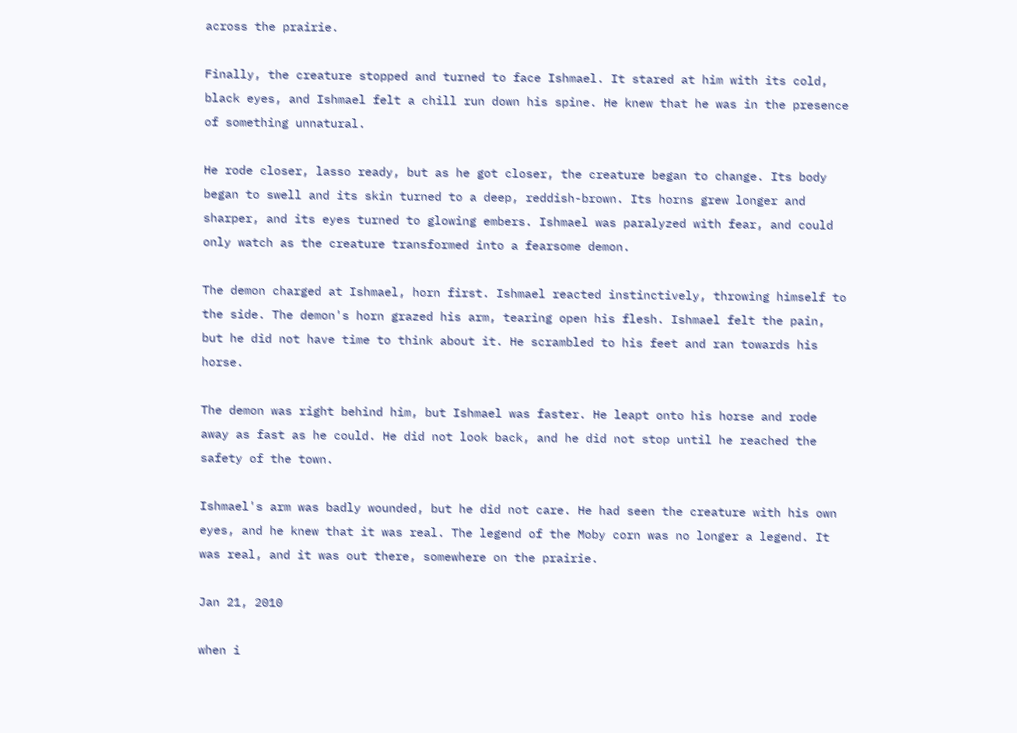across the prairie.

Finally, the creature stopped and turned to face Ishmael. It stared at him with its cold, black eyes, and Ishmael felt a chill run down his spine. He knew that he was in the presence of something unnatural.

He rode closer, lasso ready, but as he got closer, the creature began to change. Its body began to swell and its skin turned to a deep, reddish-brown. Its horns grew longer and sharper, and its eyes turned to glowing embers. Ishmael was paralyzed with fear, and could only watch as the creature transformed into a fearsome demon.

The demon charged at Ishmael, horn first. Ishmael reacted instinctively, throwing himself to the side. The demon's horn grazed his arm, tearing open his flesh. Ishmael felt the pain, but he did not have time to think about it. He scrambled to his feet and ran towards his horse.

The demon was right behind him, but Ishmael was faster. He leapt onto his horse and rode away as fast as he could. He did not look back, and he did not stop until he reached the safety of the town.

Ishmael's arm was badly wounded, but he did not care. He had seen the creature with his own eyes, and he knew that it was real. The legend of the Moby corn was no longer a legend. It was real, and it was out there, somewhere on the prairie.

Jan 21, 2010

when i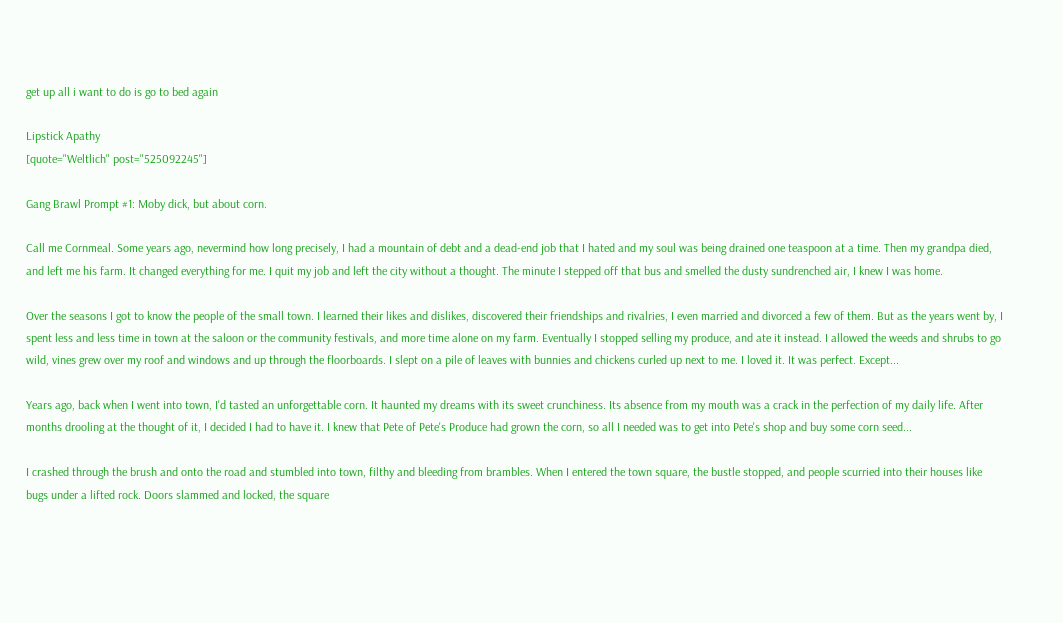get up all i want to do is go to bed again

Lipstick Apathy
[quote="Weltlich" post="525092245"]

Gang Brawl Prompt #1: Moby dick, but about corn.

Call me Cornmeal. Some years ago, nevermind how long precisely, I had a mountain of debt and a dead-end job that I hated and my soul was being drained one teaspoon at a time. Then my grandpa died, and left me his farm. It changed everything for me. I quit my job and left the city without a thought. The minute I stepped off that bus and smelled the dusty sundrenched air, I knew I was home.

Over the seasons I got to know the people of the small town. I learned their likes and dislikes, discovered their friendships and rivalries, I even married and divorced a few of them. But as the years went by, I spent less and less time in town at the saloon or the community festivals, and more time alone on my farm. Eventually I stopped selling my produce, and ate it instead. I allowed the weeds and shrubs to go wild, vines grew over my roof and windows and up through the floorboards. I slept on a pile of leaves with bunnies and chickens curled up next to me. I loved it. It was perfect. Except...

Years ago, back when I went into town, I'd tasted an unforgettable corn. It haunted my dreams with its sweet crunchiness. Its absence from my mouth was a crack in the perfection of my daily life. After months drooling at the thought of it, I decided I had to have it. I knew that Pete of Pete's Produce had grown the corn, so all I needed was to get into Pete's shop and buy some corn seed...

I crashed through the brush and onto the road and stumbled into town, filthy and bleeding from brambles. When I entered the town square, the bustle stopped, and people scurried into their houses like bugs under a lifted rock. Doors slammed and locked, the square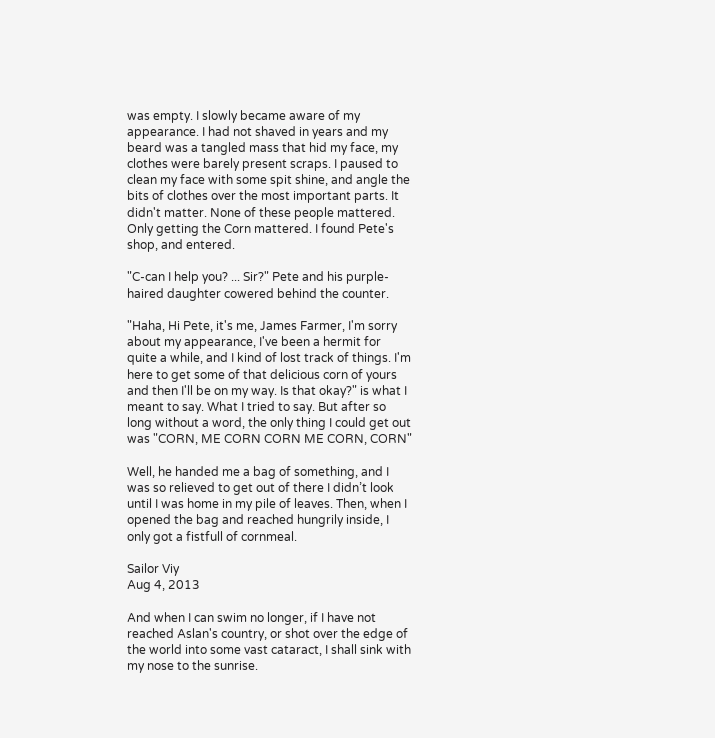was empty. I slowly became aware of my appearance. I had not shaved in years and my beard was a tangled mass that hid my face, my clothes were barely present scraps. I paused to clean my face with some spit shine, and angle the bits of clothes over the most important parts. It didn't matter. None of these people mattered. Only getting the Corn mattered. I found Pete's shop, and entered.

"C-can I help you? ... Sir?" Pete and his purple-haired daughter cowered behind the counter.

"Haha, Hi Pete, it's me, James Farmer, I'm sorry about my appearance, I've been a hermit for quite a while, and I kind of lost track of things. I'm here to get some of that delicious corn of yours and then I'll be on my way. Is that okay?" is what I meant to say. What I tried to say. But after so long without a word, the only thing I could get out was "CORN, ME CORN CORN ME CORN, CORN"

Well, he handed me a bag of something, and I was so relieved to get out of there I didn’t look until I was home in my pile of leaves. Then, when I opened the bag and reached hungrily inside, I only got a fistfull of cornmeal.

Sailor Viy
Aug 4, 2013

And when I can swim no longer, if I have not reached Aslan's country, or shot over the edge of the world into some vast cataract, I shall sink with my nose to the sunrise.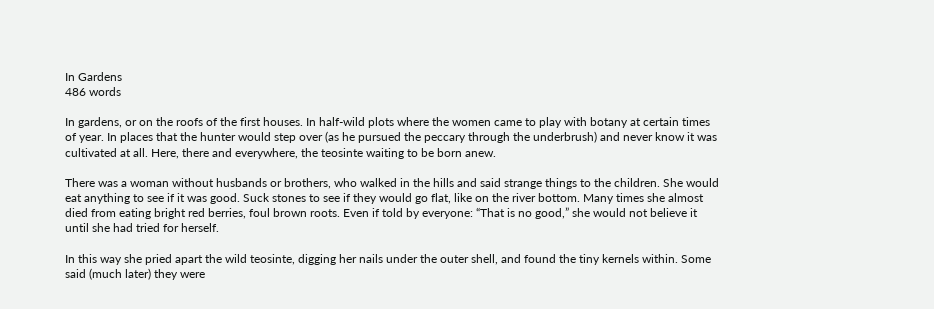In Gardens
486 words

In gardens, or on the roofs of the first houses. In half-wild plots where the women came to play with botany at certain times of year. In places that the hunter would step over (as he pursued the peccary through the underbrush) and never know it was cultivated at all. Here, there and everywhere, the teosinte waiting to be born anew.

There was a woman without husbands or brothers, who walked in the hills and said strange things to the children. She would eat anything to see if it was good. Suck stones to see if they would go flat, like on the river bottom. Many times she almost died from eating bright red berries, foul brown roots. Even if told by everyone: “That is no good,” she would not believe it until she had tried for herself.

In this way she pried apart the wild teosinte, digging her nails under the outer shell, and found the tiny kernels within. Some said (much later) they were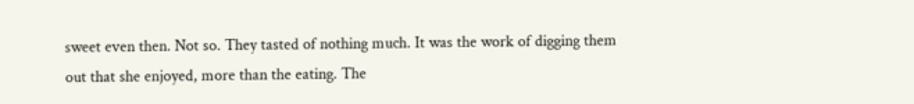sweet even then. Not so. They tasted of nothing much. It was the work of digging them out that she enjoyed, more than the eating. The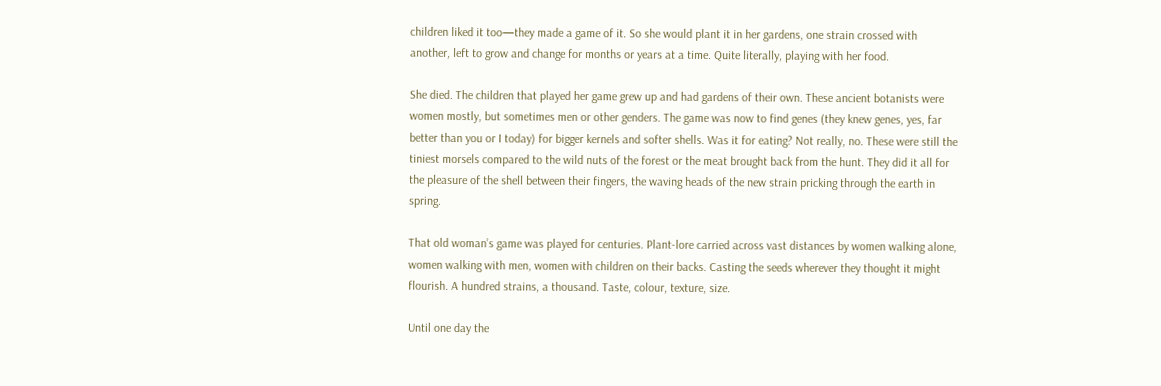children liked it too—they made a game of it. So she would plant it in her gardens, one strain crossed with another, left to grow and change for months or years at a time. Quite literally, playing with her food.

She died. The children that played her game grew up and had gardens of their own. These ancient botanists were women mostly, but sometimes men or other genders. The game was now to find genes (they knew genes, yes, far better than you or I today) for bigger kernels and softer shells. Was it for eating? Not really, no. These were still the tiniest morsels compared to the wild nuts of the forest or the meat brought back from the hunt. They did it all for the pleasure of the shell between their fingers, the waving heads of the new strain pricking through the earth in spring.

That old woman’s game was played for centuries. Plant-lore carried across vast distances by women walking alone, women walking with men, women with children on their backs. Casting the seeds wherever they thought it might flourish. A hundred strains, a thousand. Taste, colour, texture, size.

Until one day the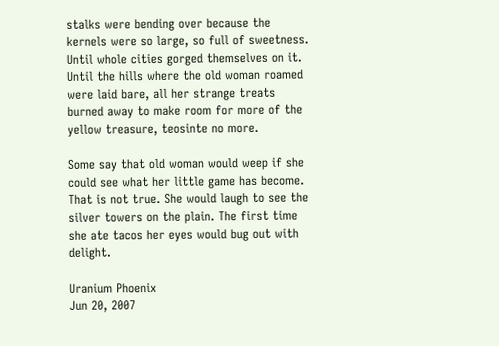stalks were bending over because the kernels were so large, so full of sweetness. Until whole cities gorged themselves on it. Until the hills where the old woman roamed were laid bare, all her strange treats burned away to make room for more of the yellow treasure, teosinte no more.

Some say that old woman would weep if she could see what her little game has become. That is not true. She would laugh to see the silver towers on the plain. The first time she ate tacos her eyes would bug out with delight.

Uranium Phoenix
Jun 20, 2007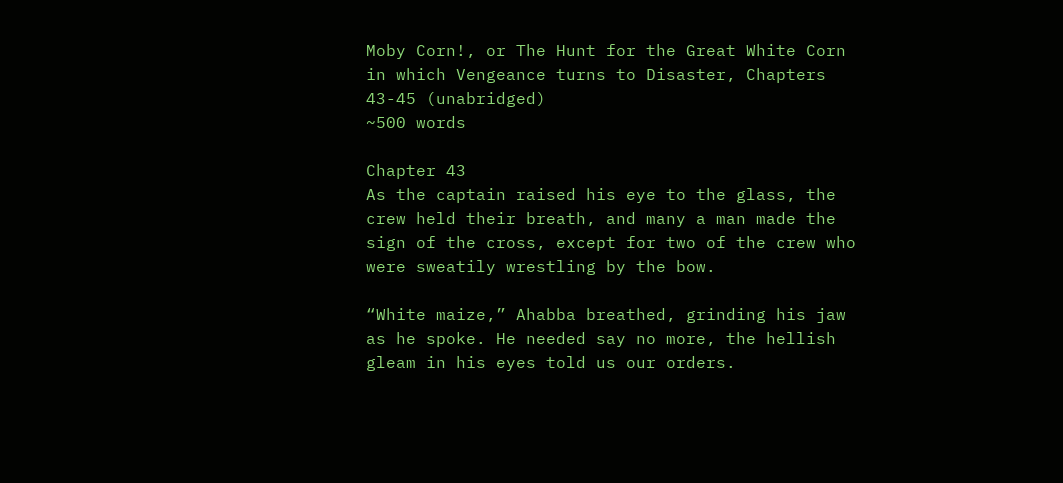Moby Corn!, or The Hunt for the Great White Corn in which Vengeance turns to Disaster, Chapters 43-45 (unabridged)
~500 words

Chapter 43
As the captain raised his eye to the glass, the crew held their breath, and many a man made the sign of the cross, except for two of the crew who were sweatily wrestling by the bow.

“White maize,” Ahabba breathed, grinding his jaw as he spoke. He needed say no more, the hellish gleam in his eyes told us our orders.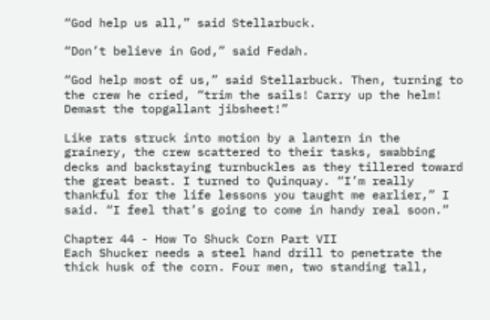“God help us all,” said Stellarbuck.

“Don’t believe in God,” said Fedah.

“God help most of us,” said Stellarbuck. Then, turning to the crew he cried, “trim the sails! Carry up the helm! Demast the topgallant jibsheet!”

Like rats struck into motion by a lantern in the grainery, the crew scattered to their tasks, swabbing decks and backstaying turnbuckles as they tillered toward the great beast. I turned to Quinquay. “I’m really thankful for the life lessons you taught me earlier,” I said. “I feel that’s going to come in handy real soon.”

Chapter 44 - How To Shuck Corn Part VII
Each Shucker needs a steel hand drill to penetrate the thick husk of the corn. Four men, two standing tall,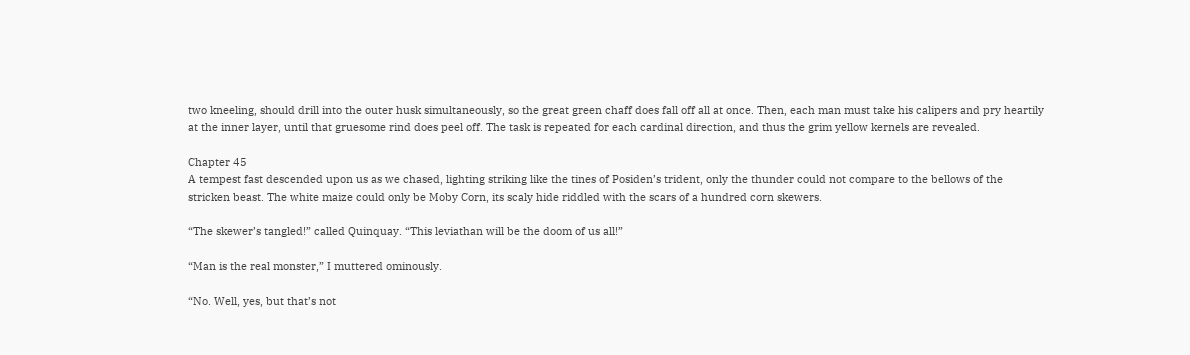two kneeling, should drill into the outer husk simultaneously, so the great green chaff does fall off all at once. Then, each man must take his calipers and pry heartily at the inner layer, until that gruesome rind does peel off. The task is repeated for each cardinal direction, and thus the grim yellow kernels are revealed.

Chapter 45
A tempest fast descended upon us as we chased, lighting striking like the tines of Posiden’s trident, only the thunder could not compare to the bellows of the stricken beast. The white maize could only be Moby Corn, its scaly hide riddled with the scars of a hundred corn skewers.

“The skewer’s tangled!” called Quinquay. “This leviathan will be the doom of us all!”

“Man is the real monster,” I muttered ominously.

“No. Well, yes, but that’s not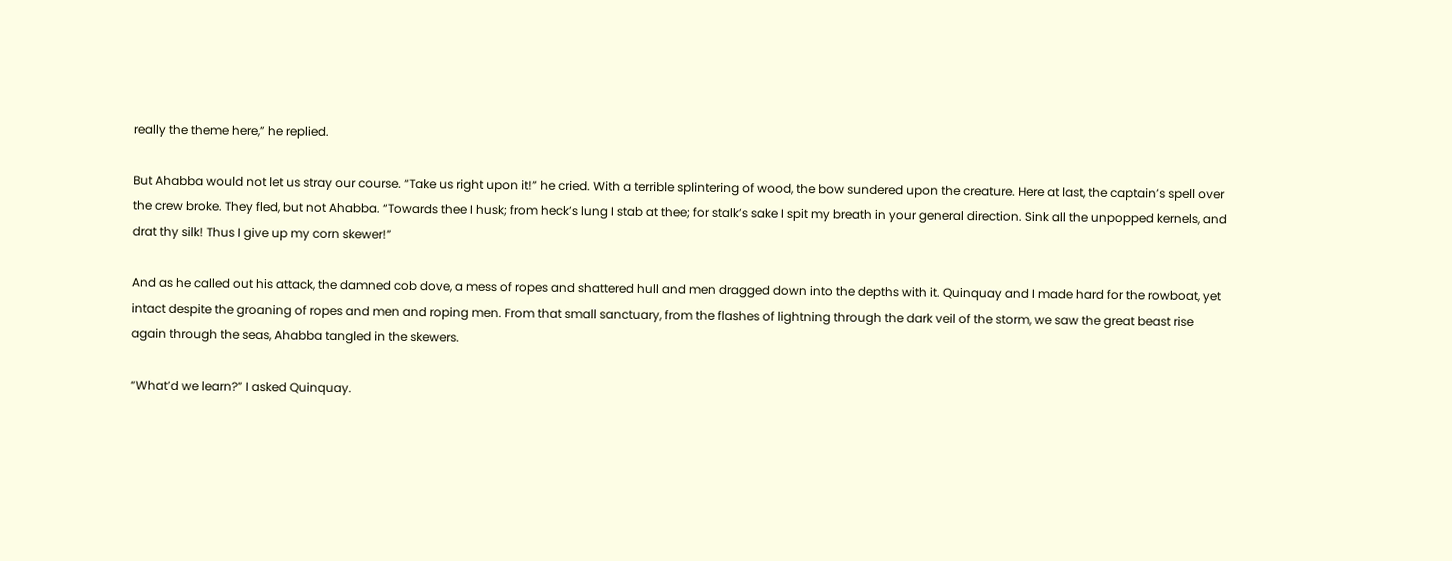really the theme here,” he replied.

But Ahabba would not let us stray our course. “Take us right upon it!” he cried. With a terrible splintering of wood, the bow sundered upon the creature. Here at last, the captain’s spell over the crew broke. They fled, but not Ahabba. “Towards thee I husk; from heck’s lung I stab at thee; for stalk’s sake I spit my breath in your general direction. Sink all the unpopped kernels, and drat thy silk! Thus I give up my corn skewer!”

And as he called out his attack, the damned cob dove, a mess of ropes and shattered hull and men dragged down into the depths with it. Quinquay and I made hard for the rowboat, yet intact despite the groaning of ropes and men and roping men. From that small sanctuary, from the flashes of lightning through the dark veil of the storm, we saw the great beast rise again through the seas, Ahabba tangled in the skewers.

“What’d we learn?” I asked Quinquay.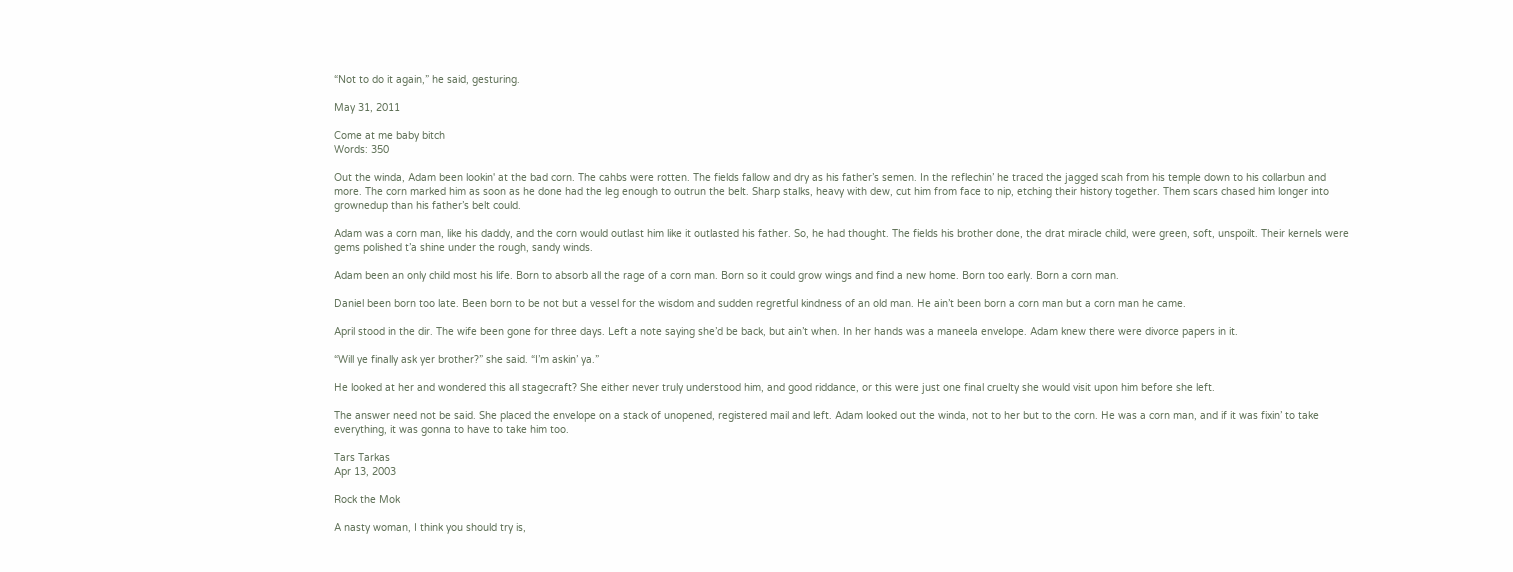“Not to do it again,” he said, gesturing.

May 31, 2011

Come at me baby bitch
Words: 350

Out the winda, Adam been lookin' at the bad corn. The cahbs were rotten. The fields fallow and dry as his father’s semen. In the reflechin’ he traced the jagged scah from his temple down to his collarbun and more. The corn marked him as soon as he done had the leg enough to outrun the belt. Sharp stalks, heavy with dew, cut him from face to nip, etching their history together. Them scars chased him longer into grownedup than his father’s belt could.

Adam was a corn man, like his daddy, and the corn would outlast him like it outlasted his father. So, he had thought. The fields his brother done, the drat miracle child, were green, soft, unspoilt. Their kernels were gems polished t’a shine under the rough, sandy winds.

Adam been an only child most his life. Born to absorb all the rage of a corn man. Born so it could grow wings and find a new home. Born too early. Born a corn man.

Daniel been born too late. Been born to be not but a vessel for the wisdom and sudden regretful kindness of an old man. He ain’t been born a corn man but a corn man he came.

April stood in the dir. The wife been gone for three days. Left a note saying she’d be back, but ain’t when. In her hands was a maneela envelope. Adam knew there were divorce papers in it.

“Will ye finally ask yer brother?” she said. “I’m askin’ ya.”

He looked at her and wondered this all stagecraft? She either never truly understood him, and good riddance, or this were just one final cruelty she would visit upon him before she left.

The answer need not be said. She placed the envelope on a stack of unopened, registered mail and left. Adam looked out the winda, not to her but to the corn. He was a corn man, and if it was fixin’ to take everything, it was gonna to have to take him too.

Tars Tarkas
Apr 13, 2003

Rock the Mok

A nasty woman, I think you should try is,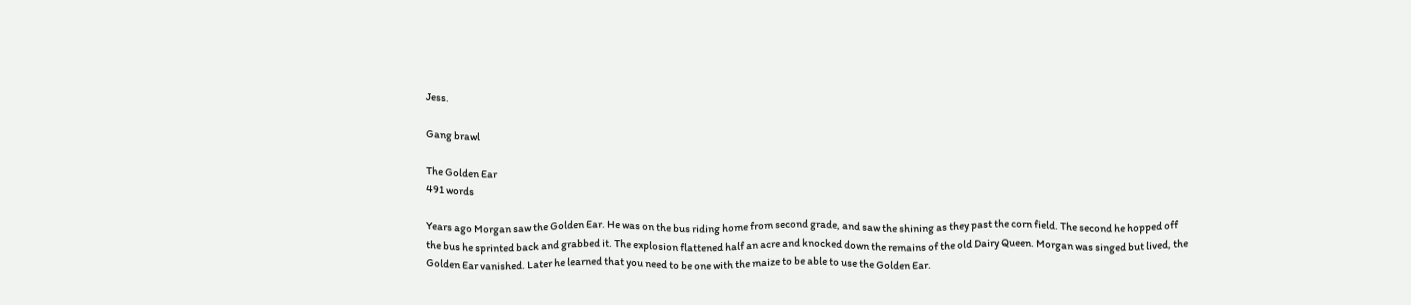Jess.

Gang brawl

The Golden Ear
491 words

Years ago Morgan saw the Golden Ear. He was on the bus riding home from second grade, and saw the shining as they past the corn field. The second he hopped off the bus he sprinted back and grabbed it. The explosion flattened half an acre and knocked down the remains of the old Dairy Queen. Morgan was singed but lived, the Golden Ear vanished. Later he learned that you need to be one with the maize to be able to use the Golden Ear.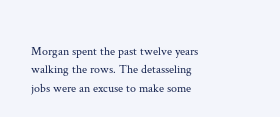Morgan spent the past twelve years walking the rows. The detasseling jobs were an excuse to make some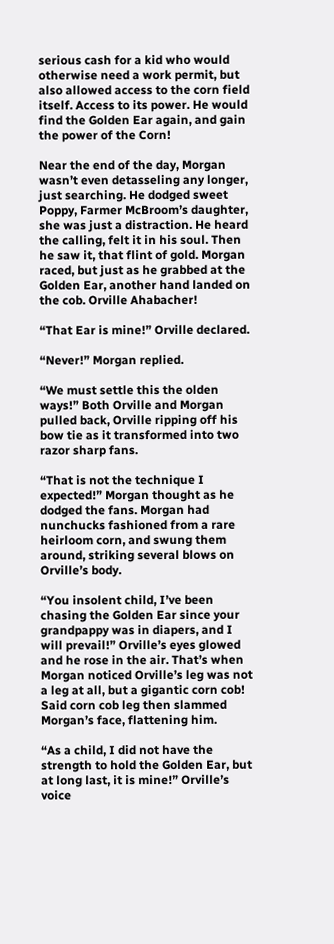serious cash for a kid who would otherwise need a work permit, but also allowed access to the corn field itself. Access to its power. He would find the Golden Ear again, and gain the power of the Corn!

Near the end of the day, Morgan wasn’t even detasseling any longer, just searching. He dodged sweet Poppy, Farmer McBroom’s daughter, she was just a distraction. He heard the calling, felt it in his soul. Then he saw it, that flint of gold. Morgan raced, but just as he grabbed at the Golden Ear, another hand landed on the cob. Orville Ahabacher!

“That Ear is mine!” Orville declared.

“Never!” Morgan replied.

“We must settle this the olden ways!” Both Orville and Morgan pulled back, Orville ripping off his bow tie as it transformed into two razor sharp fans.

“That is not the technique I expected!” Morgan thought as he dodged the fans. Morgan had nunchucks fashioned from a rare heirloom corn, and swung them around, striking several blows on Orville’s body.

“You insolent child, I’ve been chasing the Golden Ear since your grandpappy was in diapers, and I will prevail!” Orville’s eyes glowed and he rose in the air. That’s when Morgan noticed Orville’s leg was not a leg at all, but a gigantic corn cob! Said corn cob leg then slammed Morgan’s face, flattening him.

“As a child, I did not have the strength to hold the Golden Ear, but at long last, it is mine!” Orville’s voice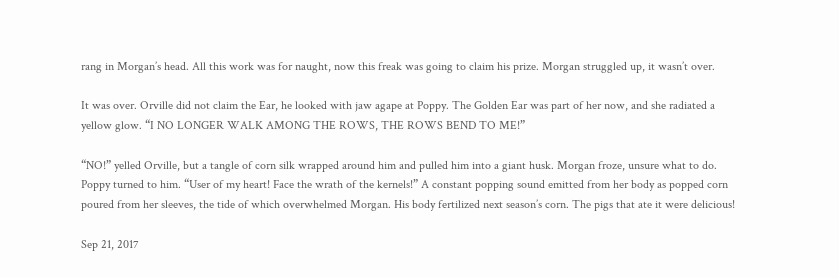rang in Morgan’s head. All this work was for naught, now this freak was going to claim his prize. Morgan struggled up, it wasn’t over.

It was over. Orville did not claim the Ear, he looked with jaw agape at Poppy. The Golden Ear was part of her now, and she radiated a yellow glow. “I NO LONGER WALK AMONG THE ROWS, THE ROWS BEND TO ME!”

“NO!” yelled Orville, but a tangle of corn silk wrapped around him and pulled him into a giant husk. Morgan froze, unsure what to do. Poppy turned to him. “User of my heart! Face the wrath of the kernels!” A constant popping sound emitted from her body as popped corn poured from her sleeves, the tide of which overwhelmed Morgan. His body fertilized next season’s corn. The pigs that ate it were delicious!

Sep 21, 2017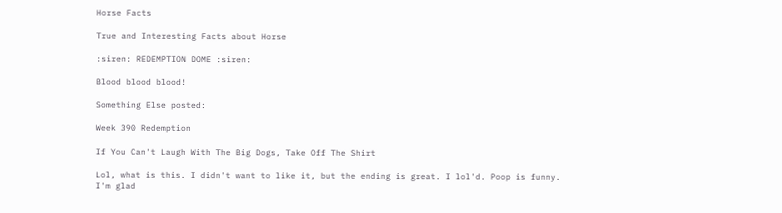Horse Facts

True and Interesting Facts about Horse

:siren: REDEMPTION DOME :siren:

Blood blood blood!

Something Else posted:

Week 390 Redemption

If You Can't Laugh With The Big Dogs, Take Off The Shirt

Lol, what is this. I didn't want to like it, but the ending is great. I lol'd. Poop is funny. I'm glad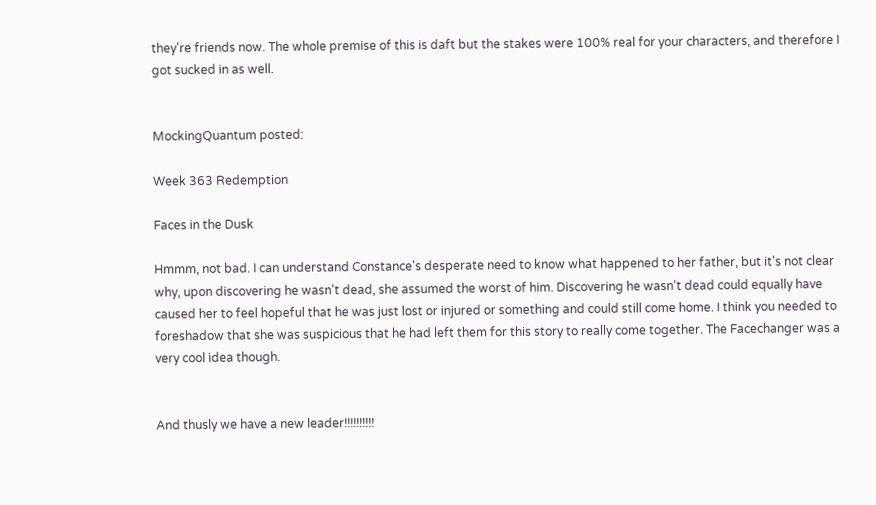they're friends now. The whole premise of this is daft but the stakes were 100% real for your characters, and therefore I got sucked in as well.


MockingQuantum posted:

Week 363 Redemption

Faces in the Dusk

Hmmm, not bad. I can understand Constance's desperate need to know what happened to her father, but it's not clear why, upon discovering he wasn't dead, she assumed the worst of him. Discovering he wasn't dead could equally have caused her to feel hopeful that he was just lost or injured or something and could still come home. I think you needed to foreshadow that she was suspicious that he had left them for this story to really come together. The Facechanger was a very cool idea though.


And thusly we have a new leader!!!!!!!!!!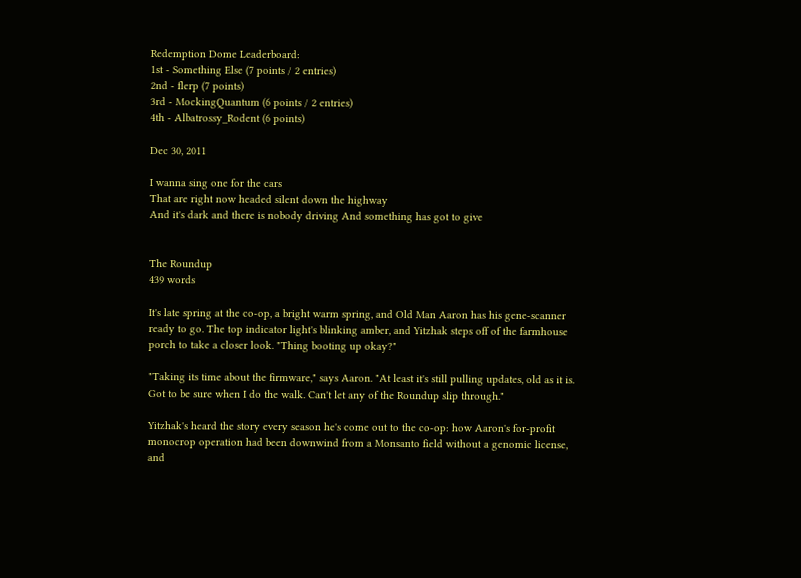Redemption Dome Leaderboard:
1st - Something Else (7 points / 2 entries)
2nd - flerp (7 points)
3rd - MockingQuantum (6 points / 2 entries)
4th - Albatrossy_Rodent (6 points)

Dec 30, 2011

I wanna sing one for the cars
That are right now headed silent down the highway
And it's dark and there is nobody driving And something has got to give


The Roundup
439 words

It's late spring at the co-op, a bright warm spring, and Old Man Aaron has his gene-scanner ready to go. The top indicator light's blinking amber, and Yitzhak steps off of the farmhouse porch to take a closer look. "Thing booting up okay?"

"Taking its time about the firmware," says Aaron. "At least it's still pulling updates, old as it is. Got to be sure when I do the walk. Can't let any of the Roundup slip through."

Yitzhak's heard the story every season he's come out to the co-op: how Aaron's for-profit monocrop operation had been downwind from a Monsanto field without a genomic license, and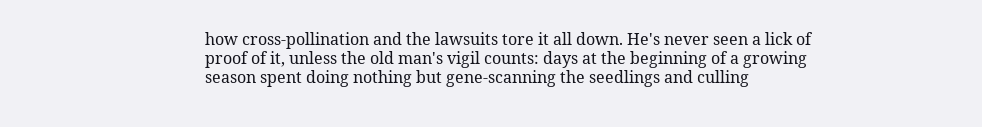how cross-pollination and the lawsuits tore it all down. He's never seen a lick of proof of it, unless the old man's vigil counts: days at the beginning of a growing season spent doing nothing but gene-scanning the seedlings and culling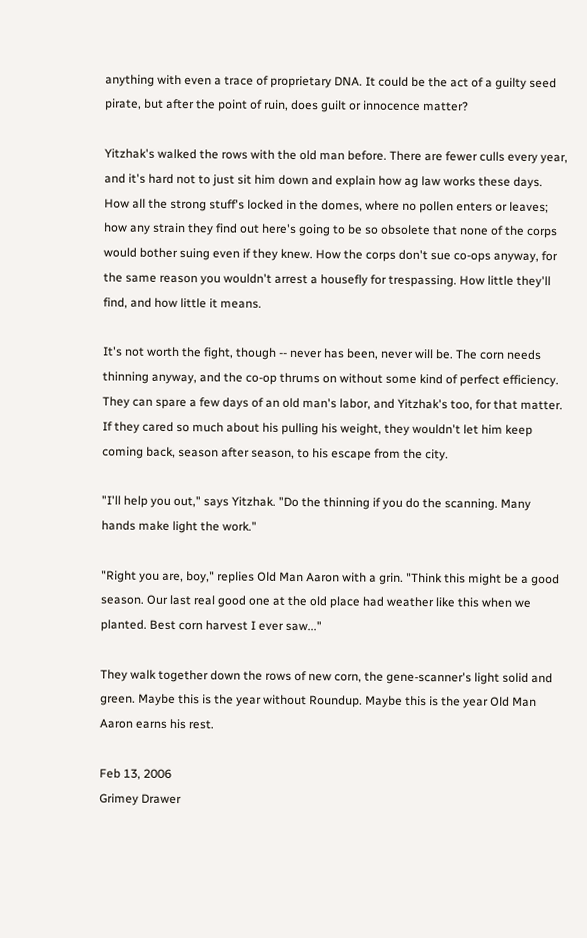anything with even a trace of proprietary DNA. It could be the act of a guilty seed pirate, but after the point of ruin, does guilt or innocence matter?

Yitzhak's walked the rows with the old man before. There are fewer culls every year, and it's hard not to just sit him down and explain how ag law works these days. How all the strong stuff's locked in the domes, where no pollen enters or leaves; how any strain they find out here's going to be so obsolete that none of the corps would bother suing even if they knew. How the corps don't sue co-ops anyway, for the same reason you wouldn't arrest a housefly for trespassing. How little they'll find, and how little it means.

It's not worth the fight, though -- never has been, never will be. The corn needs thinning anyway, and the co-op thrums on without some kind of perfect efficiency. They can spare a few days of an old man's labor, and Yitzhak's too, for that matter. If they cared so much about his pulling his weight, they wouldn't let him keep coming back, season after season, to his escape from the city.

"I'll help you out," says Yitzhak. "Do the thinning if you do the scanning. Many hands make light the work."

"Right you are, boy," replies Old Man Aaron with a grin. "Think this might be a good season. Our last real good one at the old place had weather like this when we planted. Best corn harvest I ever saw..."

They walk together down the rows of new corn, the gene-scanner's light solid and green. Maybe this is the year without Roundup. Maybe this is the year Old Man Aaron earns his rest.

Feb 13, 2006
Grimey Drawer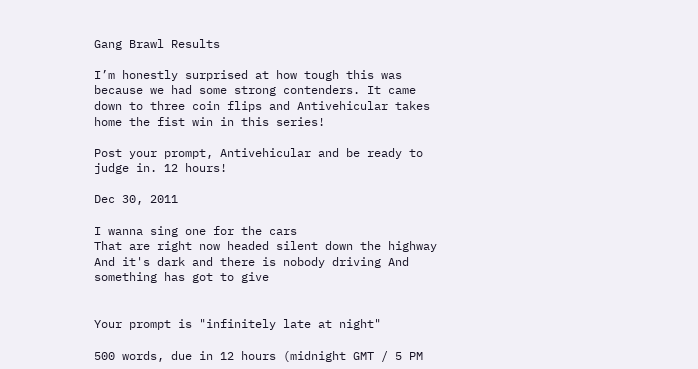Gang Brawl Results

I’m honestly surprised at how tough this was because we had some strong contenders. It came down to three coin flips and Antivehicular takes home the fist win in this series!

Post your prompt, Antivehicular and be ready to judge in. 12 hours!

Dec 30, 2011

I wanna sing one for the cars
That are right now headed silent down the highway
And it's dark and there is nobody driving And something has got to give


Your prompt is "infinitely late at night"

500 words, due in 12 hours (midnight GMT / 5 PM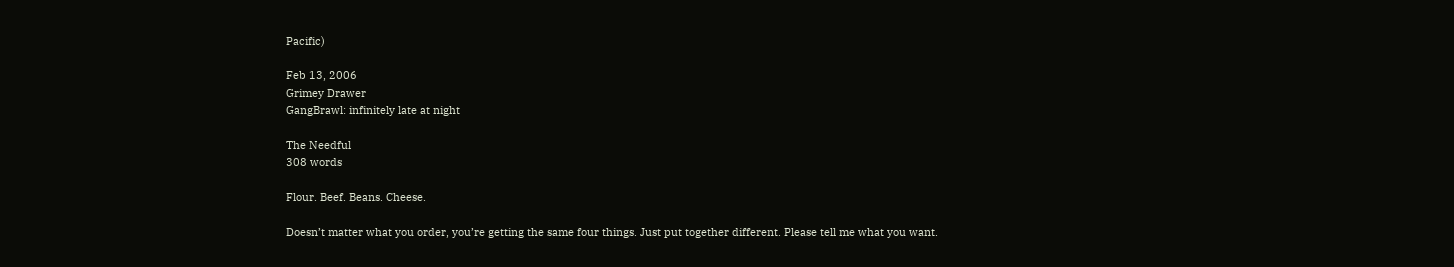Pacific)

Feb 13, 2006
Grimey Drawer
GangBrawl: infinitely late at night

The Needful
308 words

Flour. Beef. Beans. Cheese.

Doesn’t matter what you order, you’re getting the same four things. Just put together different. Please tell me what you want.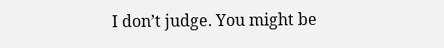I don’t judge. You might be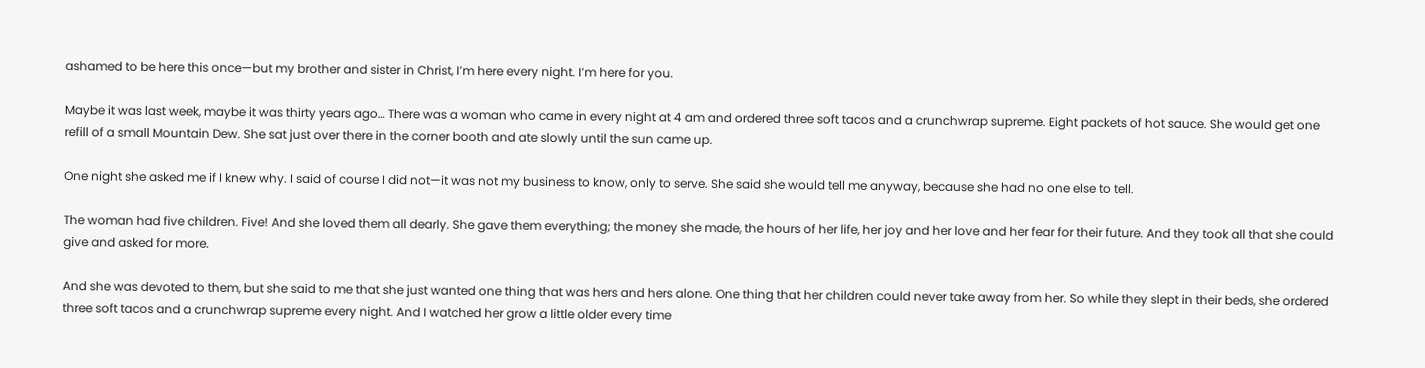ashamed to be here this once—but my brother and sister in Christ, I’m here every night. I’m here for you.

Maybe it was last week, maybe it was thirty years ago… There was a woman who came in every night at 4 am and ordered three soft tacos and a crunchwrap supreme. Eight packets of hot sauce. She would get one refill of a small Mountain Dew. She sat just over there in the corner booth and ate slowly until the sun came up.

One night she asked me if I knew why. I said of course I did not—it was not my business to know, only to serve. She said she would tell me anyway, because she had no one else to tell.

The woman had five children. Five! And she loved them all dearly. She gave them everything; the money she made, the hours of her life, her joy and her love and her fear for their future. And they took all that she could give and asked for more.

And she was devoted to them, but she said to me that she just wanted one thing that was hers and hers alone. One thing that her children could never take away from her. So while they slept in their beds, she ordered three soft tacos and a crunchwrap supreme every night. And I watched her grow a little older every time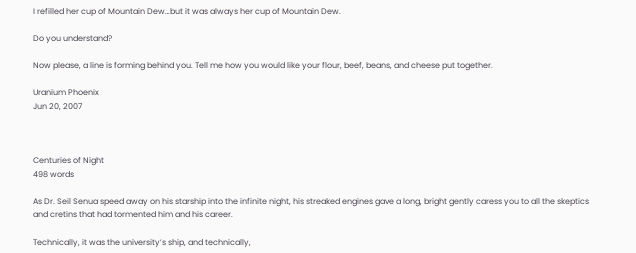I refilled her cup of Mountain Dew…but it was always her cup of Mountain Dew.

Do you understand?

Now please, a line is forming behind you. Tell me how you would like your flour, beef, beans, and cheese put together.

Uranium Phoenix
Jun 20, 2007



Centuries of Night
498 words

As Dr. Seil Senua speed away on his starship into the infinite night, his streaked engines gave a long, bright gently caress you to all the skeptics and cretins that had tormented him and his career.

Technically, it was the university’s ship, and technically,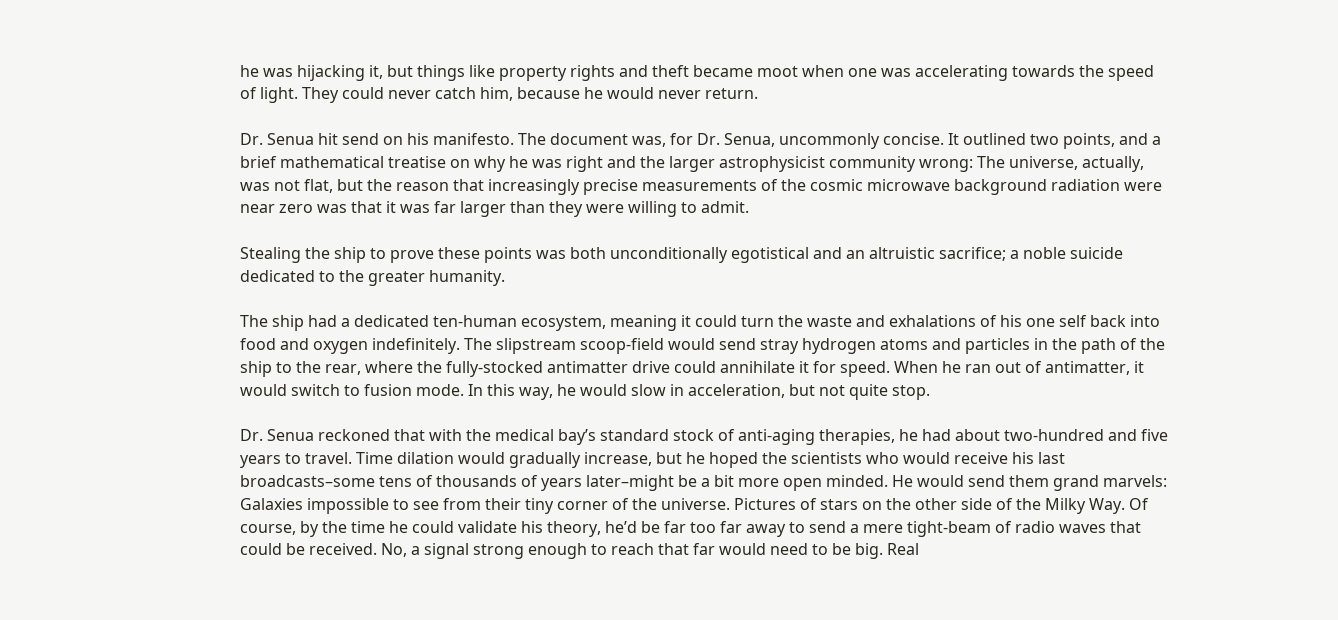he was hijacking it, but things like property rights and theft became moot when one was accelerating towards the speed of light. They could never catch him, because he would never return.

Dr. Senua hit send on his manifesto. The document was, for Dr. Senua, uncommonly concise. It outlined two points, and a brief mathematical treatise on why he was right and the larger astrophysicist community wrong: The universe, actually, was not flat, but the reason that increasingly precise measurements of the cosmic microwave background radiation were near zero was that it was far larger than they were willing to admit.

Stealing the ship to prove these points was both unconditionally egotistical and an altruistic sacrifice; a noble suicide dedicated to the greater humanity.

The ship had a dedicated ten-human ecosystem, meaning it could turn the waste and exhalations of his one self back into food and oxygen indefinitely. The slipstream scoop-field would send stray hydrogen atoms and particles in the path of the ship to the rear, where the fully-stocked antimatter drive could annihilate it for speed. When he ran out of antimatter, it would switch to fusion mode. In this way, he would slow in acceleration, but not quite stop.

Dr. Senua reckoned that with the medical bay’s standard stock of anti-aging therapies, he had about two-hundred and five years to travel. Time dilation would gradually increase, but he hoped the scientists who would receive his last broadcasts–some tens of thousands of years later–might be a bit more open minded. He would send them grand marvels: Galaxies impossible to see from their tiny corner of the universe. Pictures of stars on the other side of the Milky Way. Of course, by the time he could validate his theory, he’d be far too far away to send a mere tight-beam of radio waves that could be received. No, a signal strong enough to reach that far would need to be big. Real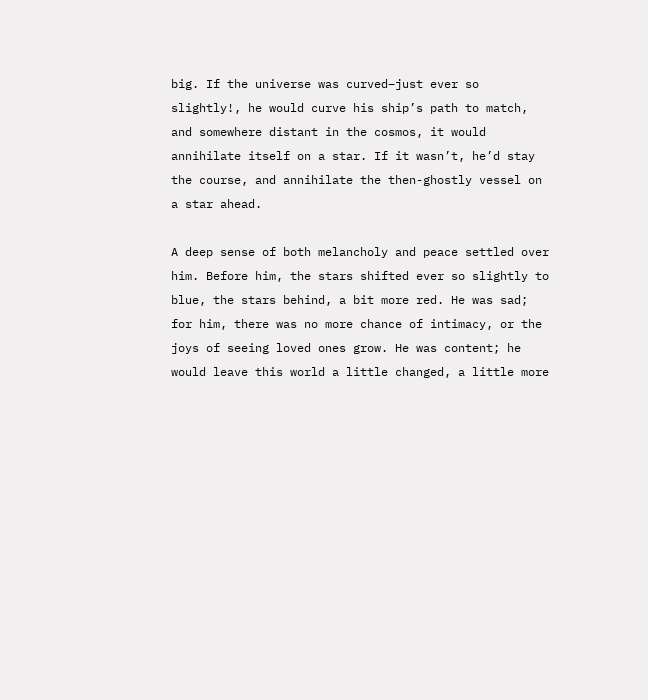big. If the universe was curved–just ever so slightly!, he would curve his ship’s path to match, and somewhere distant in the cosmos, it would annihilate itself on a star. If it wasn’t, he’d stay the course, and annihilate the then-ghostly vessel on a star ahead.

A deep sense of both melancholy and peace settled over him. Before him, the stars shifted ever so slightly to blue, the stars behind, a bit more red. He was sad; for him, there was no more chance of intimacy, or the joys of seeing loved ones grow. He was content; he would leave this world a little changed, a little more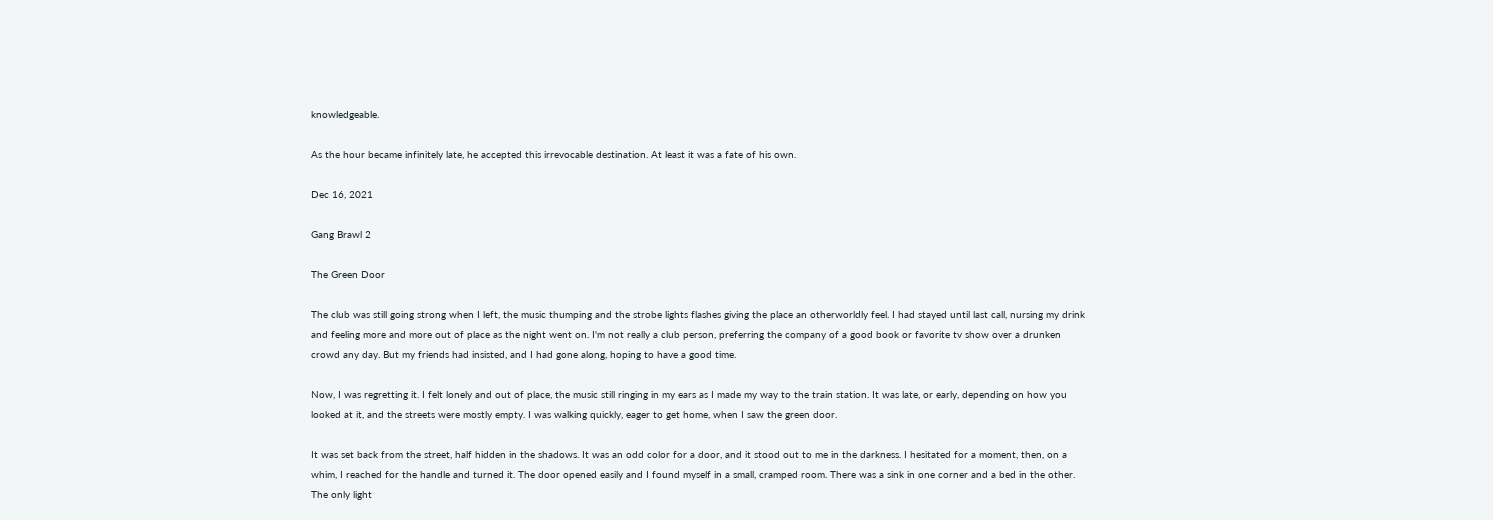knowledgeable.

As the hour became infinitely late, he accepted this irrevocable destination. At least it was a fate of his own.

Dec 16, 2021

Gang Brawl 2

The Green Door

The club was still going strong when I left, the music thumping and the strobe lights flashes giving the place an otherworldly feel. I had stayed until last call, nursing my drink and feeling more and more out of place as the night went on. I'm not really a club person, preferring the company of a good book or favorite tv show over a drunken crowd any day. But my friends had insisted, and I had gone along, hoping to have a good time.

Now, I was regretting it. I felt lonely and out of place, the music still ringing in my ears as I made my way to the train station. It was late, or early, depending on how you looked at it, and the streets were mostly empty. I was walking quickly, eager to get home, when I saw the green door.

It was set back from the street, half hidden in the shadows. It was an odd color for a door, and it stood out to me in the darkness. I hesitated for a moment, then, on a whim, I reached for the handle and turned it. The door opened easily and I found myself in a small, cramped room. There was a sink in one corner and a bed in the other. The only light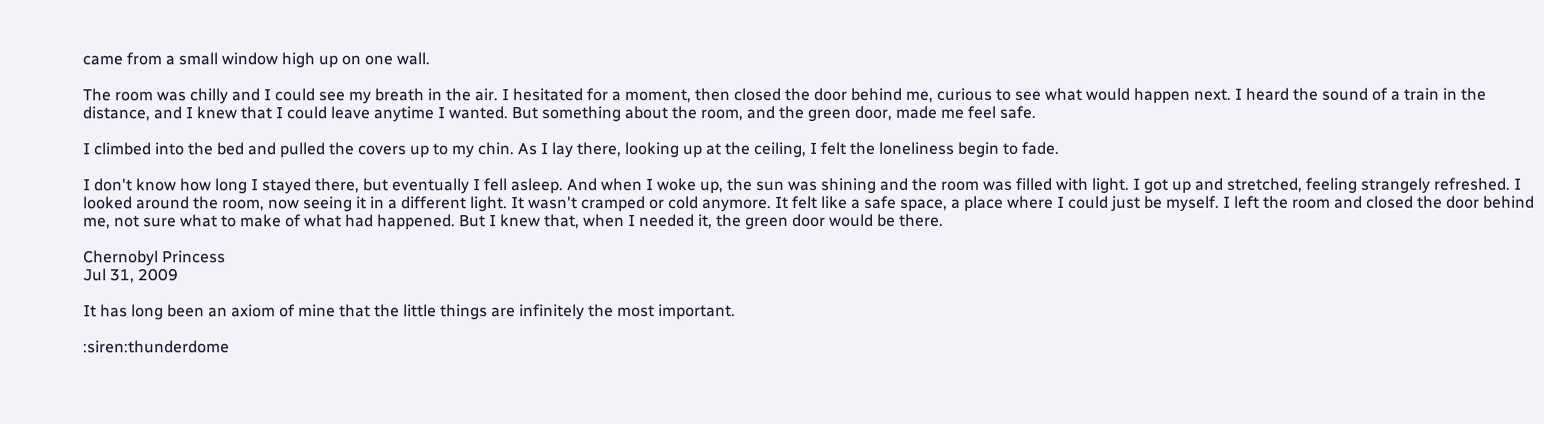came from a small window high up on one wall.

The room was chilly and I could see my breath in the air. I hesitated for a moment, then closed the door behind me, curious to see what would happen next. I heard the sound of a train in the distance, and I knew that I could leave anytime I wanted. But something about the room, and the green door, made me feel safe.

I climbed into the bed and pulled the covers up to my chin. As I lay there, looking up at the ceiling, I felt the loneliness begin to fade.

I don't know how long I stayed there, but eventually I fell asleep. And when I woke up, the sun was shining and the room was filled with light. I got up and stretched, feeling strangely refreshed. I looked around the room, now seeing it in a different light. It wasn't cramped or cold anymore. It felt like a safe space, a place where I could just be myself. I left the room and closed the door behind me, not sure what to make of what had happened. But I knew that, when I needed it, the green door would be there.

Chernobyl Princess
Jul 31, 2009

It has long been an axiom of mine that the little things are infinitely the most important.

:siren:thunderdome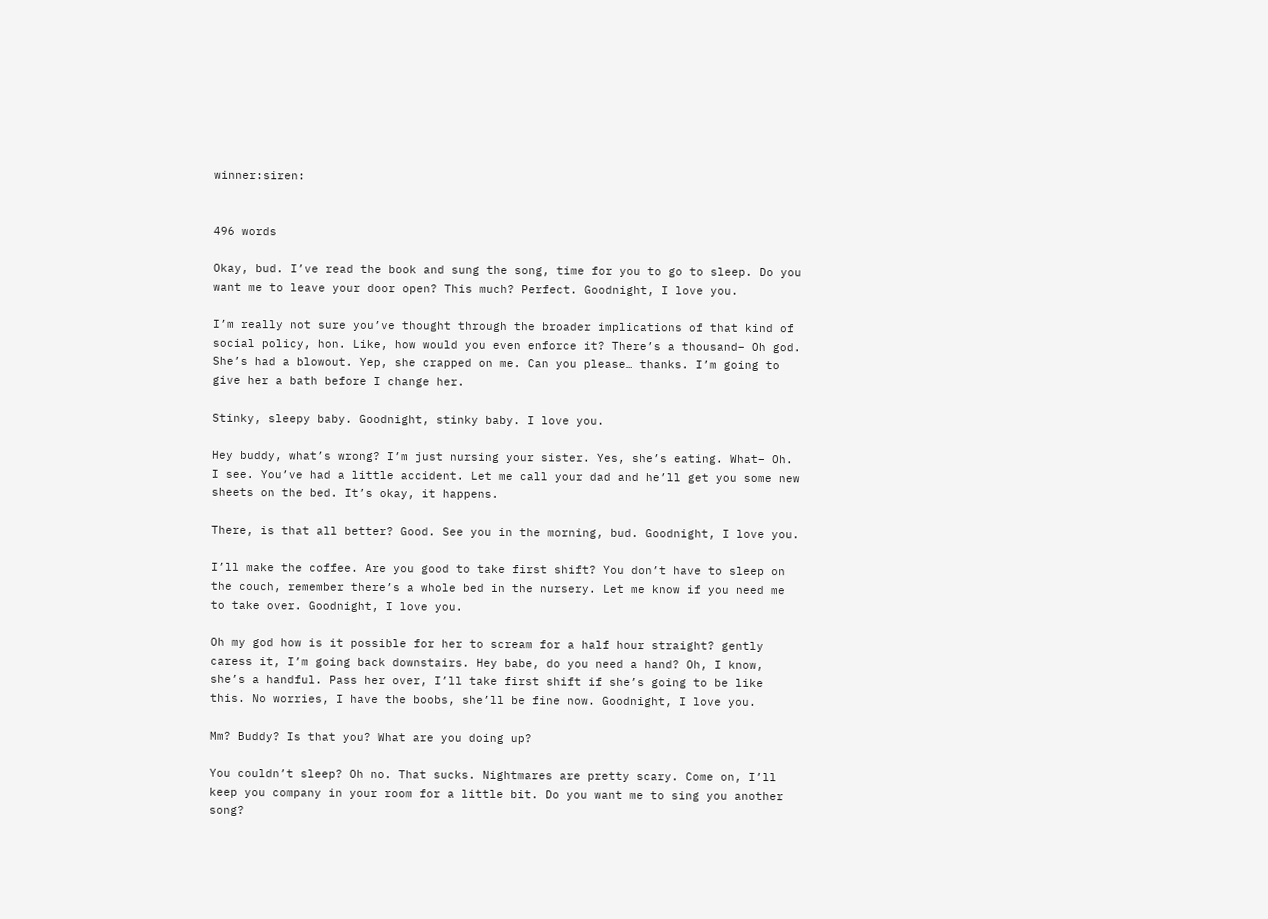winner:siren:


496 words

Okay, bud. I’ve read the book and sung the song, time for you to go to sleep. Do you want me to leave your door open? This much? Perfect. Goodnight, I love you.

I’m really not sure you’ve thought through the broader implications of that kind of social policy, hon. Like, how would you even enforce it? There’s a thousand– Oh god. She’s had a blowout. Yep, she crapped on me. Can you please… thanks. I’m going to give her a bath before I change her.

Stinky, sleepy baby. Goodnight, stinky baby. I love you.

Hey buddy, what’s wrong? I’m just nursing your sister. Yes, she’s eating. What– Oh. I see. You’ve had a little accident. Let me call your dad and he’ll get you some new sheets on the bed. It’s okay, it happens.

There, is that all better? Good. See you in the morning, bud. Goodnight, I love you.

I’ll make the coffee. Are you good to take first shift? You don’t have to sleep on the couch, remember there’s a whole bed in the nursery. Let me know if you need me to take over. Goodnight, I love you.

Oh my god how is it possible for her to scream for a half hour straight? gently caress it, I’m going back downstairs. Hey babe, do you need a hand? Oh, I know, she’s a handful. Pass her over, I’ll take first shift if she’s going to be like this. No worries, I have the boobs, she’ll be fine now. Goodnight, I love you.

Mm? Buddy? Is that you? What are you doing up?

You couldn’t sleep? Oh no. That sucks. Nightmares are pretty scary. Come on, I’ll keep you company in your room for a little bit. Do you want me to sing you another song?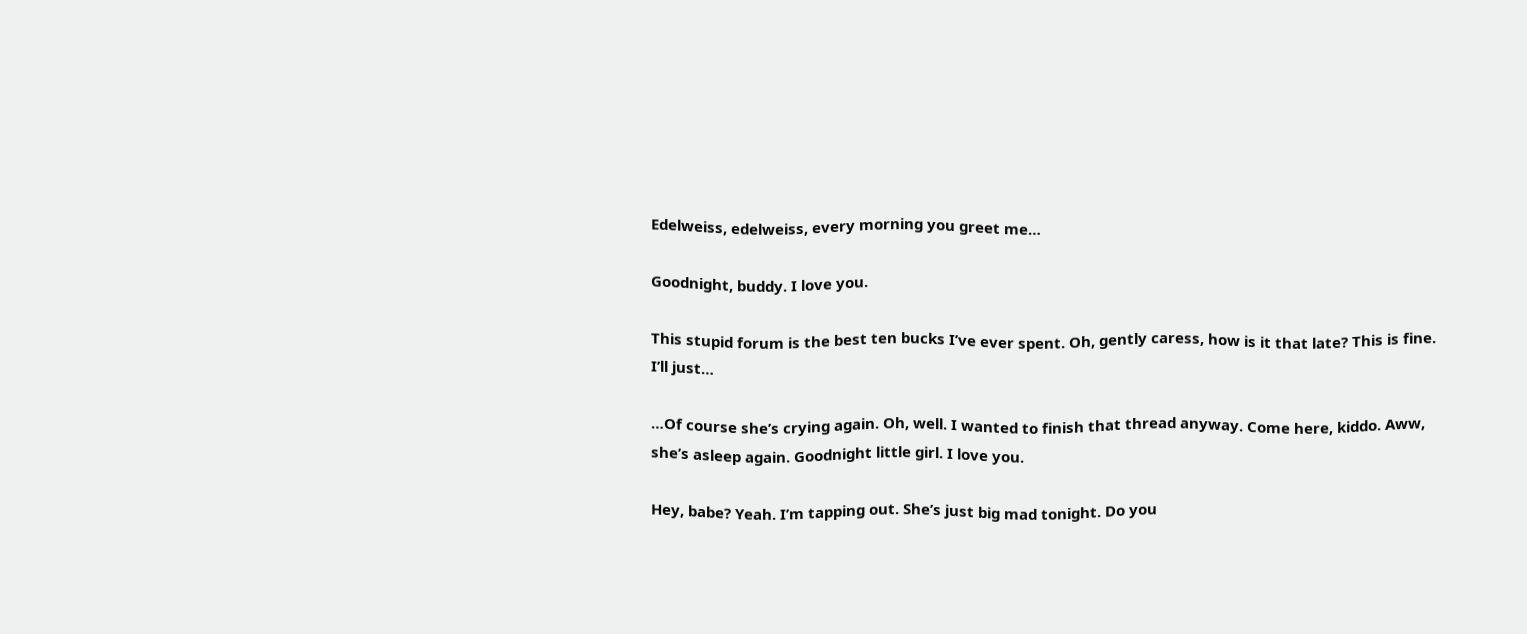Edelweiss, edelweiss, every morning you greet me…

Goodnight, buddy. I love you.

This stupid forum is the best ten bucks I’ve ever spent. Oh, gently caress, how is it that late? This is fine. I’ll just…

…Of course she’s crying again. Oh, well. I wanted to finish that thread anyway. Come here, kiddo. Aww, she’s asleep again. Goodnight little girl. I love you.

Hey, babe? Yeah. I’m tapping out. She’s just big mad tonight. Do you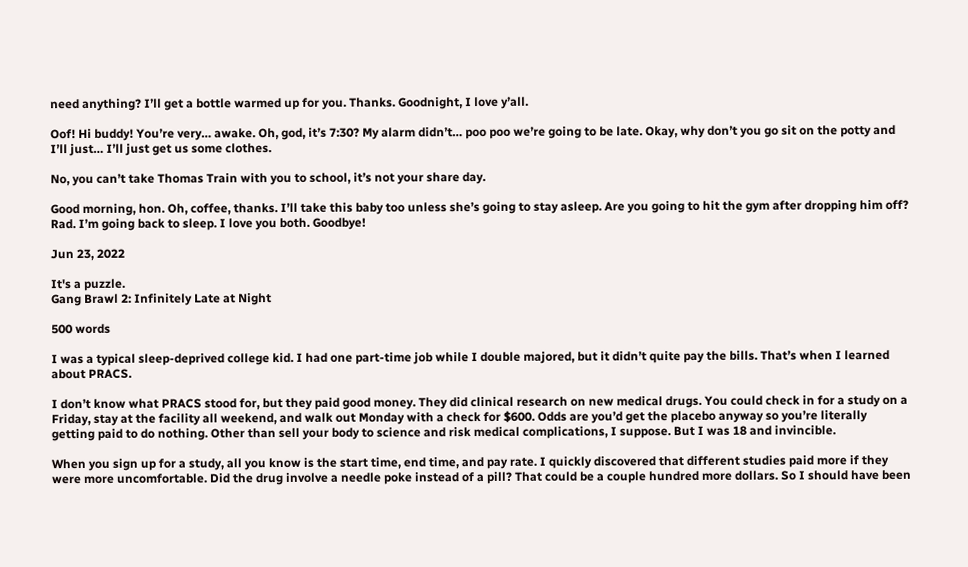need anything? I’ll get a bottle warmed up for you. Thanks. Goodnight, I love y’all.

Oof! Hi buddy! You’re very… awake. Oh, god, it’s 7:30? My alarm didn’t… poo poo we’re going to be late. Okay, why don’t you go sit on the potty and I’ll just… I’ll just get us some clothes.

No, you can’t take Thomas Train with you to school, it’s not your share day.

Good morning, hon. Oh, coffee, thanks. I’ll take this baby too unless she’s going to stay asleep. Are you going to hit the gym after dropping him off? Rad. I’m going back to sleep. I love you both. Goodbye!

Jun 23, 2022

It's a puzzle.
Gang Brawl 2: Infinitely Late at Night

500 words

I was a typical sleep-deprived college kid. I had one part-time job while I double majored, but it didn’t quite pay the bills. That’s when I learned about PRACS.

I don’t know what PRACS stood for, but they paid good money. They did clinical research on new medical drugs. You could check in for a study on a Friday, stay at the facility all weekend, and walk out Monday with a check for $600. Odds are you’d get the placebo anyway so you’re literally getting paid to do nothing. Other than sell your body to science and risk medical complications, I suppose. But I was 18 and invincible.

When you sign up for a study, all you know is the start time, end time, and pay rate. I quickly discovered that different studies paid more if they were more uncomfortable. Did the drug involve a needle poke instead of a pill? That could be a couple hundred more dollars. So I should have been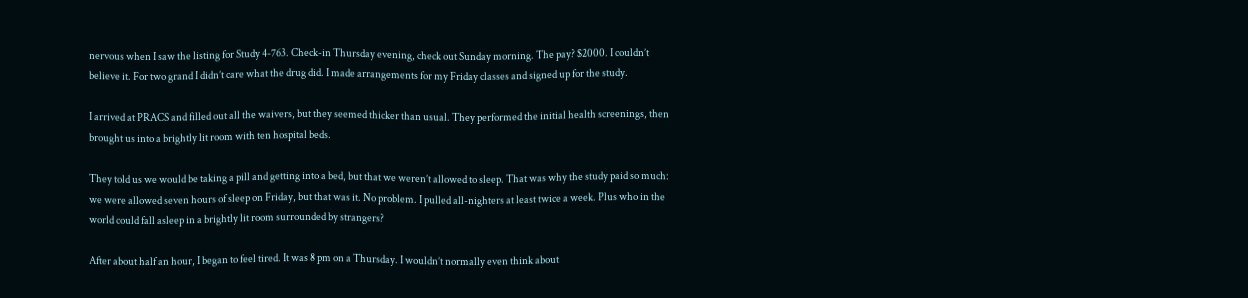nervous when I saw the listing for Study 4-763. Check-in Thursday evening, check out Sunday morning. The pay? $2000. I couldn’t believe it. For two grand I didn’t care what the drug did. I made arrangements for my Friday classes and signed up for the study.

I arrived at PRACS and filled out all the waivers, but they seemed thicker than usual. They performed the initial health screenings, then brought us into a brightly lit room with ten hospital beds.

They told us we would be taking a pill and getting into a bed, but that we weren’t allowed to sleep. That was why the study paid so much: we were allowed seven hours of sleep on Friday, but that was it. No problem. I pulled all-nighters at least twice a week. Plus who in the world could fall asleep in a brightly lit room surrounded by strangers?

After about half an hour, I began to feel tired. It was 8 pm on a Thursday. I wouldn’t normally even think about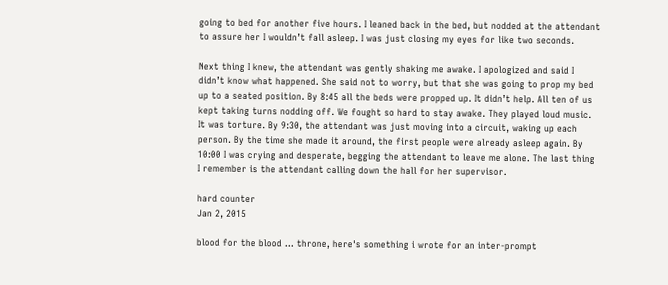going to bed for another five hours. I leaned back in the bed, but nodded at the attendant to assure her I wouldn’t fall asleep. I was just closing my eyes for like two seconds.

Next thing I knew, the attendant was gently shaking me awake. I apologized and said I didn’t know what happened. She said not to worry, but that she was going to prop my bed up to a seated position. By 8:45 all the beds were propped up. It didn’t help. All ten of us kept taking turns nodding off. We fought so hard to stay awake. They played loud music. It was torture. By 9:30, the attendant was just moving into a circuit, waking up each person. By the time she made it around, the first people were already asleep again. By 10:00 I was crying and desperate, begging the attendant to leave me alone. The last thing I remember is the attendant calling down the hall for her supervisor.

hard counter
Jan 2, 2015

blood for the blood ... throne, here's something i wrote for an inter-prompt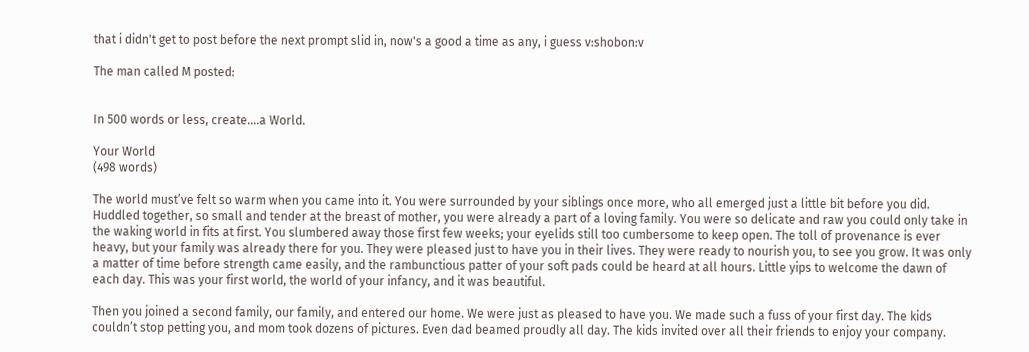that i didn't get to post before the next prompt slid in, now's a good a time as any, i guess v:shobon:v

The man called M posted:


In 500 words or less, create….a World.

Your World
(498 words)

The world must’ve felt so warm when you came into it. You were surrounded by your siblings once more, who all emerged just a little bit before you did. Huddled together, so small and tender at the breast of mother, you were already a part of a loving family. You were so delicate and raw you could only take in the waking world in fits at first. You slumbered away those first few weeks; your eyelids still too cumbersome to keep open. The toll of provenance is ever heavy, but your family was already there for you. They were pleased just to have you in their lives. They were ready to nourish you, to see you grow. It was only a matter of time before strength came easily, and the rambunctious patter of your soft pads could be heard at all hours. Little yips to welcome the dawn of each day. This was your first world, the world of your infancy, and it was beautiful.

Then you joined a second family, our family, and entered our home. We were just as pleased to have you. We made such a fuss of your first day. The kids couldn’t stop petting you, and mom took dozens of pictures. Even dad beamed proudly all day. The kids invited over all their friends to enjoy your company.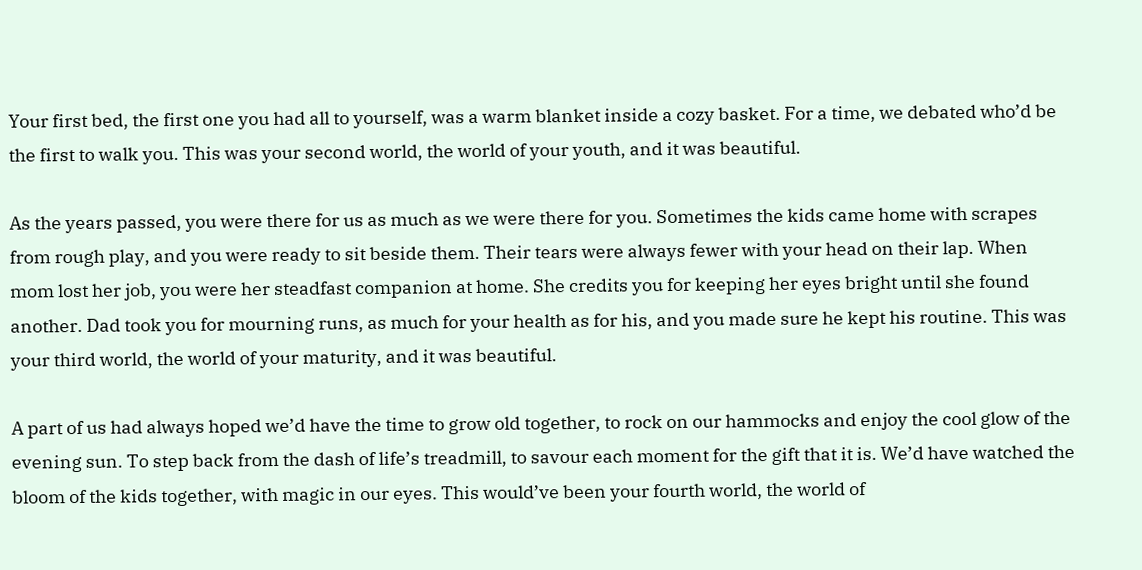Your first bed, the first one you had all to yourself, was a warm blanket inside a cozy basket. For a time, we debated who’d be the first to walk you. This was your second world, the world of your youth, and it was beautiful.

As the years passed, you were there for us as much as we were there for you. Sometimes the kids came home with scrapes from rough play, and you were ready to sit beside them. Their tears were always fewer with your head on their lap. When mom lost her job, you were her steadfast companion at home. She credits you for keeping her eyes bright until she found another. Dad took you for mourning runs, as much for your health as for his, and you made sure he kept his routine. This was your third world, the world of your maturity, and it was beautiful.

A part of us had always hoped we’d have the time to grow old together, to rock on our hammocks and enjoy the cool glow of the evening sun. To step back from the dash of life’s treadmill, to savour each moment for the gift that it is. We’d have watched the bloom of the kids together, with magic in our eyes. This would’ve been your fourth world, the world of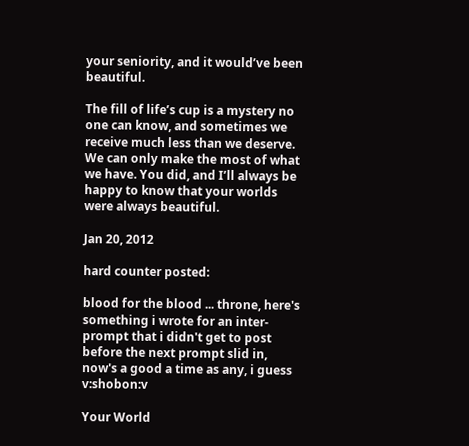your seniority, and it would’ve been beautiful.

The fill of life’s cup is a mystery no one can know, and sometimes we receive much less than we deserve. We can only make the most of what we have. You did, and I’ll always be happy to know that your worlds were always beautiful.

Jan 20, 2012

hard counter posted:

blood for the blood ... throne, here's something i wrote for an inter-prompt that i didn't get to post before the next prompt slid in, now's a good a time as any, i guess v:shobon:v

Your World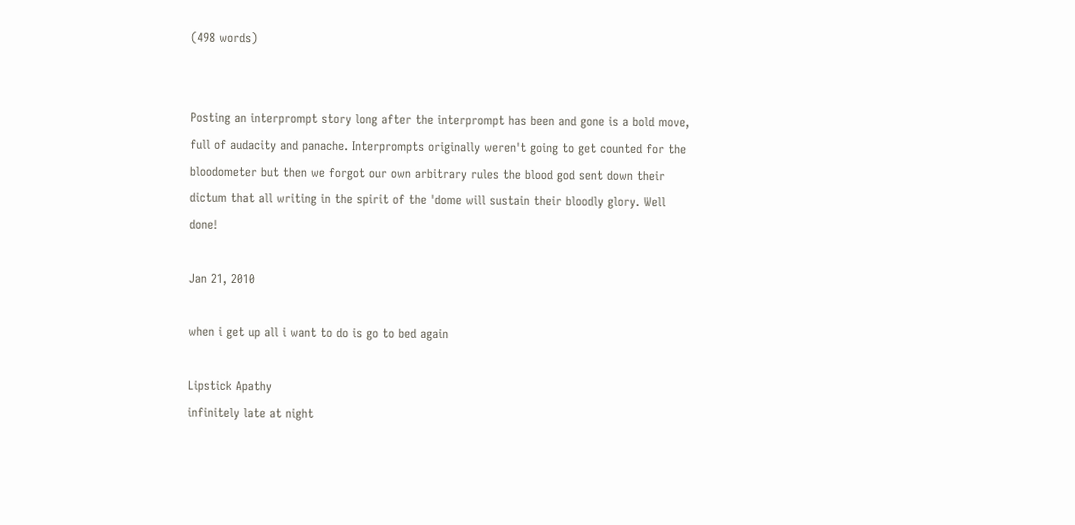(498 words)


Posting an interprompt story long after the interprompt has been and gone is a bold move, full of audacity and panache. Interprompts originally weren't going to get counted for the bloodometer but then we forgot our own arbitrary rules the blood god sent down their dictum that all writing in the spirit of the 'dome will sustain their bloodly glory. Well done!

Jan 21, 2010

when i get up all i want to do is go to bed again

Lipstick Apathy
infinitely late at night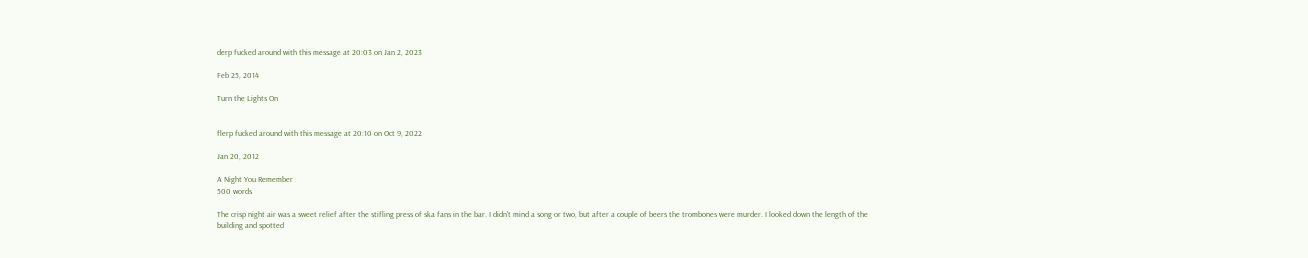derp fucked around with this message at 20:03 on Jan 2, 2023

Feb 25, 2014

Turn the Lights On


flerp fucked around with this message at 20:10 on Oct 9, 2022

Jan 20, 2012

A Night You Remember
500 words

The crisp night air was a sweet relief after the stifling press of ska fans in the bar. I didn't mind a song or two, but after a couple of beers the trombones were murder. I looked down the length of the building and spotted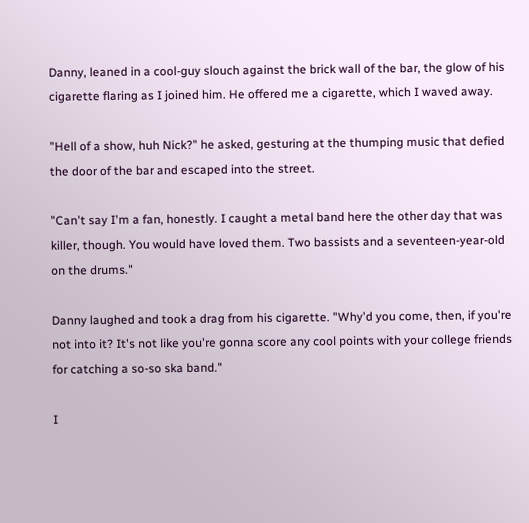Danny, leaned in a cool-guy slouch against the brick wall of the bar, the glow of his cigarette flaring as I joined him. He offered me a cigarette, which I waved away.

"Hell of a show, huh Nick?" he asked, gesturing at the thumping music that defied the door of the bar and escaped into the street.

"Can't say I'm a fan, honestly. I caught a metal band here the other day that was killer, though. You would have loved them. Two bassists and a seventeen-year-old on the drums."

Danny laughed and took a drag from his cigarette. "Why'd you come, then, if you're not into it? It's not like you're gonna score any cool points with your college friends for catching a so-so ska band."

I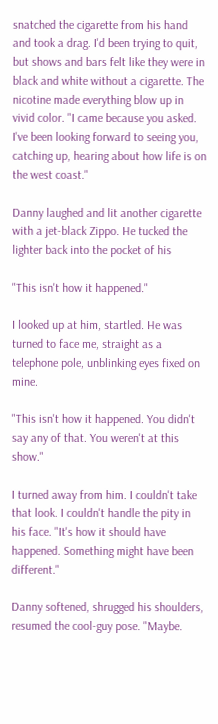snatched the cigarette from his hand and took a drag. I'd been trying to quit, but shows and bars felt like they were in black and white without a cigarette. The nicotine made everything blow up in vivid color. "I came because you asked. I've been looking forward to seeing you, catching up, hearing about how life is on the west coast."

Danny laughed and lit another cigarette with a jet-black Zippo. He tucked the lighter back into the pocket of his

"This isn't how it happened."

I looked up at him, startled. He was turned to face me, straight as a telephone pole, unblinking eyes fixed on mine.

"This isn't how it happened. You didn't say any of that. You weren't at this show."

I turned away from him. I couldn't take that look. I couldn't handle the pity in his face. "It's how it should have happened. Something might have been different."

Danny softened, shrugged his shoulders, resumed the cool-guy pose. "Maybe.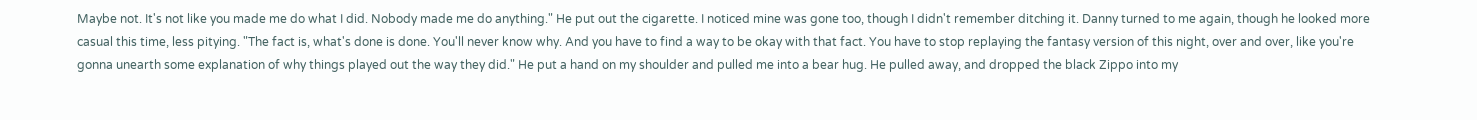Maybe not. It's not like you made me do what I did. Nobody made me do anything." He put out the cigarette. I noticed mine was gone too, though I didn't remember ditching it. Danny turned to me again, though he looked more casual this time, less pitying. "The fact is, what's done is done. You'll never know why. And you have to find a way to be okay with that fact. You have to stop replaying the fantasy version of this night, over and over, like you're gonna unearth some explanation of why things played out the way they did." He put a hand on my shoulder and pulled me into a bear hug. He pulled away, and dropped the black Zippo into my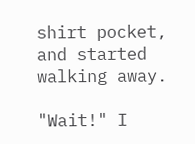shirt pocket, and started walking away.

"Wait!" I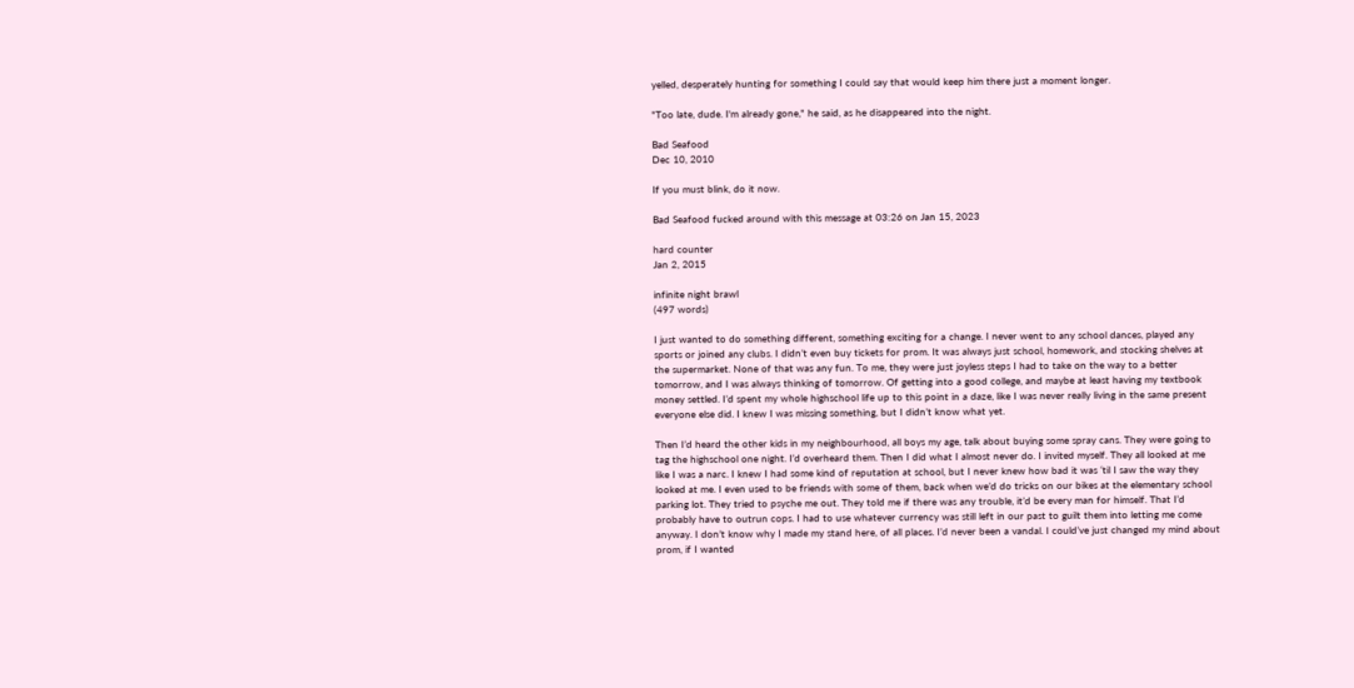yelled, desperately hunting for something I could say that would keep him there just a moment longer.

"Too late, dude. I'm already gone," he said, as he disappeared into the night.

Bad Seafood
Dec 10, 2010

If you must blink, do it now.

Bad Seafood fucked around with this message at 03:26 on Jan 15, 2023

hard counter
Jan 2, 2015

infinite night brawl
(497 words)

I just wanted to do something different, something exciting for a change. I never went to any school dances, played any sports or joined any clubs. I didn’t even buy tickets for prom. It was always just school, homework, and stocking shelves at the supermarket. None of that was any fun. To me, they were just joyless steps I had to take on the way to a better tomorrow, and I was always thinking of tomorrow. Of getting into a good college, and maybe at least having my textbook money settled. I’d spent my whole highschool life up to this point in a daze, like I was never really living in the same present everyone else did. I knew I was missing something, but I didn’t know what yet.

Then I’d heard the other kids in my neighbourhood, all boys my age, talk about buying some spray cans. They were going to tag the highschool one night. I’d overheard them. Then I did what I almost never do. I invited myself. They all looked at me like I was a narc. I knew I had some kind of reputation at school, but I never knew how bad it was ‘til I saw the way they looked at me. I even used to be friends with some of them, back when we’d do tricks on our bikes at the elementary school parking lot. They tried to psyche me out. They told me if there was any trouble, it’d be every man for himself. That I’d probably have to outrun cops. I had to use whatever currency was still left in our past to guilt them into letting me come anyway. I don’t know why I made my stand here, of all places. I’d never been a vandal. I could’ve just changed my mind about prom, if I wanted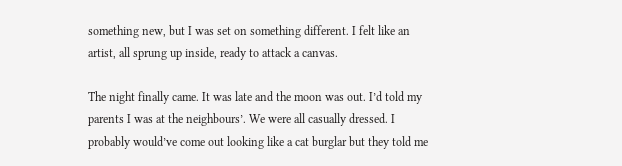something new, but I was set on something different. I felt like an artist, all sprung up inside, ready to attack a canvas.

The night finally came. It was late and the moon was out. I’d told my parents I was at the neighbours’. We were all casually dressed. I probably would’ve come out looking like a cat burglar but they told me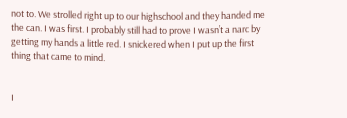not to. We strolled right up to our highschool and they handed me the can. I was first. I probably still had to prove I wasn’t a narc by getting my hands a little red. I snickered when I put up the first thing that came to mind.


I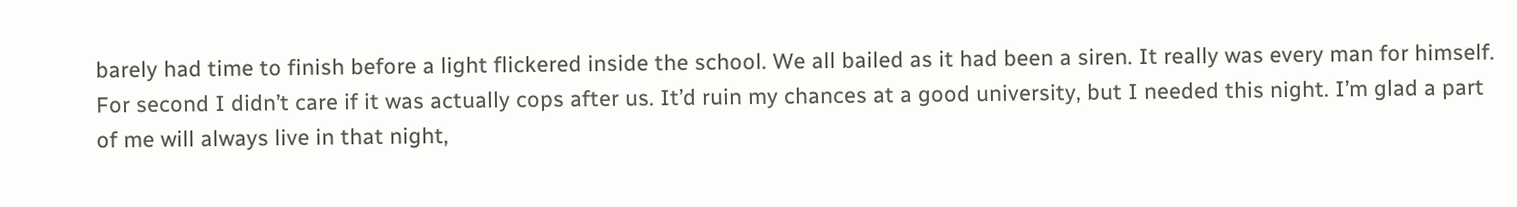barely had time to finish before a light flickered inside the school. We all bailed as it had been a siren. It really was every man for himself. For second I didn’t care if it was actually cops after us. It’d ruin my chances at a good university, but I needed this night. I’m glad a part of me will always live in that night,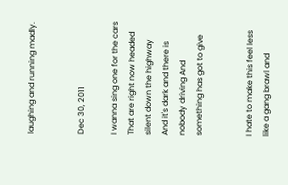laughing and running madly.


Dec 30, 2011

I wanna sing one for the cars
That are right now headed silent down the highway
And it's dark and there is nobody driving And something has got to give


I hate to make this feel less like a gang brawl and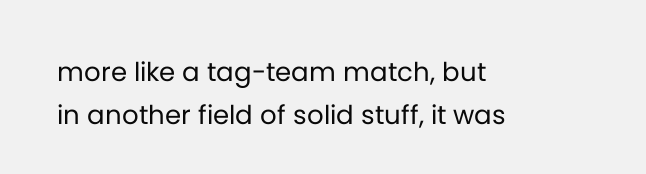more like a tag-team match, but in another field of solid stuff, it was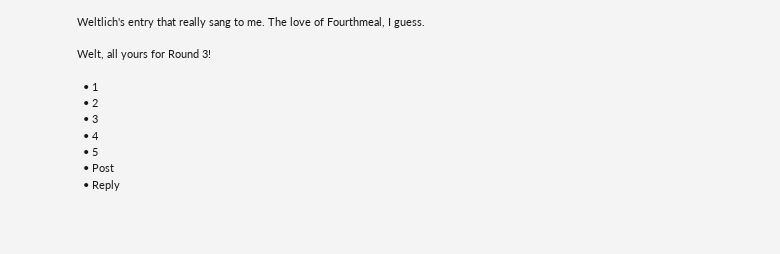Weltlich's entry that really sang to me. The love of Fourthmeal, I guess.

Welt, all yours for Round 3!

  • 1
  • 2
  • 3
  • 4
  • 5
  • Post
  • Reply